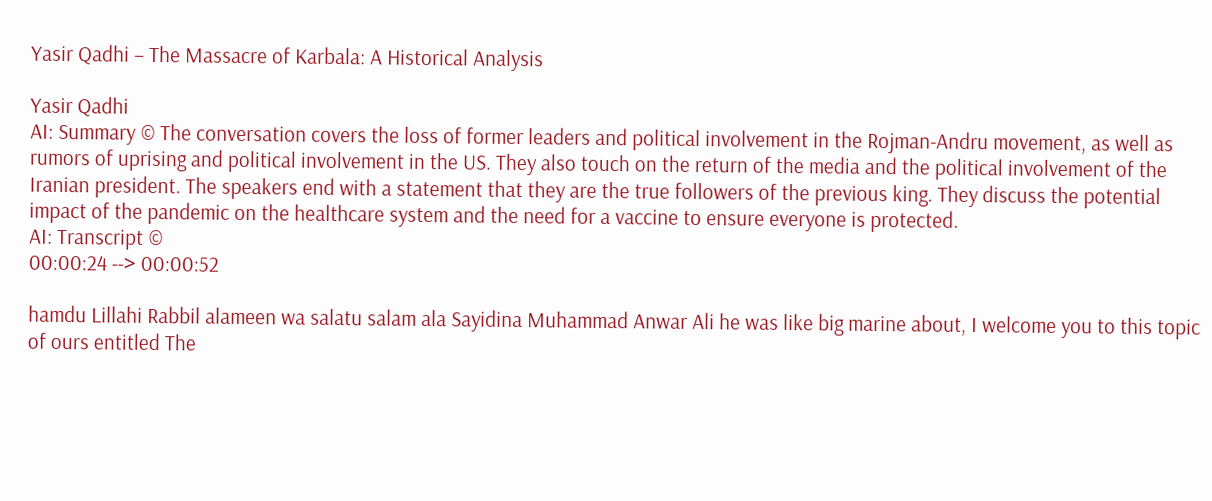Yasir Qadhi – The Massacre of Karbala: A Historical Analysis

Yasir Qadhi
AI: Summary © The conversation covers the loss of former leaders and political involvement in the Rojman-Andru movement, as well as rumors of uprising and political involvement in the US. They also touch on the return of the media and the political involvement of the Iranian president. The speakers end with a statement that they are the true followers of the previous king. They discuss the potential impact of the pandemic on the healthcare system and the need for a vaccine to ensure everyone is protected.
AI: Transcript ©
00:00:24 --> 00:00:52

hamdu Lillahi Rabbil alameen wa salatu salam ala Sayidina Muhammad Anwar Ali he was like big marine about, I welcome you to this topic of ours entitled The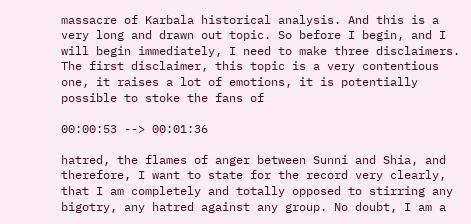massacre of Karbala historical analysis. And this is a very long and drawn out topic. So before I begin, and I will begin immediately, I need to make three disclaimers. The first disclaimer, this topic is a very contentious one, it raises a lot of emotions, it is potentially possible to stoke the fans of

00:00:53 --> 00:01:36

hatred, the flames of anger between Sunni and Shia, and therefore, I want to state for the record very clearly, that I am completely and totally opposed to stirring any bigotry, any hatred against any group. No doubt, I am a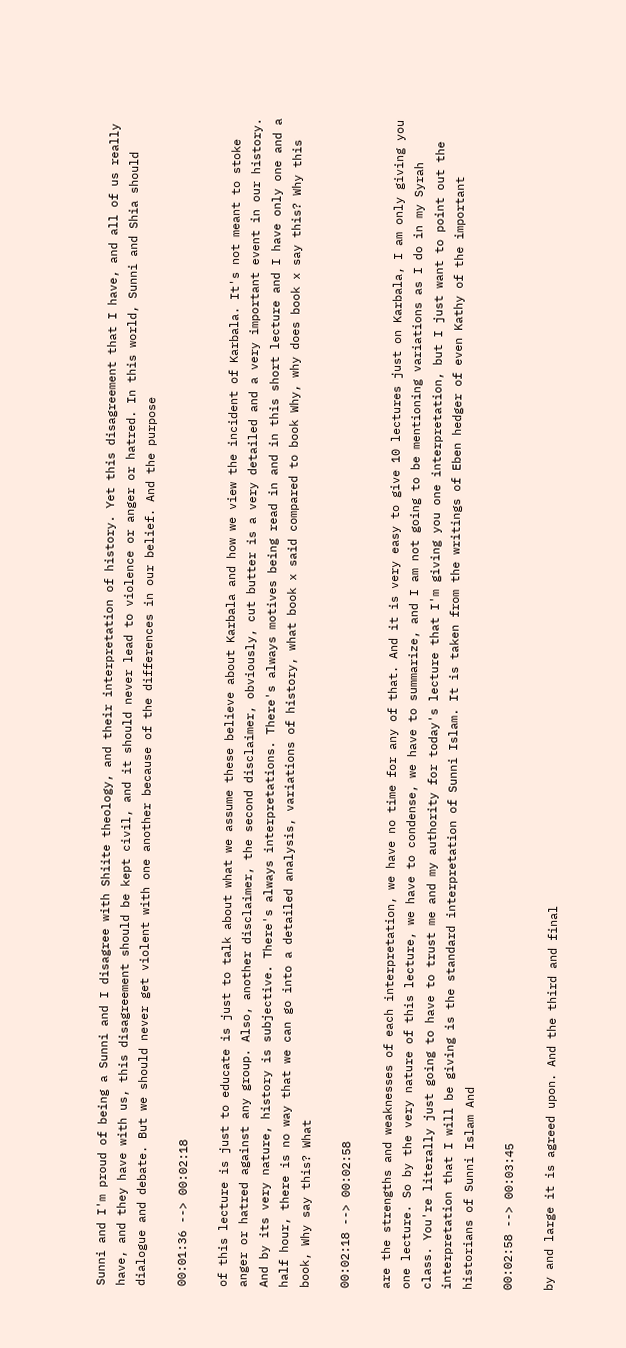Sunni and I'm proud of being a Sunni and I disagree with Shiite theology, and their interpretation of history. Yet this disagreement that I have, and all of us really have, and they have with us, this disagreement should be kept civil, and it should never lead to violence or anger or hatred. In this world, Sunni and Shia should dialogue and debate. But we should never get violent with one another because of the differences in our belief. And the purpose

00:01:36 --> 00:02:18

of this lecture is just to educate is just to talk about what we assume these believe about Karbala and how we view the incident of Karbala. It's not meant to stoke anger or hatred against any group. Also, another disclaimer, the second disclaimer, obviously, cut butter is a very detailed and a very important event in our history. And by its very nature, history is subjective. There's always interpretations. There's always motives being read in and in this short lecture and I have only one and a half hour, there is no way that we can go into a detailed analysis, variations of history, what book x said compared to book Why, why does book x say this? Why this book, Why say this? What

00:02:18 --> 00:02:58

are the strengths and weaknesses of each interpretation, we have no time for any of that. And it is very easy to give 10 lectures just on Karbala, I am only giving you one lecture. So by the very nature of this lecture, we have to condense, we have to summarize, and I am not going to be mentioning variations as I do in my Syrah class. You're literally just going to have to trust me and my authority for today's lecture that I'm giving you one interpretation, but I just want to point out the interpretation that I will be giving is the standard interpretation of Sunni Islam. It is taken from the writings of Eben hedger of even Kathy of the important historians of Sunni Islam And

00:02:58 --> 00:03:45

by and large it is agreed upon. And the third and final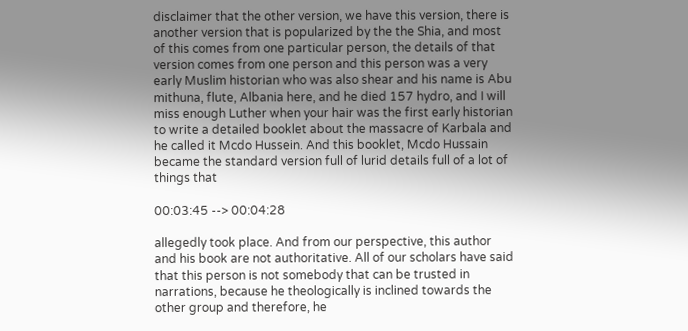disclaimer that the other version, we have this version, there is another version that is popularized by the the Shia, and most of this comes from one particular person, the details of that version comes from one person and this person was a very early Muslim historian who was also shear and his name is Abu mithuna, flute, Albania here, and he died 157 hydro, and I will miss enough Luther when your hair was the first early historian to write a detailed booklet about the massacre of Karbala and he called it Mcdo Hussein. And this booklet, Mcdo Hussain became the standard version full of lurid details full of a lot of things that

00:03:45 --> 00:04:28

allegedly took place. And from our perspective, this author and his book are not authoritative. All of our scholars have said that this person is not somebody that can be trusted in narrations, because he theologically is inclined towards the other group and therefore, he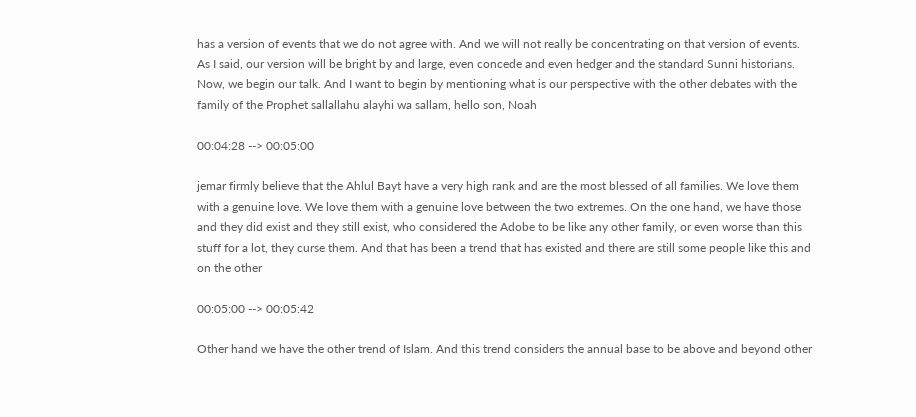has a version of events that we do not agree with. And we will not really be concentrating on that version of events. As I said, our version will be bright by and large, even concede and even hedger and the standard Sunni historians. Now, we begin our talk. And I want to begin by mentioning what is our perspective with the other debates with the family of the Prophet sallallahu alayhi wa sallam, hello son, Noah

00:04:28 --> 00:05:00

jemar firmly believe that the Ahlul Bayt have a very high rank and are the most blessed of all families. We love them with a genuine love. We love them with a genuine love between the two extremes. On the one hand, we have those and they did exist and they still exist, who considered the Adobe to be like any other family, or even worse than this stuff for a lot, they curse them. And that has been a trend that has existed and there are still some people like this and on the other

00:05:00 --> 00:05:42

Other hand we have the other trend of Islam. And this trend considers the annual base to be above and beyond other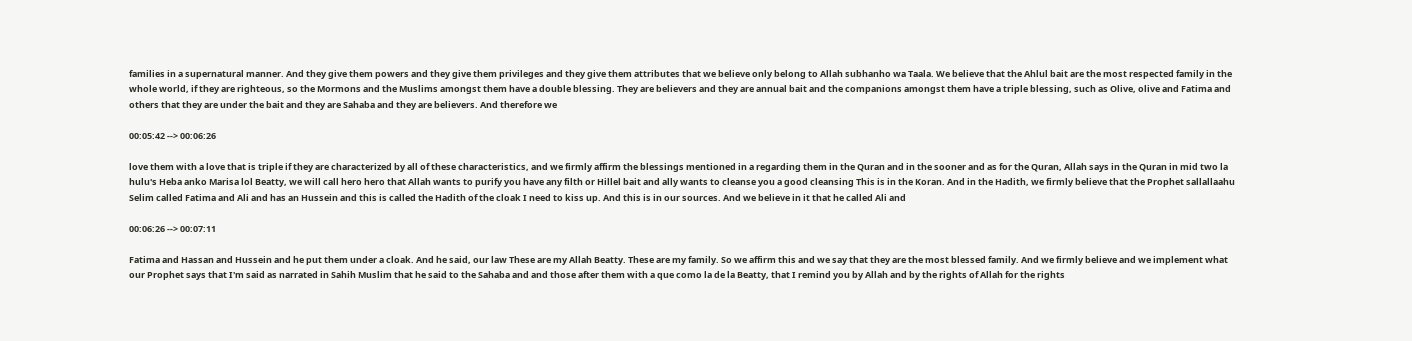families in a supernatural manner. And they give them powers and they give them privileges and they give them attributes that we believe only belong to Allah subhanho wa Taala. We believe that the Ahlul bait are the most respected family in the whole world, if they are righteous, so the Mormons and the Muslims amongst them have a double blessing. They are believers and they are annual bait and the companions amongst them have a triple blessing, such as Olive, olive and Fatima and others that they are under the bait and they are Sahaba and they are believers. And therefore we

00:05:42 --> 00:06:26

love them with a love that is triple if they are characterized by all of these characteristics, and we firmly affirm the blessings mentioned in a regarding them in the Quran and in the sooner and as for the Quran, Allah says in the Quran in mid two la hulu's Heba anko Marisa lol Beatty, we will call hero hero that Allah wants to purify you have any filth or Hillel bait and ally wants to cleanse you a good cleansing This is in the Koran. And in the Hadith, we firmly believe that the Prophet sallallaahu Selim called Fatima and Ali and has an Hussein and this is called the Hadith of the cloak I need to kiss up. And this is in our sources. And we believe in it that he called Ali and

00:06:26 --> 00:07:11

Fatima and Hassan and Hussein and he put them under a cloak. And he said, our law These are my Allah Beatty. These are my family. So we affirm this and we say that they are the most blessed family. And we firmly believe and we implement what our Prophet says that I'm said as narrated in Sahih Muslim that he said to the Sahaba and and those after them with a que como la de la Beatty, that I remind you by Allah and by the rights of Allah for the rights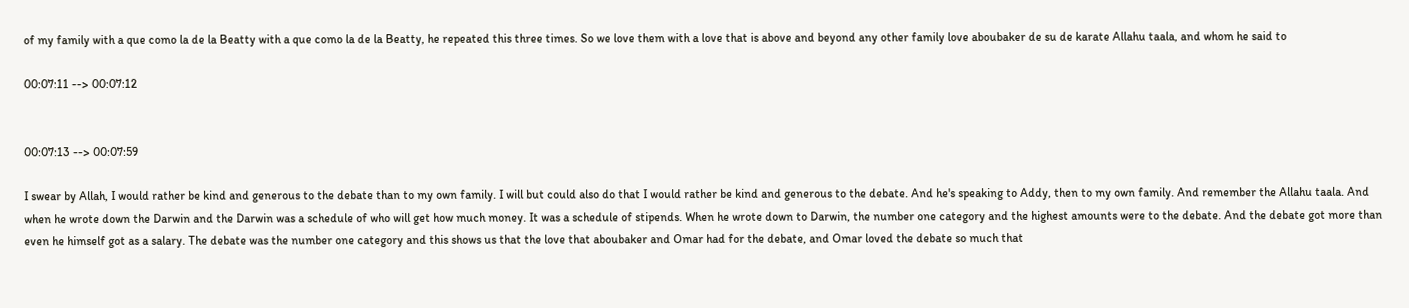of my family with a que como la de la Beatty with a que como la de la Beatty, he repeated this three times. So we love them with a love that is above and beyond any other family love aboubaker de su de karate Allahu taala, and whom he said to

00:07:11 --> 00:07:12


00:07:13 --> 00:07:59

I swear by Allah, I would rather be kind and generous to the debate than to my own family. I will but could also do that I would rather be kind and generous to the debate. And he's speaking to Addy, then to my own family. And remember the Allahu taala. And when he wrote down the Darwin and the Darwin was a schedule of who will get how much money. It was a schedule of stipends. When he wrote down to Darwin, the number one category and the highest amounts were to the debate. And the debate got more than even he himself got as a salary. The debate was the number one category and this shows us that the love that aboubaker and Omar had for the debate, and Omar loved the debate so much that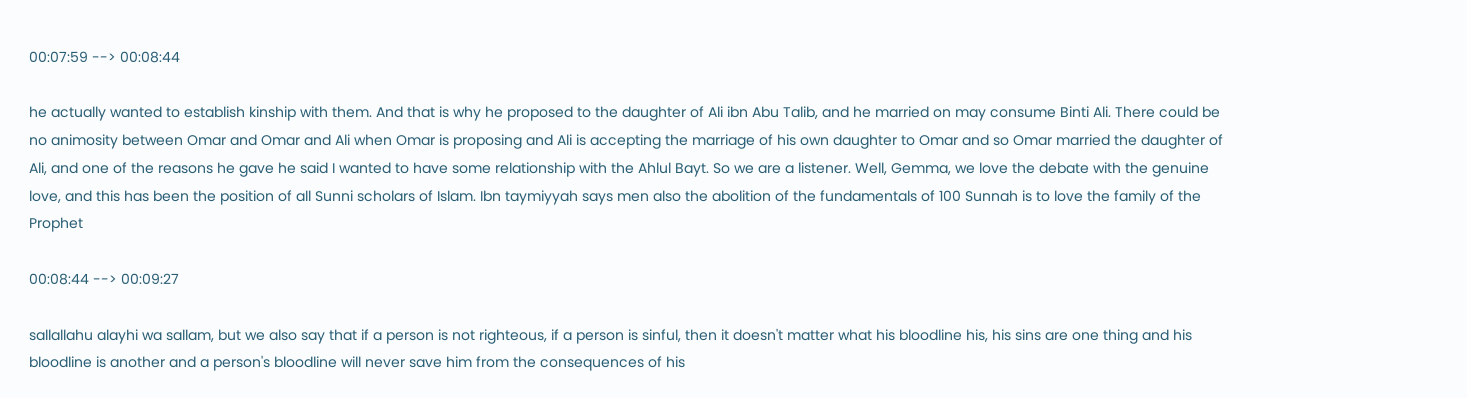00:07:59 --> 00:08:44

he actually wanted to establish kinship with them. And that is why he proposed to the daughter of Ali ibn Abu Talib, and he married on may consume Binti Ali. There could be no animosity between Omar and Omar and Ali when Omar is proposing and Ali is accepting the marriage of his own daughter to Omar and so Omar married the daughter of Ali, and one of the reasons he gave he said I wanted to have some relationship with the Ahlul Bayt. So we are a listener. Well, Gemma, we love the debate with the genuine love, and this has been the position of all Sunni scholars of Islam. Ibn taymiyyah says men also the abolition of the fundamentals of 100 Sunnah is to love the family of the Prophet

00:08:44 --> 00:09:27

sallallahu alayhi wa sallam, but we also say that if a person is not righteous, if a person is sinful, then it doesn't matter what his bloodline his, his sins are one thing and his bloodline is another and a person's bloodline will never save him from the consequences of his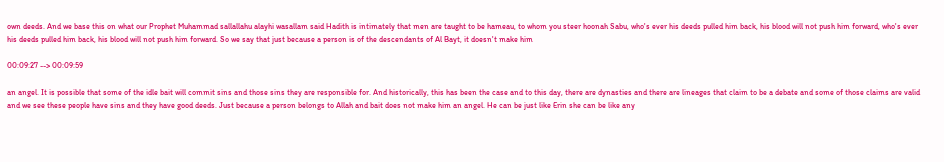own deeds. And we base this on what our Prophet Muhammad sallallahu alayhi wasallam said Hadith is intimately that men are taught to be hameau, to whom you steer hoonah Sabu, who's ever his deeds pulled him back, his blood will not push him forward, who's ever his deeds pulled him back, his blood will not push him forward. So we say that just because a person is of the descendants of Al Bayt, it doesn't make him

00:09:27 --> 00:09:59

an angel. It is possible that some of the idle bait will commit sins and those sins they are responsible for. And historically, this has been the case and to this day, there are dynasties and there are lineages that claim to be a debate and some of those claims are valid and we see these people have sins and they have good deeds. Just because a person belongs to Allah and bait does not make him an angel. He can be just like Erin she can be like any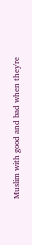Muslim with good and bad when they're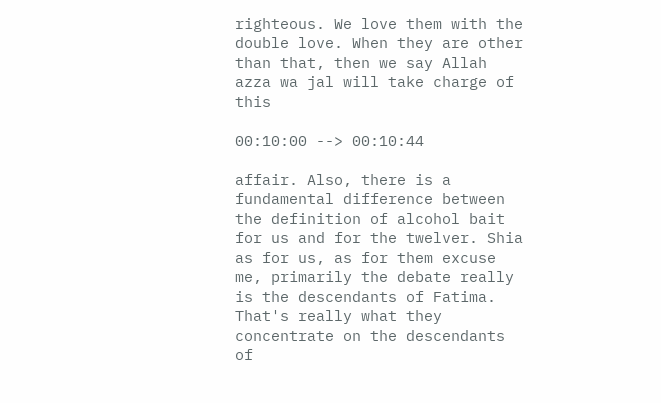righteous. We love them with the double love. When they are other than that, then we say Allah azza wa jal will take charge of this

00:10:00 --> 00:10:44

affair. Also, there is a fundamental difference between the definition of alcohol bait for us and for the twelver. Shia as for us, as for them excuse me, primarily the debate really is the descendants of Fatima. That's really what they concentrate on the descendants of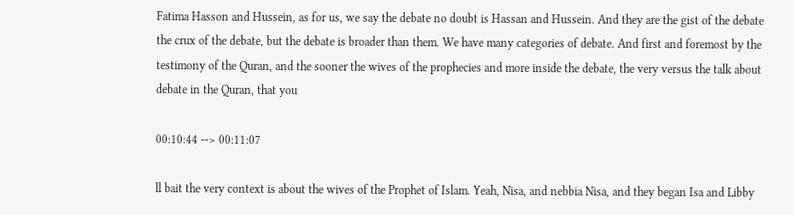Fatima Hasson and Hussein, as for us, we say the debate no doubt is Hassan and Hussein. And they are the gist of the debate the crux of the debate, but the debate is broader than them. We have many categories of debate. And first and foremost by the testimony of the Quran, and the sooner the wives of the prophecies and more inside the debate, the very versus the talk about debate in the Quran, that you

00:10:44 --> 00:11:07

ll bait the very context is about the wives of the Prophet of Islam. Yeah, Nisa, and nebbia Nisa, and they began Isa and Libby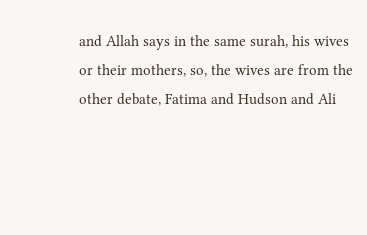and Allah says in the same surah, his wives or their mothers, so, the wives are from the other debate, Fatima and Hudson and Ali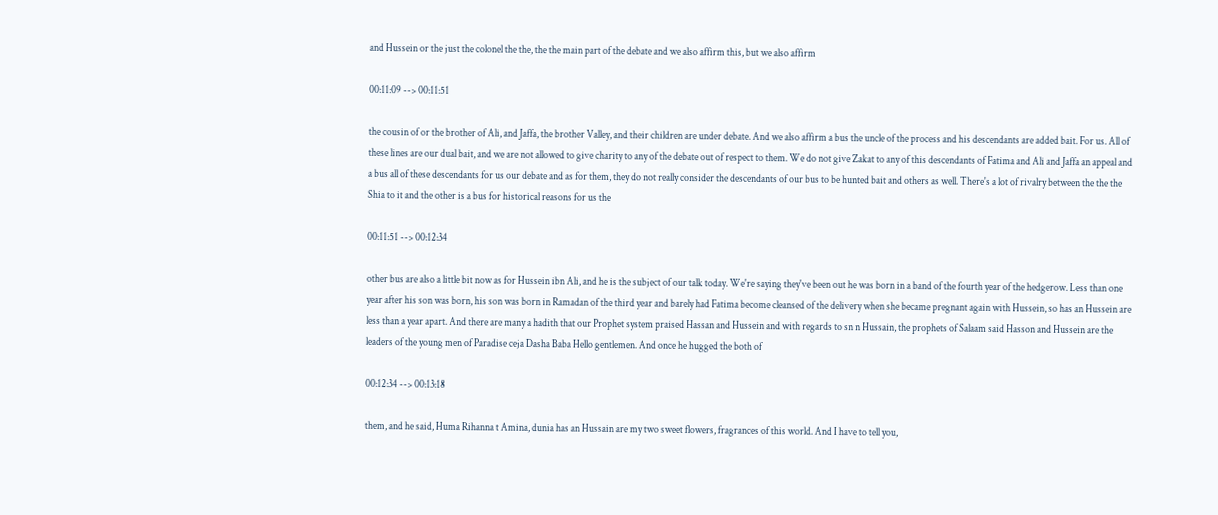and Hussein or the just the colonel the the, the the main part of the debate and we also affirm this, but we also affirm

00:11:09 --> 00:11:51

the cousin of or the brother of Ali, and Jaffa, the brother Valley, and their children are under debate. And we also affirm a bus the uncle of the process and his descendants are added bait. For us. All of these lines are our dual bait, and we are not allowed to give charity to any of the debate out of respect to them. We do not give Zakat to any of this descendants of Fatima and Ali and Jaffa an appeal and a bus all of these descendants for us our debate and as for them, they do not really consider the descendants of our bus to be hunted bait and others as well. There's a lot of rivalry between the the the Shia to it and the other is a bus for historical reasons for us the

00:11:51 --> 00:12:34

other bus are also a little bit now as for Hussein ibn Ali, and he is the subject of our talk today. We're saying they've been out he was born in a band of the fourth year of the hedgerow. Less than one year after his son was born, his son was born in Ramadan of the third year and barely had Fatima become cleansed of the delivery when she became pregnant again with Hussein, so has an Hussein are less than a year apart. And there are many a hadith that our Prophet system praised Hassan and Hussein and with regards to sn n Hussain, the prophets of Salaam said Hasson and Hussein are the leaders of the young men of Paradise ceja Dasha Baba Hello gentlemen. And once he hugged the both of

00:12:34 --> 00:13:18

them, and he said, Huma Rihanna t Amina, dunia has an Hussain are my two sweet flowers, fragrances of this world. And I have to tell you,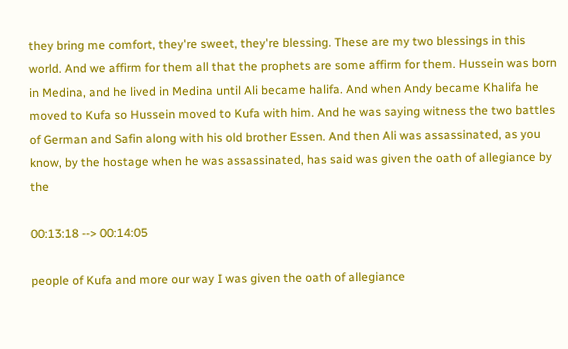they bring me comfort, they're sweet, they're blessing. These are my two blessings in this world. And we affirm for them all that the prophets are some affirm for them. Hussein was born in Medina, and he lived in Medina until Ali became halifa. And when Andy became Khalifa he moved to Kufa so Hussein moved to Kufa with him. And he was saying witness the two battles of German and Safin along with his old brother Essen. And then Ali was assassinated, as you know, by the hostage when he was assassinated, has said was given the oath of allegiance by the

00:13:18 --> 00:14:05

people of Kufa and more our way I was given the oath of allegiance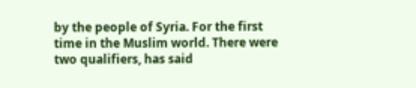by the people of Syria. For the first time in the Muslim world. There were two qualifiers, has said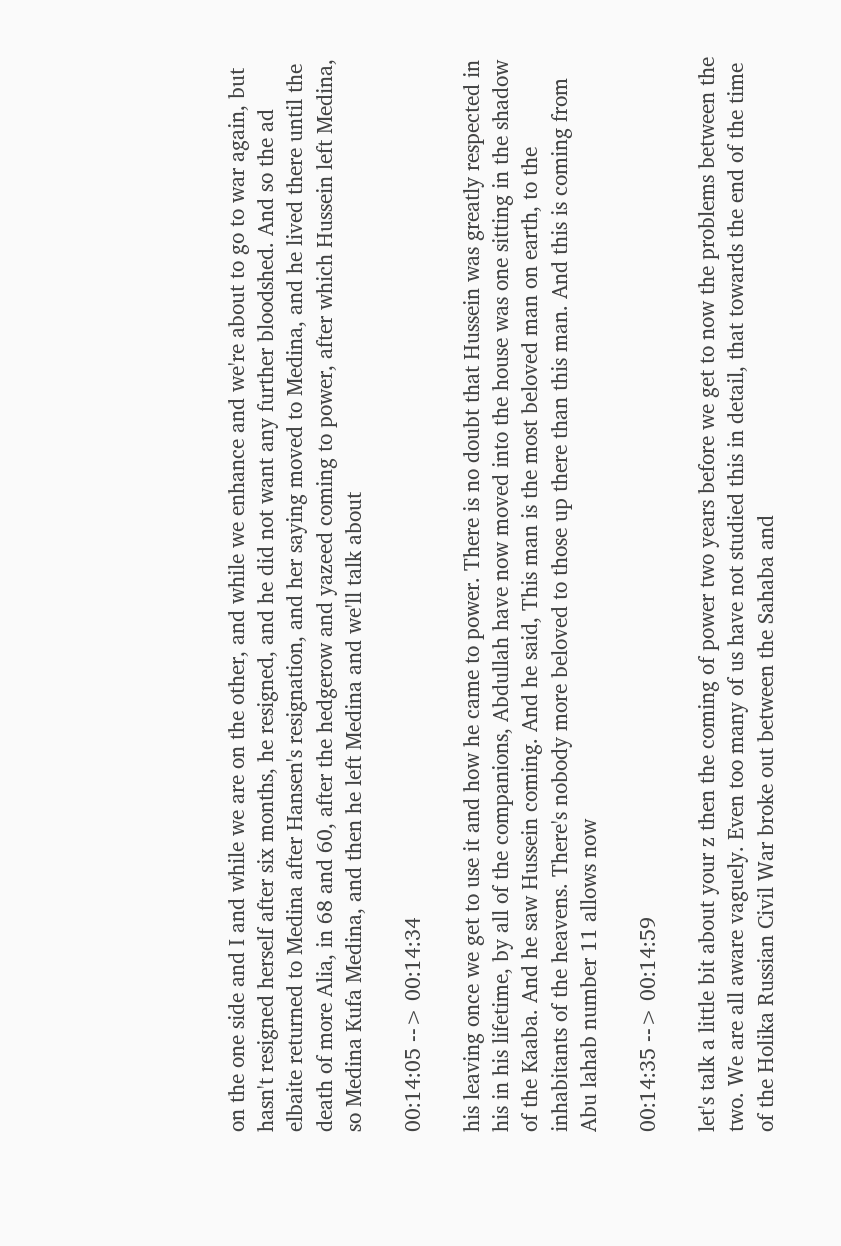on the one side and I and while we are on the other, and while we enhance and we're about to go to war again, but hasn't resigned herself after six months, he resigned, and he did not want any further bloodshed. And so the ad elbaite returned to Medina after Hansen's resignation, and her saying moved to Medina, and he lived there until the death of more Alia, in 68 and 60, after the hedgerow and yazeed coming to power, after which Hussein left Medina, so Medina Kufa Medina, and then he left Medina and we'll talk about

00:14:05 --> 00:14:34

his leaving once we get to use it and how he came to power. There is no doubt that Hussein was greatly respected in his in his lifetime, by all of the companions, Abdullah have now moved into the house was one sitting in the shadow of the Kaaba. And he saw Hussein coming. And he said, This man is the most beloved man on earth, to the inhabitants of the heavens. There's nobody more beloved to those up there than this man. And this is coming from Abu lahab number 11 allows now

00:14:35 --> 00:14:59

let's talk a little bit about your z then the coming of power two years before we get to now the problems between the two. We are all aware vaguely. Even too many of us have not studied this in detail, that towards the end of the time of the Holika Russian Civil War broke out between the Sahaba and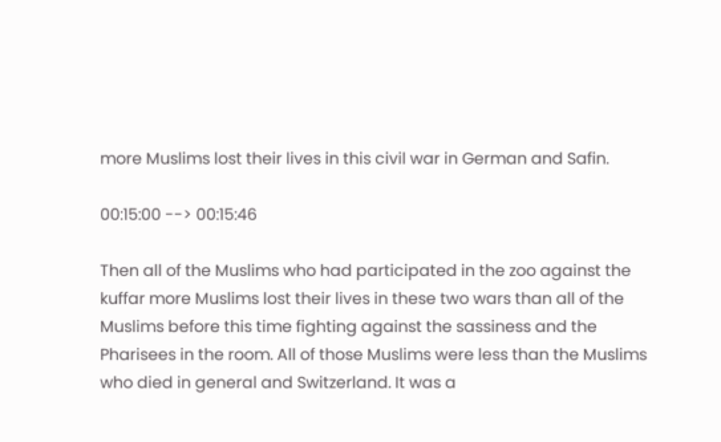more Muslims lost their lives in this civil war in German and Safin.

00:15:00 --> 00:15:46

Then all of the Muslims who had participated in the zoo against the kuffar more Muslims lost their lives in these two wars than all of the Muslims before this time fighting against the sassiness and the Pharisees in the room. All of those Muslims were less than the Muslims who died in general and Switzerland. It was a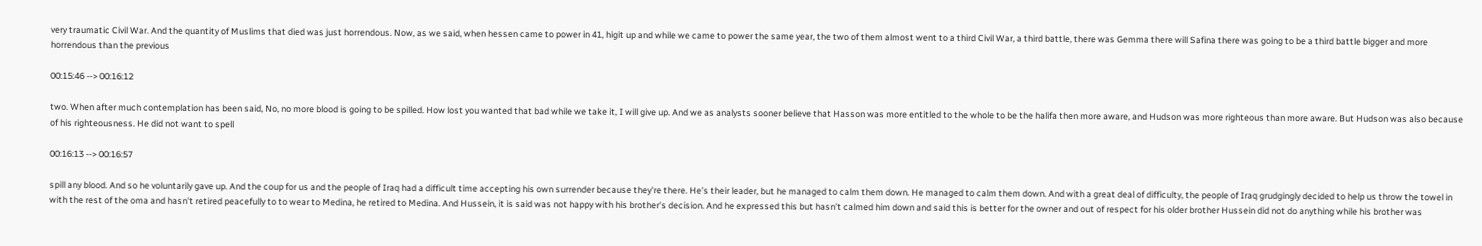very traumatic Civil War. And the quantity of Muslims that died was just horrendous. Now, as we said, when hessen came to power in 41, higit up and while we came to power the same year, the two of them almost went to a third Civil War, a third battle, there was Gemma there will Safina there was going to be a third battle bigger and more horrendous than the previous

00:15:46 --> 00:16:12

two. When after much contemplation has been said, No, no more blood is going to be spilled. How lost you wanted that bad while we take it, I will give up. And we as analysts sooner believe that Hasson was more entitled to the whole to be the halifa then more aware, and Hudson was more righteous than more aware. But Hudson was also because of his righteousness. He did not want to spell

00:16:13 --> 00:16:57

spill any blood. And so he voluntarily gave up. And the coup for us and the people of Iraq had a difficult time accepting his own surrender because they're there. He's their leader, but he managed to calm them down. He managed to calm them down. And with a great deal of difficulty, the people of Iraq grudgingly decided to help us throw the towel in with the rest of the oma and hasn't retired peacefully to to wear to Medina, he retired to Medina. And Hussein, it is said was not happy with his brother's decision. And he expressed this but hasn't calmed him down and said this is better for the owner and out of respect for his older brother Hussein did not do anything while his brother was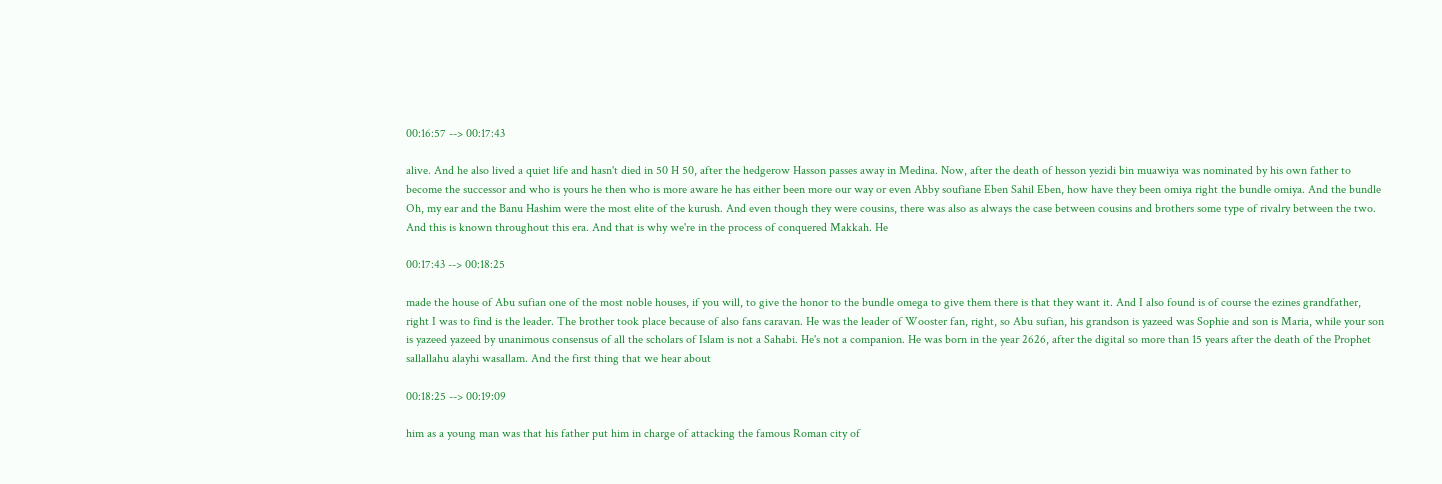00:16:57 --> 00:17:43

alive. And he also lived a quiet life and hasn't died in 50 H 50, after the hedgerow Hasson passes away in Medina. Now, after the death of hesson yezidi bin muawiya was nominated by his own father to become the successor and who is yours he then who is more aware he has either been more our way or even Abby soufiane Eben Sahil Eben, how have they been omiya right the bundle omiya. And the bundle Oh, my ear and the Banu Hashim were the most elite of the kurush. And even though they were cousins, there was also as always the case between cousins and brothers some type of rivalry between the two. And this is known throughout this era. And that is why we're in the process of conquered Makkah. He

00:17:43 --> 00:18:25

made the house of Abu sufian one of the most noble houses, if you will, to give the honor to the bundle omega to give them there is that they want it. And I also found is of course the ezines grandfather, right I was to find is the leader. The brother took place because of also fans caravan. He was the leader of Wooster fan, right, so Abu sufian, his grandson is yazeed was Sophie and son is Maria, while your son is yazeed yazeed by unanimous consensus of all the scholars of Islam is not a Sahabi. He's not a companion. He was born in the year 2626, after the digital so more than 15 years after the death of the Prophet sallallahu alayhi wasallam. And the first thing that we hear about

00:18:25 --> 00:19:09

him as a young man was that his father put him in charge of attacking the famous Roman city of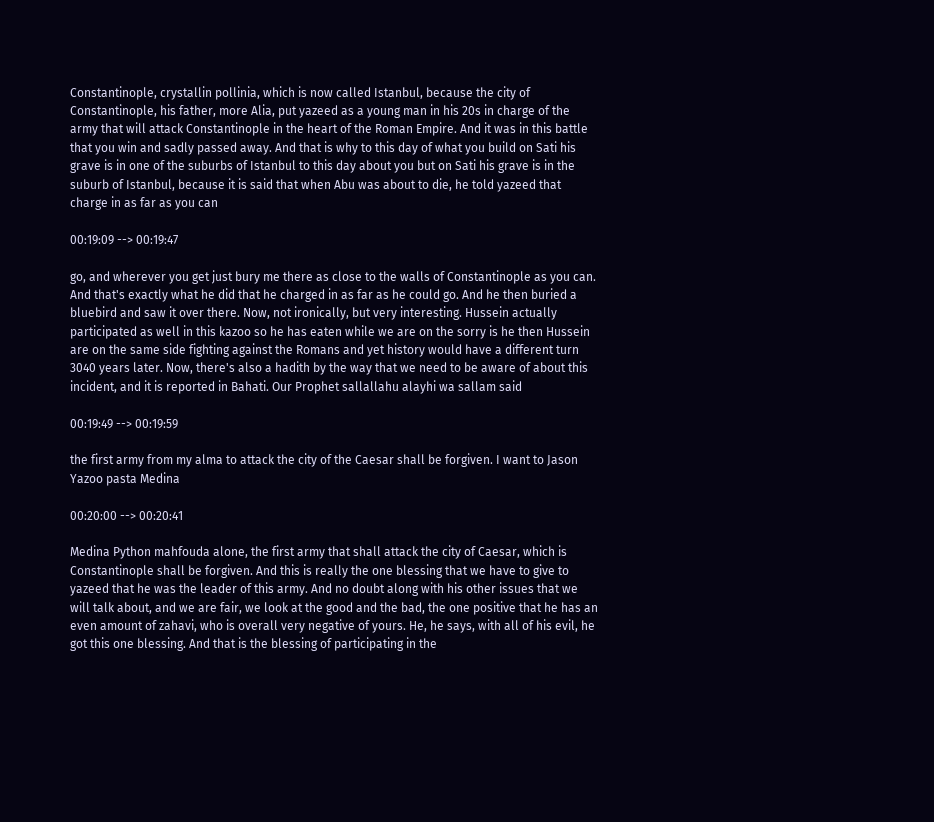Constantinople, crystallin pollinia, which is now called Istanbul, because the city of Constantinople, his father, more Alia, put yazeed as a young man in his 20s in charge of the army that will attack Constantinople in the heart of the Roman Empire. And it was in this battle that you win and sadly passed away. And that is why to this day of what you build on Sati his grave is in one of the suburbs of Istanbul to this day about you but on Sati his grave is in the suburb of Istanbul, because it is said that when Abu was about to die, he told yazeed that charge in as far as you can

00:19:09 --> 00:19:47

go, and wherever you get just bury me there as close to the walls of Constantinople as you can. And that's exactly what he did that he charged in as far as he could go. And he then buried a bluebird and saw it over there. Now, not ironically, but very interesting. Hussein actually participated as well in this kazoo so he has eaten while we are on the sorry is he then Hussein are on the same side fighting against the Romans and yet history would have a different turn 3040 years later. Now, there's also a hadith by the way that we need to be aware of about this incident, and it is reported in Bahati. Our Prophet sallallahu alayhi wa sallam said

00:19:49 --> 00:19:59

the first army from my alma to attack the city of the Caesar shall be forgiven. I want to Jason Yazoo pasta Medina

00:20:00 --> 00:20:41

Medina Python mahfouda alone, the first army that shall attack the city of Caesar, which is Constantinople shall be forgiven. And this is really the one blessing that we have to give to yazeed that he was the leader of this army. And no doubt along with his other issues that we will talk about, and we are fair, we look at the good and the bad, the one positive that he has an even amount of zahavi, who is overall very negative of yours. He, he says, with all of his evil, he got this one blessing. And that is the blessing of participating in the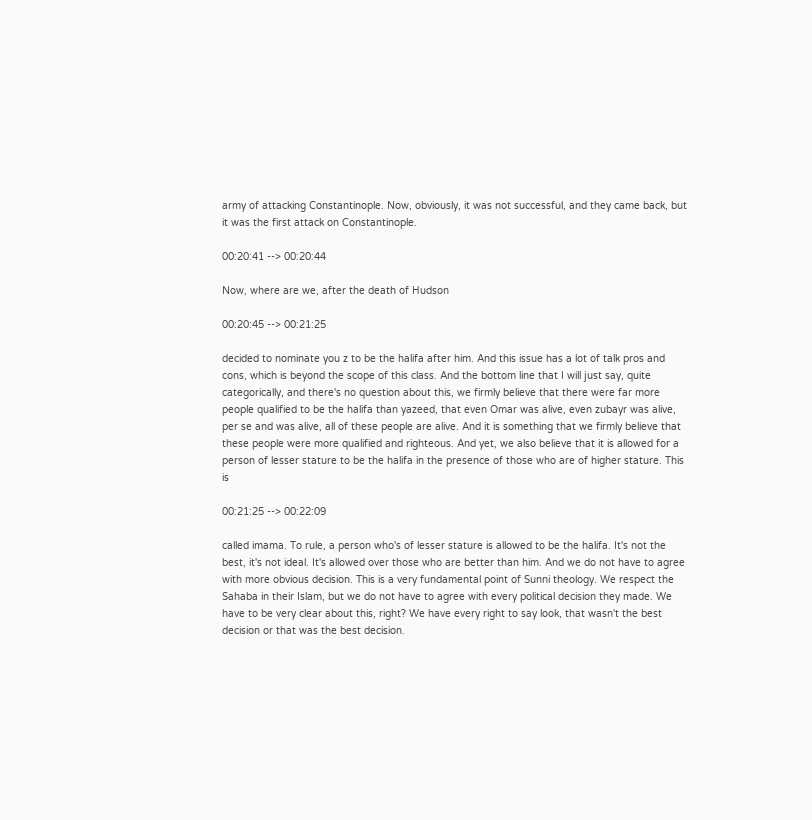army of attacking Constantinople. Now, obviously, it was not successful, and they came back, but it was the first attack on Constantinople.

00:20:41 --> 00:20:44

Now, where are we, after the death of Hudson

00:20:45 --> 00:21:25

decided to nominate you z to be the halifa after him. And this issue has a lot of talk pros and cons, which is beyond the scope of this class. And the bottom line that I will just say, quite categorically, and there's no question about this, we firmly believe that there were far more people qualified to be the halifa than yazeed, that even Omar was alive, even zubayr was alive, per se and was alive, all of these people are alive. And it is something that we firmly believe that these people were more qualified and righteous. And yet, we also believe that it is allowed for a person of lesser stature to be the halifa in the presence of those who are of higher stature. This is

00:21:25 --> 00:22:09

called imama. To rule, a person who's of lesser stature is allowed to be the halifa. It's not the best, it's not ideal. It's allowed over those who are better than him. And we do not have to agree with more obvious decision. This is a very fundamental point of Sunni theology. We respect the Sahaba in their Islam, but we do not have to agree with every political decision they made. We have to be very clear about this, right? We have every right to say look, that wasn't the best decision or that was the best decision.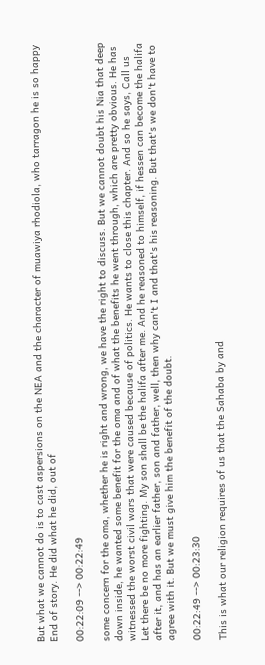But what we cannot do is to cast aspersions on the NEA and the character of muawiya rhodiola, who tarragon he is so happy End of story. He did what he did, out of

00:22:09 --> 00:22:49

some concern for the oma, whether he is right and wrong, we have the right to discuss. But we cannot doubt his Nia that deep down inside, he wanted some benefit for the oma and of what the benefits he went through, which are pretty obvious. He has witnessed the worst civil wars that were caused because of politics. He wants to close this chapter. And so he says, Call us Let there be no more fighting. My son shall be the halifa after me. And he reasoned to himself, if hessen can become the halifa after it, and has an earlier father, son and father, well, then why can't I and that's his reasoning. But that's we don't have to agree with it. But we must give him the benefit of the doubt.

00:22:49 --> 00:23:30

This is what our religion requires of us that the Sahaba by and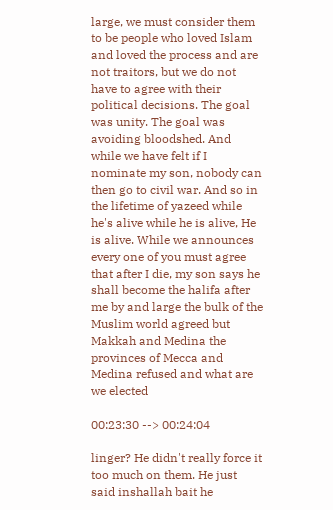large, we must consider them to be people who loved Islam and loved the process and are not traitors, but we do not have to agree with their political decisions. The goal was unity. The goal was avoiding bloodshed. And while we have felt if I nominate my son, nobody can then go to civil war. And so in the lifetime of yazeed while he's alive while he is alive, He is alive. While we announces every one of you must agree that after I die, my son says he shall become the halifa after me by and large the bulk of the Muslim world agreed but Makkah and Medina the provinces of Mecca and Medina refused and what are we elected

00:23:30 --> 00:24:04

linger? He didn't really force it too much on them. He just said inshallah bait he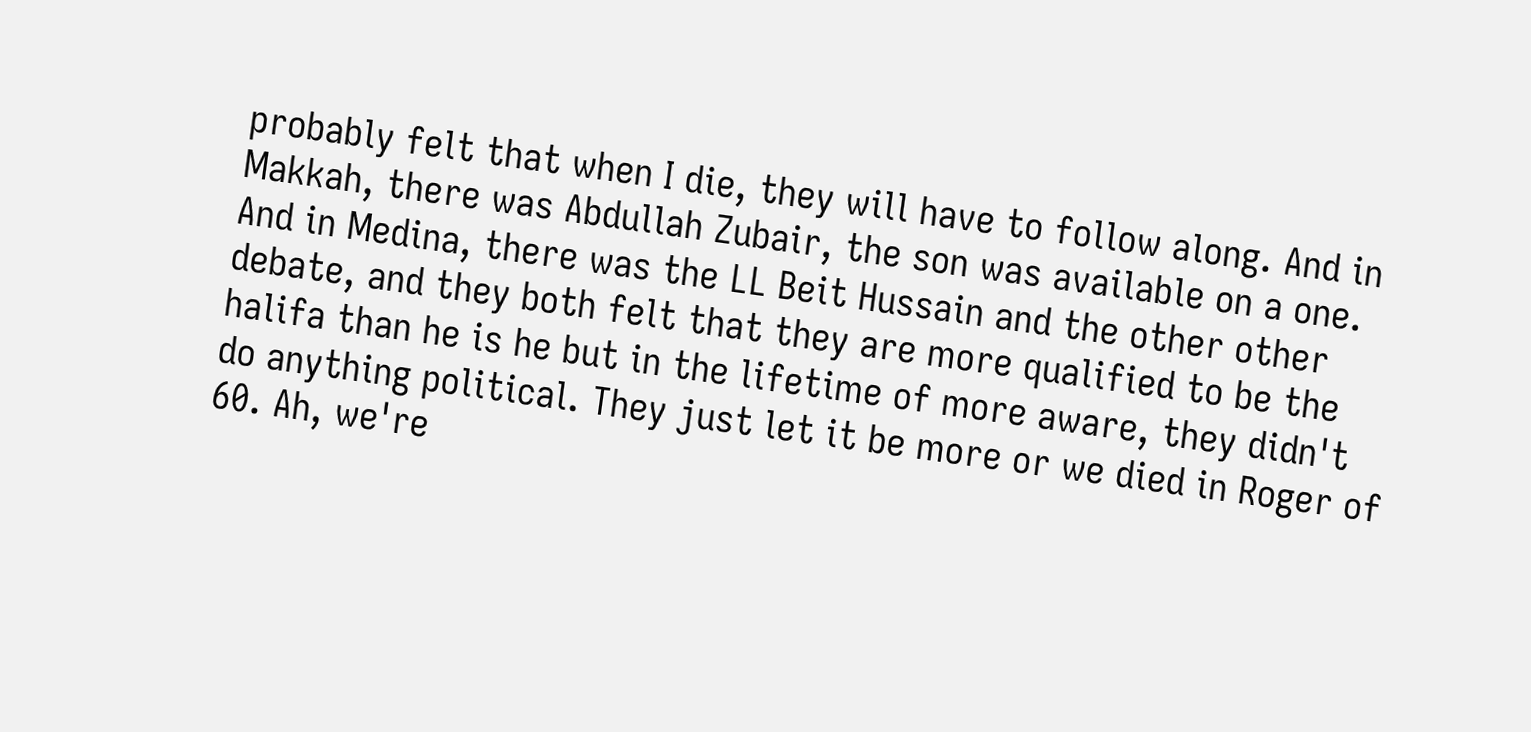probably felt that when I die, they will have to follow along. And in Makkah, there was Abdullah Zubair, the son was available on a one. And in Medina, there was the LL Beit Hussain and the other other debate, and they both felt that they are more qualified to be the halifa than he is he but in the lifetime of more aware, they didn't do anything political. They just let it be more or we died in Roger of 60. Ah, we're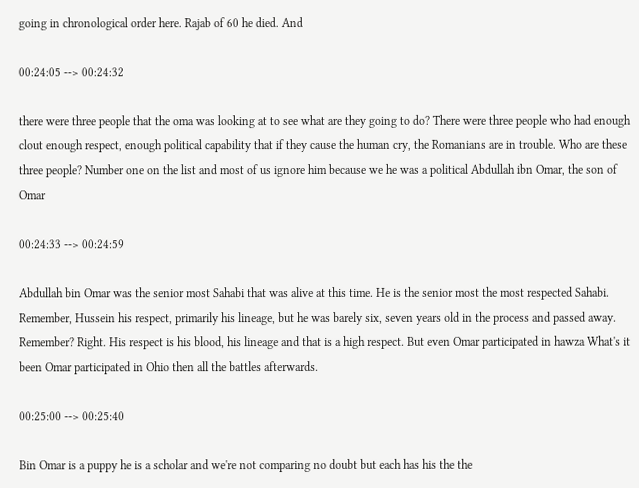going in chronological order here. Rajab of 60 he died. And

00:24:05 --> 00:24:32

there were three people that the oma was looking at to see what are they going to do? There were three people who had enough clout enough respect, enough political capability that if they cause the human cry, the Romanians are in trouble. Who are these three people? Number one on the list and most of us ignore him because we he was a political Abdullah ibn Omar, the son of Omar

00:24:33 --> 00:24:59

Abdullah bin Omar was the senior most Sahabi that was alive at this time. He is the senior most the most respected Sahabi. Remember, Hussein his respect, primarily his lineage, but he was barely six, seven years old in the process and passed away. Remember? Right. His respect is his blood, his lineage and that is a high respect. But even Omar participated in hawza What's it been Omar participated in Ohio then all the battles afterwards.

00:25:00 --> 00:25:40

Bin Omar is a puppy he is a scholar and we're not comparing no doubt but each has his the the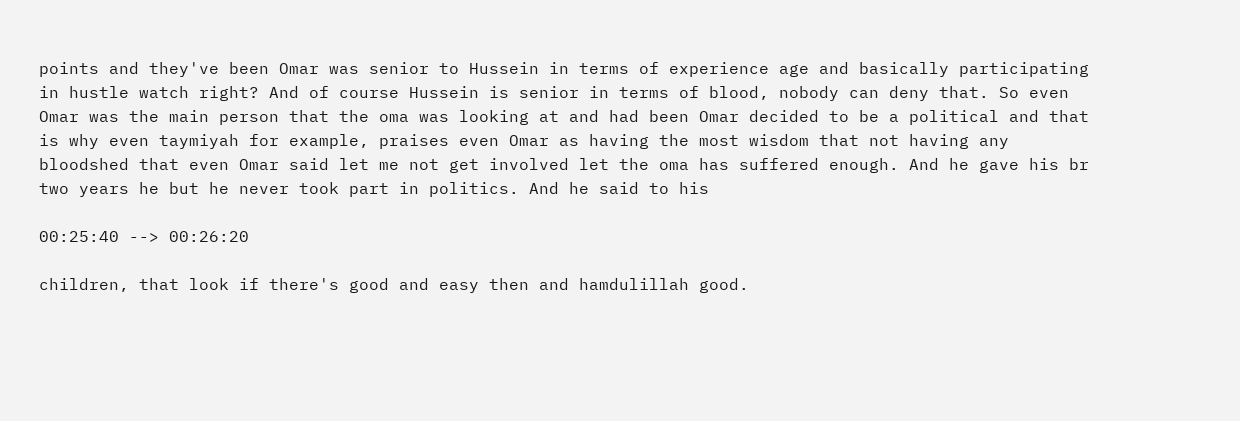points and they've been Omar was senior to Hussein in terms of experience age and basically participating in hustle watch right? And of course Hussein is senior in terms of blood, nobody can deny that. So even Omar was the main person that the oma was looking at and had been Omar decided to be a political and that is why even taymiyah for example, praises even Omar as having the most wisdom that not having any bloodshed that even Omar said let me not get involved let the oma has suffered enough. And he gave his br two years he but he never took part in politics. And he said to his

00:25:40 --> 00:26:20

children, that look if there's good and easy then and hamdulillah good.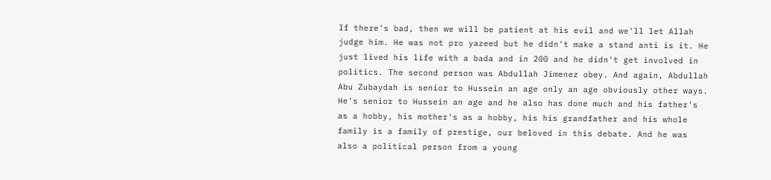If there's bad, then we will be patient at his evil and we'll let Allah judge him. He was not pro yazeed but he didn't make a stand anti is it. He just lived his life with a bada and in 200 and he didn't get involved in politics. The second person was Abdullah Jimenez obey. And again, Abdullah Abu Zubaydah is senior to Hussein an age only an age obviously other ways. He's senior to Hussein an age and he also has done much and his father's as a hobby, his mother's as a hobby, his his grandfather and his whole family is a family of prestige, our beloved in this debate. And he was also a political person from a young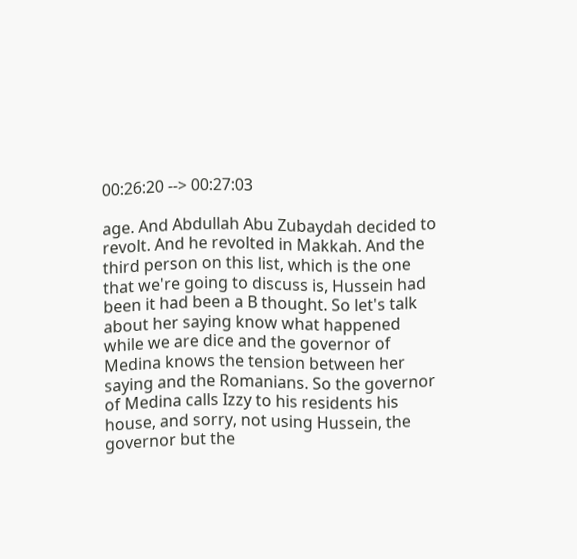00:26:20 --> 00:27:03

age. And Abdullah Abu Zubaydah decided to revolt. And he revolted in Makkah. And the third person on this list, which is the one that we're going to discuss is, Hussein had been it had been a B thought. So let's talk about her saying know what happened while we are dice and the governor of Medina knows the tension between her saying and the Romanians. So the governor of Medina calls Izzy to his residents his house, and sorry, not using Hussein, the governor but the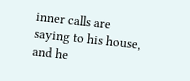inner calls are saying to his house, and he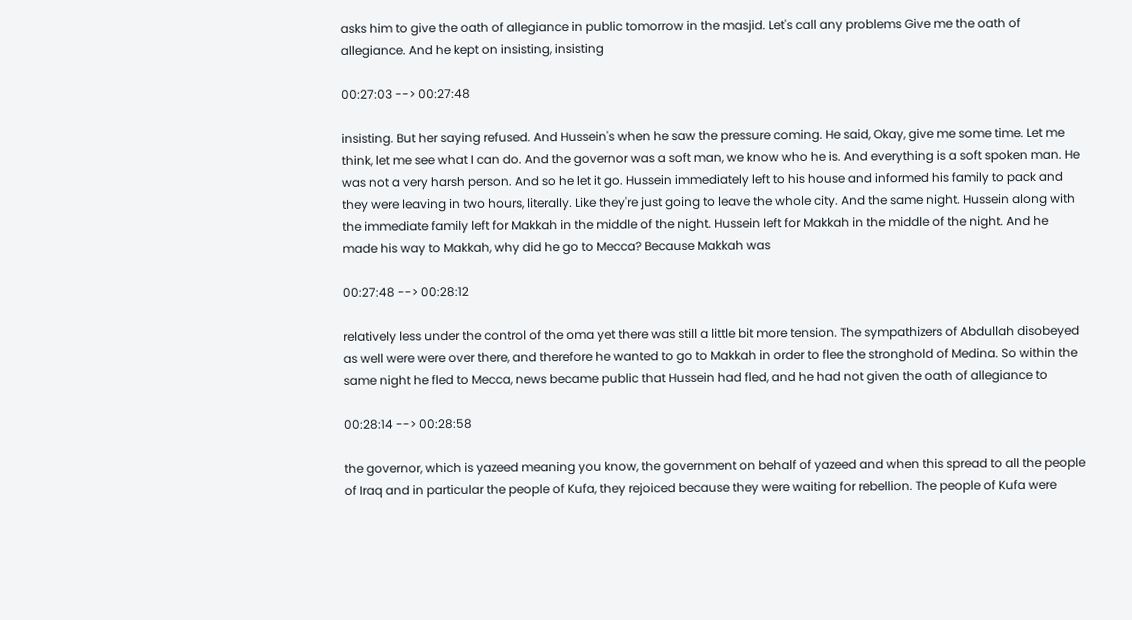asks him to give the oath of allegiance in public tomorrow in the masjid. Let's call any problems Give me the oath of allegiance. And he kept on insisting, insisting

00:27:03 --> 00:27:48

insisting. But her saying refused. And Hussein's when he saw the pressure coming. He said, Okay, give me some time. Let me think, let me see what I can do. And the governor was a soft man, we know who he is. And everything is a soft spoken man. He was not a very harsh person. And so he let it go. Hussein immediately left to his house and informed his family to pack and they were leaving in two hours, literally. Like they're just going to leave the whole city. And the same night. Hussein along with the immediate family left for Makkah in the middle of the night. Hussein left for Makkah in the middle of the night. And he made his way to Makkah, why did he go to Mecca? Because Makkah was

00:27:48 --> 00:28:12

relatively less under the control of the oma yet there was still a little bit more tension. The sympathizers of Abdullah disobeyed as well were were over there, and therefore he wanted to go to Makkah in order to flee the stronghold of Medina. So within the same night he fled to Mecca, news became public that Hussein had fled, and he had not given the oath of allegiance to

00:28:14 --> 00:28:58

the governor, which is yazeed meaning you know, the government on behalf of yazeed and when this spread to all the people of Iraq and in particular the people of Kufa, they rejoiced because they were waiting for rebellion. The people of Kufa were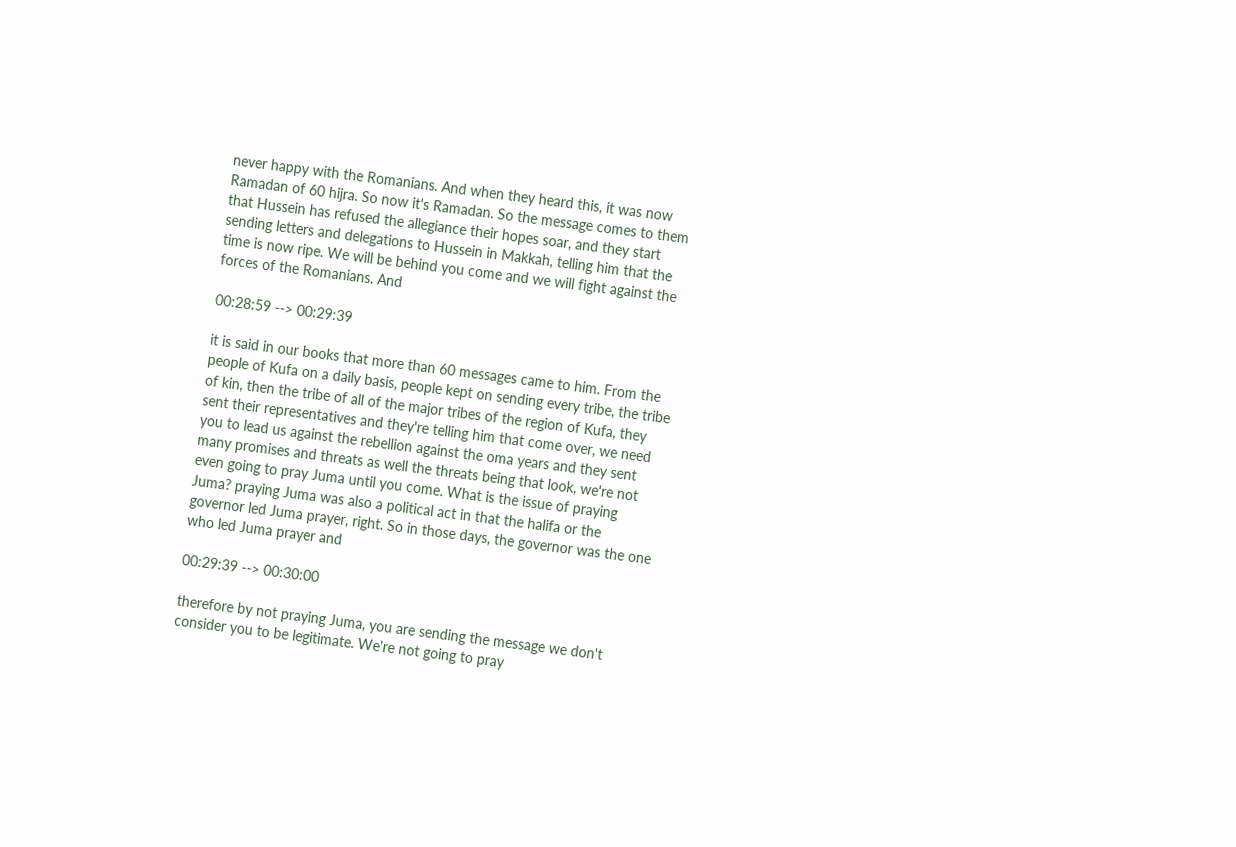never happy with the Romanians. And when they heard this, it was now Ramadan of 60 hijra. So now it's Ramadan. So the message comes to them that Hussein has refused the allegiance their hopes soar, and they start sending letters and delegations to Hussein in Makkah, telling him that the time is now ripe. We will be behind you come and we will fight against the forces of the Romanians. And

00:28:59 --> 00:29:39

it is said in our books that more than 60 messages came to him. From the people of Kufa on a daily basis, people kept on sending every tribe, the tribe of kin, then the tribe of all of the major tribes of the region of Kufa, they sent their representatives and they're telling him that come over, we need you to lead us against the rebellion against the oma years and they sent many promises and threats as well the threats being that look, we're not even going to pray Juma until you come. What is the issue of praying Juma? praying Juma was also a political act in that the halifa or the governor led Juma prayer, right. So in those days, the governor was the one who led Juma prayer and

00:29:39 --> 00:30:00

therefore by not praying Juma, you are sending the message we don't consider you to be legitimate. We're not going to pray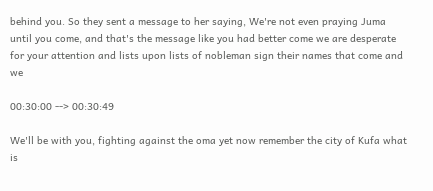behind you. So they sent a message to her saying, We're not even praying Juma until you come, and that's the message like you had better come we are desperate for your attention and lists upon lists of nobleman sign their names that come and we

00:30:00 --> 00:30:49

We'll be with you, fighting against the oma yet now remember the city of Kufa what is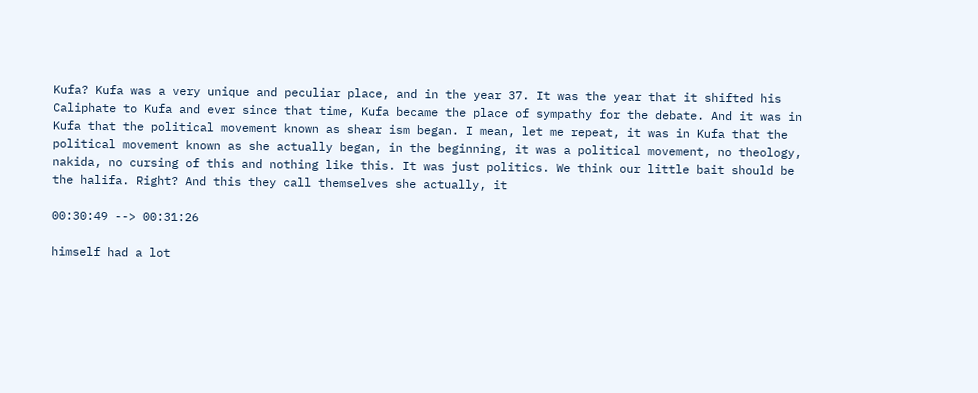Kufa? Kufa was a very unique and peculiar place, and in the year 37. It was the year that it shifted his Caliphate to Kufa and ever since that time, Kufa became the place of sympathy for the debate. And it was in Kufa that the political movement known as shear ism began. I mean, let me repeat, it was in Kufa that the political movement known as she actually began, in the beginning, it was a political movement, no theology, nakida, no cursing of this and nothing like this. It was just politics. We think our little bait should be the halifa. Right? And this they call themselves she actually, it

00:30:49 --> 00:31:26

himself had a lot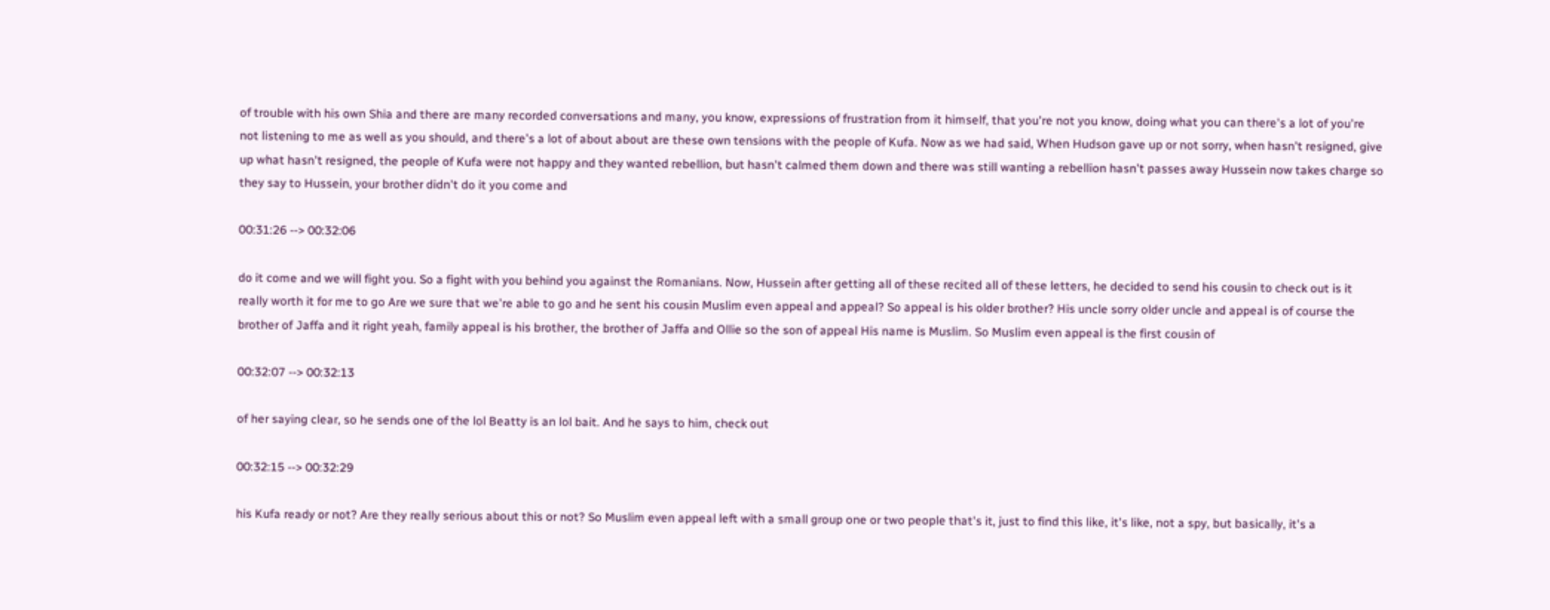of trouble with his own Shia and there are many recorded conversations and many, you know, expressions of frustration from it himself, that you're not you know, doing what you can there's a lot of you're not listening to me as well as you should, and there's a lot of about about are these own tensions with the people of Kufa. Now as we had said, When Hudson gave up or not sorry, when hasn't resigned, give up what hasn't resigned, the people of Kufa were not happy and they wanted rebellion, but hasn't calmed them down and there was still wanting a rebellion hasn't passes away Hussein now takes charge so they say to Hussein, your brother didn't do it you come and

00:31:26 --> 00:32:06

do it come and we will fight you. So a fight with you behind you against the Romanians. Now, Hussein after getting all of these recited all of these letters, he decided to send his cousin to check out is it really worth it for me to go Are we sure that we're able to go and he sent his cousin Muslim even appeal and appeal? So appeal is his older brother? His uncle sorry older uncle and appeal is of course the brother of Jaffa and it right yeah, family appeal is his brother, the brother of Jaffa and Ollie so the son of appeal His name is Muslim. So Muslim even appeal is the first cousin of

00:32:07 --> 00:32:13

of her saying clear, so he sends one of the lol Beatty is an lol bait. And he says to him, check out

00:32:15 --> 00:32:29

his Kufa ready or not? Are they really serious about this or not? So Muslim even appeal left with a small group one or two people that's it, just to find this like, it's like, not a spy, but basically, it's a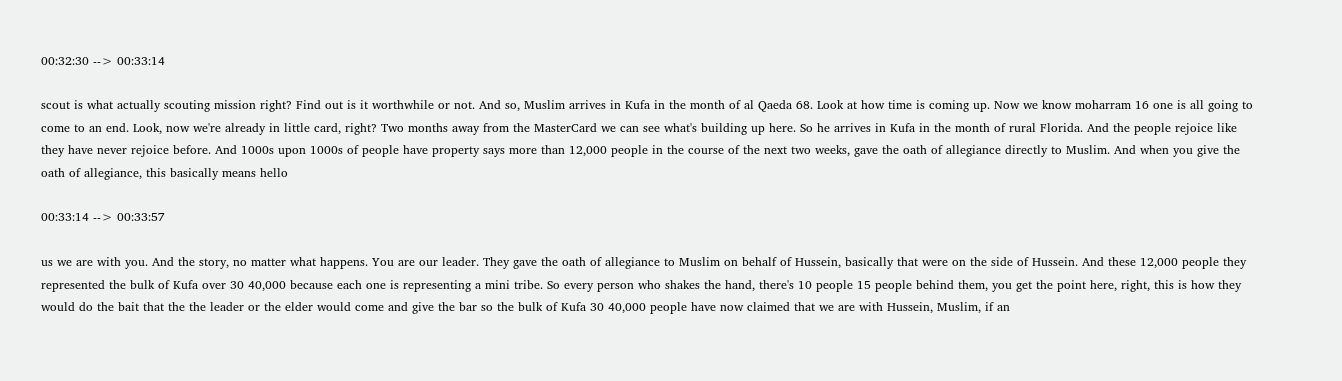00:32:30 --> 00:33:14

scout is what actually scouting mission right? Find out is it worthwhile or not. And so, Muslim arrives in Kufa in the month of al Qaeda 68. Look at how time is coming up. Now we know moharram 16 one is all going to come to an end. Look, now we're already in little card, right? Two months away from the MasterCard we can see what's building up here. So he arrives in Kufa in the month of rural Florida. And the people rejoice like they have never rejoice before. And 1000s upon 1000s of people have property says more than 12,000 people in the course of the next two weeks, gave the oath of allegiance directly to Muslim. And when you give the oath of allegiance, this basically means hello

00:33:14 --> 00:33:57

us we are with you. And the story, no matter what happens. You are our leader. They gave the oath of allegiance to Muslim on behalf of Hussein, basically that were on the side of Hussein. And these 12,000 people they represented the bulk of Kufa over 30 40,000 because each one is representing a mini tribe. So every person who shakes the hand, there's 10 people 15 people behind them, you get the point here, right, this is how they would do the bait that the the leader or the elder would come and give the bar so the bulk of Kufa 30 40,000 people have now claimed that we are with Hussein, Muslim, if an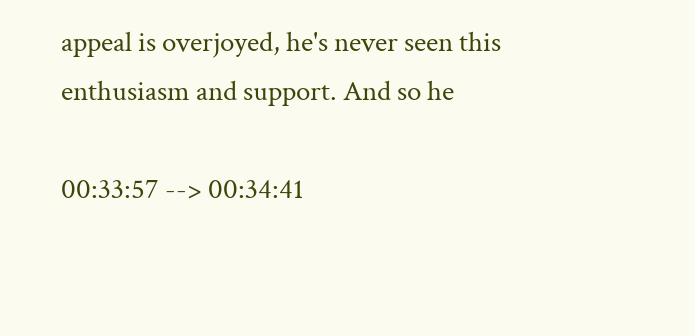appeal is overjoyed, he's never seen this enthusiasm and support. And so he

00:33:57 --> 00:34:41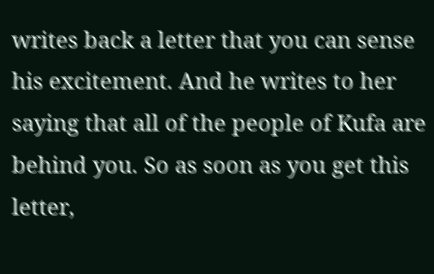writes back a letter that you can sense his excitement. And he writes to her saying that all of the people of Kufa are behind you. So as soon as you get this letter,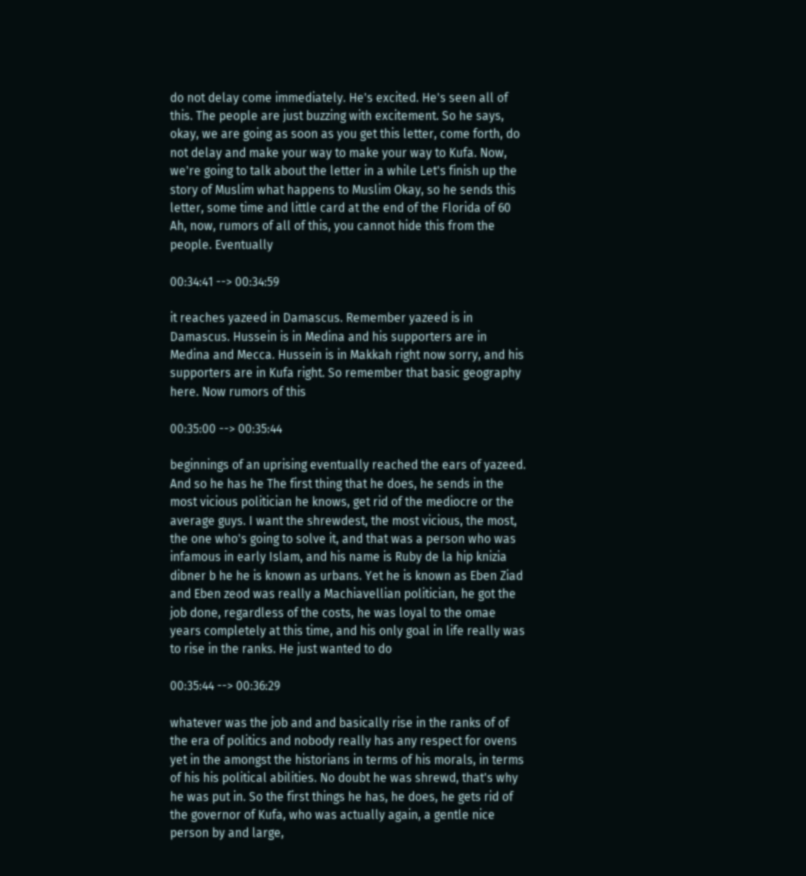do not delay come immediately. He's excited. He's seen all of this. The people are just buzzing with excitement. So he says, okay, we are going as soon as you get this letter, come forth, do not delay and make your way to make your way to Kufa. Now, we're going to talk about the letter in a while Let's finish up the story of Muslim what happens to Muslim Okay, so he sends this letter, some time and little card at the end of the Florida of 60 Ah, now, rumors of all of this, you cannot hide this from the people. Eventually

00:34:41 --> 00:34:59

it reaches yazeed in Damascus. Remember yazeed is in Damascus. Hussein is in Medina and his supporters are in Medina and Mecca. Hussein is in Makkah right now sorry, and his supporters are in Kufa right. So remember that basic geography here. Now rumors of this

00:35:00 --> 00:35:44

beginnings of an uprising eventually reached the ears of yazeed. And so he has he The first thing that he does, he sends in the most vicious politician he knows, get rid of the mediocre or the average guys. I want the shrewdest, the most vicious, the most, the one who's going to solve it, and that was a person who was infamous in early Islam, and his name is Ruby de la hip knizia dibner b he he is known as urbans. Yet he is known as Eben Ziad and Eben zeod was really a Machiavellian politician, he got the job done, regardless of the costs, he was loyal to the omae years completely at this time, and his only goal in life really was to rise in the ranks. He just wanted to do

00:35:44 --> 00:36:29

whatever was the job and and basically rise in the ranks of of the era of politics and nobody really has any respect for ovens yet in the amongst the historians in terms of his morals, in terms of his his political abilities. No doubt he was shrewd, that's why he was put in. So the first things he has, he does, he gets rid of the governor of Kufa, who was actually again, a gentle nice person by and large,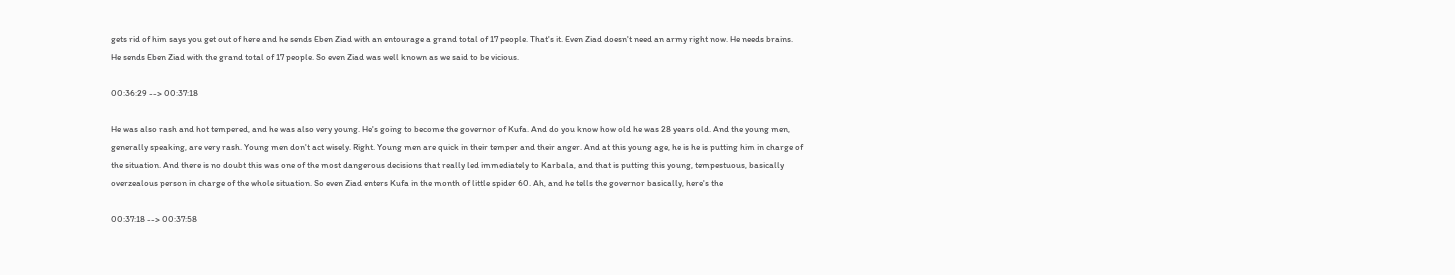gets rid of him says you get out of here and he sends Eben Ziad with an entourage a grand total of 17 people. That's it. Even Ziad doesn't need an army right now. He needs brains. He sends Eben Ziad with the grand total of 17 people. So even Ziad was well known as we said to be vicious.

00:36:29 --> 00:37:18

He was also rash and hot tempered, and he was also very young. He's going to become the governor of Kufa. And do you know how old he was 28 years old. And the young men, generally speaking, are very rash. Young men don't act wisely. Right. Young men are quick in their temper and their anger. And at this young age, he is he is putting him in charge of the situation. And there is no doubt this was one of the most dangerous decisions that really led immediately to Karbala, and that is putting this young, tempestuous, basically overzealous person in charge of the whole situation. So even Ziad enters Kufa in the month of little spider 60. Ah, and he tells the governor basically, here's the

00:37:18 --> 00:37:58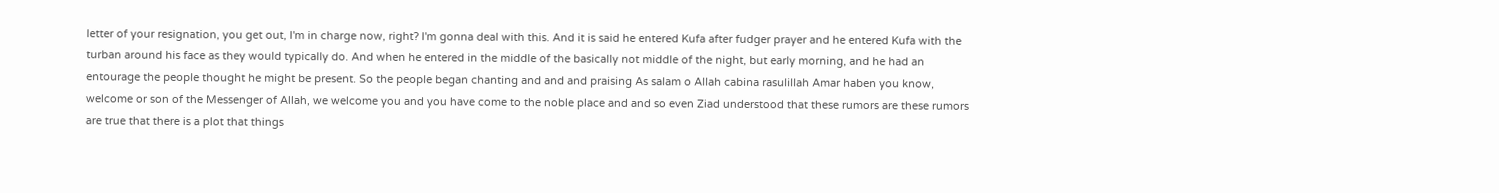letter of your resignation, you get out, I'm in charge now, right? I'm gonna deal with this. And it is said he entered Kufa after fudger prayer and he entered Kufa with the turban around his face as they would typically do. And when he entered in the middle of the basically not middle of the night, but early morning, and he had an entourage the people thought he might be present. So the people began chanting and and and praising As salam o Allah cabina rasulillah Amar haben you know, welcome or son of the Messenger of Allah, we welcome you and you have come to the noble place and and so even Ziad understood that these rumors are these rumors are true that there is a plot that things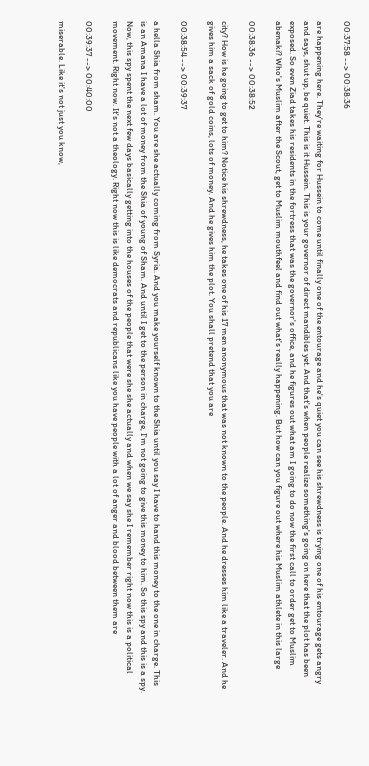00:37:58 --> 00:38:36

are happening here. They're waiting for Hussein to come until finally one of the entourage and he's quiet you can see his shrewdness is trying one of his entourage gets angry and says, shut up, be quiet. This is it Hussein. This is your governor of direct mandibles yet. And that's when people realize something's going on here that the plot has been exposed. So even Ziad takes his residents in the fortress that was the governor's office, and he figures out what am I going to do now the first call to order get to Muslim abenaki? Who's Muslim after the Scout, get to Muslim mouthfeel and find out what's really happening. But how can you figure out where his Muslim athlete in this large

00:38:36 --> 00:38:52

city? How is he going to get to him? Notice his shrewdness, he takes one of his 17 men anonymous that was not known to the people. And he dresses him like a traveler. And he gives him a sack of gold coins, lots of money. And he gives him the plot. You shall pretend that you are

00:38:54 --> 00:39:37

a hella Shia from sham. You are she actually coming from Syria. And you make yourself known to the Shia until you say I have to hand this money to the one in charge. This is an Amana I have a lot of money from the Shia of young of Sham. And until I get to the person in charge, I'm not going to give this money to him. So this spy and this is a spy. Now, this spy spent the next few days basically getting into the houses of the people that were she she actually and when we say she I remember right now this is a political movement. Right now. It's not a theology. Right now this is like democrats and republicans like you have people with a lot of anger and blood between them are

00:39:37 --> 00:40:00

miserable. Like it's not just you know,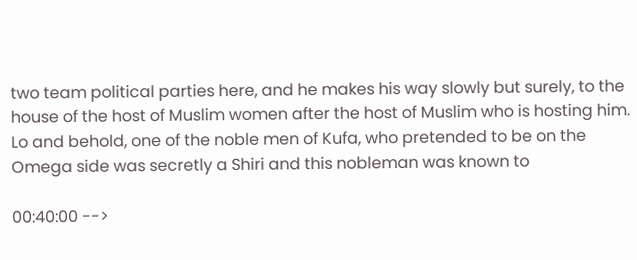two team political parties here, and he makes his way slowly but surely, to the house of the host of Muslim women after the host of Muslim who is hosting him. Lo and behold, one of the noble men of Kufa, who pretended to be on the Omega side was secretly a Shiri and this nobleman was known to

00:40:00 -->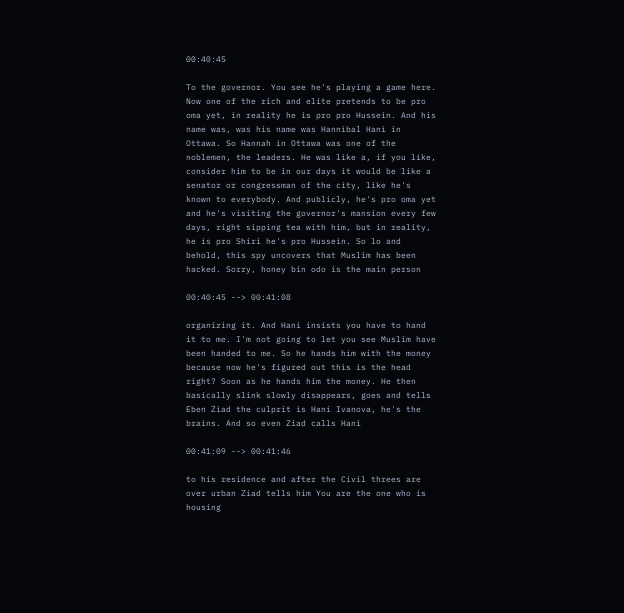00:40:45

To the governor. You see he's playing a game here. Now one of the rich and elite pretends to be pro oma yet, in reality he is pro pro Hussein. And his name was, was his name was Hannibal Hani in Ottawa. So Hannah in Ottawa was one of the noblemen, the leaders. He was like a, if you like, consider him to be in our days it would be like a senator or congressman of the city, like he's known to everybody. And publicly, he's pro oma yet and he's visiting the governor's mansion every few days, right sipping tea with him, but in reality, he is pro Shiri he's pro Hussein. So lo and behold, this spy uncovers that Muslim has been hacked. Sorry, honey bin odo is the main person

00:40:45 --> 00:41:08

organizing it. And Hani insists you have to hand it to me. I'm not going to let you see Muslim have been handed to me. So he hands him with the money because now he's figured out this is the head right? Soon as he hands him the money. He then basically slink slowly disappears, goes and tells Eben Ziad the culprit is Hani Ivanova, he's the brains. And so even Ziad calls Hani

00:41:09 --> 00:41:46

to his residence and after the Civil threes are over urban Ziad tells him You are the one who is housing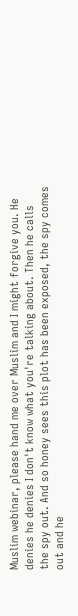Muslim webinar, please hand me over Muslim and I might forgive you. He denies he denies I don't know what you're talking about. Then he calls the spy out. And so honey sees this plot has been exposed, the spy comes out and he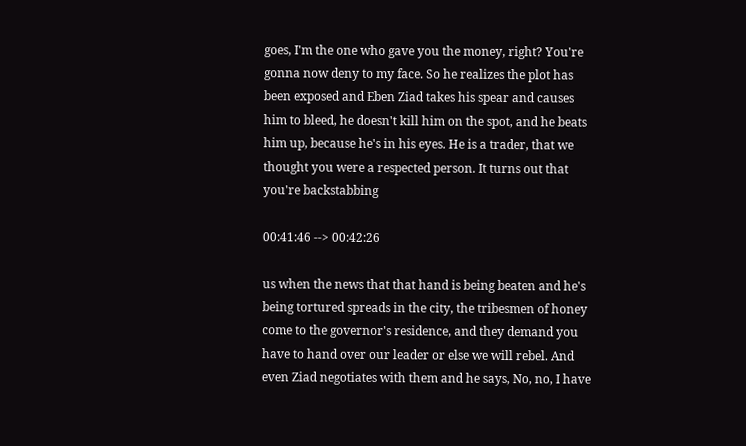goes, I'm the one who gave you the money, right? You're gonna now deny to my face. So he realizes the plot has been exposed and Eben Ziad takes his spear and causes him to bleed, he doesn't kill him on the spot, and he beats him up, because he's in his eyes. He is a trader, that we thought you were a respected person. It turns out that you're backstabbing

00:41:46 --> 00:42:26

us when the news that that hand is being beaten and he's being tortured spreads in the city, the tribesmen of honey come to the governor's residence, and they demand you have to hand over our leader or else we will rebel. And even Ziad negotiates with them and he says, No, no, I have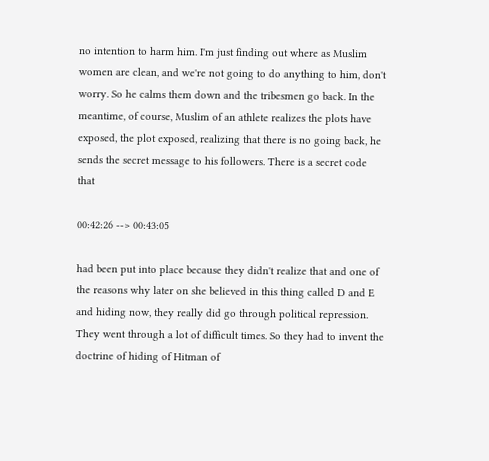no intention to harm him. I'm just finding out where as Muslim women are clean, and we're not going to do anything to him, don't worry. So he calms them down and the tribesmen go back. In the meantime, of course, Muslim of an athlete realizes the plots have exposed, the plot exposed, realizing that there is no going back, he sends the secret message to his followers. There is a secret code that

00:42:26 --> 00:43:05

had been put into place because they didn't realize that and one of the reasons why later on she believed in this thing called D and E and hiding now, they really did go through political repression. They went through a lot of difficult times. So they had to invent the doctrine of hiding of Hitman of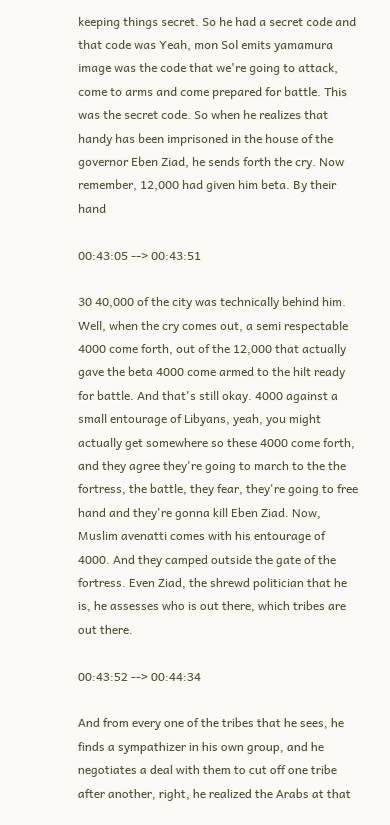keeping things secret. So he had a secret code and that code was Yeah, mon Sol emits yamamura image was the code that we're going to attack, come to arms and come prepared for battle. This was the secret code. So when he realizes that handy has been imprisoned in the house of the governor Eben Ziad, he sends forth the cry. Now remember, 12,000 had given him beta. By their hand

00:43:05 --> 00:43:51

30 40,000 of the city was technically behind him. Well, when the cry comes out, a semi respectable 4000 come forth, out of the 12,000 that actually gave the beta 4000 come armed to the hilt ready for battle. And that's still okay. 4000 against a small entourage of Libyans, yeah, you might actually get somewhere so these 4000 come forth, and they agree they're going to march to the the fortress, the battle, they fear, they're going to free hand and they're gonna kill Eben Ziad. Now, Muslim avenatti comes with his entourage of 4000. And they camped outside the gate of the fortress. Even Ziad, the shrewd politician that he is, he assesses who is out there, which tribes are out there.

00:43:52 --> 00:44:34

And from every one of the tribes that he sees, he finds a sympathizer in his own group, and he negotiates a deal with them to cut off one tribe after another, right, he realized the Arabs at that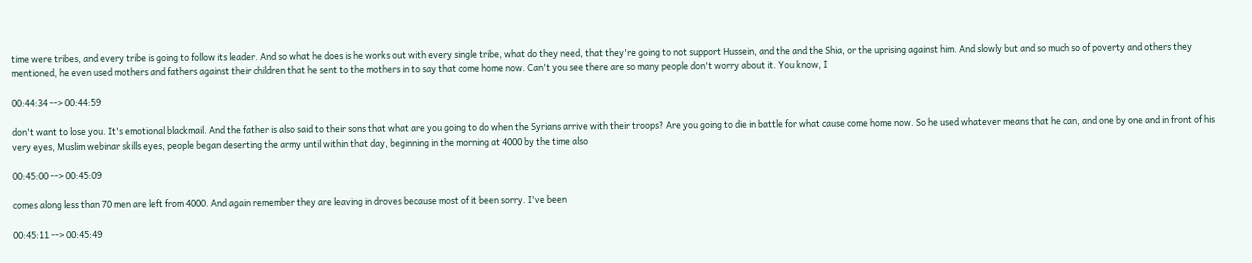time were tribes, and every tribe is going to follow its leader. And so what he does is he works out with every single tribe, what do they need, that they're going to not support Hussein, and the and the Shia, or the uprising against him. And slowly but and so much so of poverty and others they mentioned, he even used mothers and fathers against their children that he sent to the mothers in to say that come home now. Can't you see there are so many people don't worry about it. You know, I

00:44:34 --> 00:44:59

don't want to lose you. It's emotional blackmail. And the father is also said to their sons that what are you going to do when the Syrians arrive with their troops? Are you going to die in battle for what cause come home now. So he used whatever means that he can, and one by one and in front of his very eyes, Muslim webinar skills eyes, people began deserting the army until within that day, beginning in the morning at 4000 by the time also

00:45:00 --> 00:45:09

comes along less than 70 men are left from 4000. And again remember they are leaving in droves because most of it been sorry. I've been

00:45:11 --> 00:45:49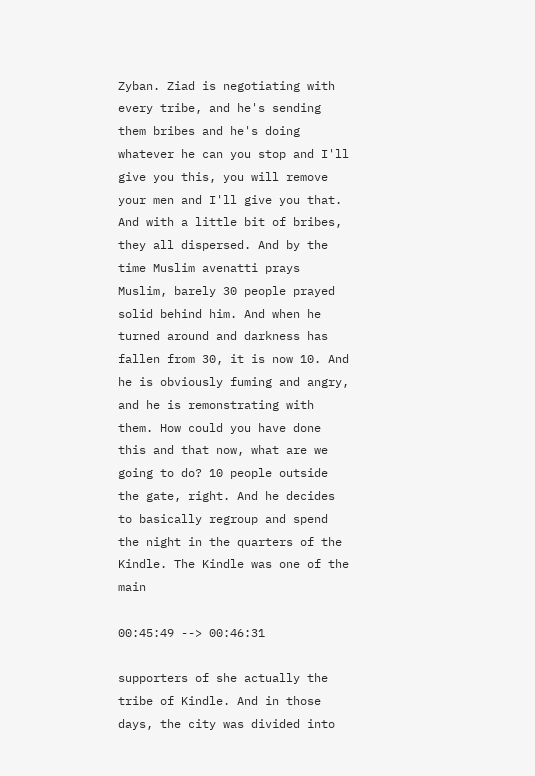Zyban. Ziad is negotiating with every tribe, and he's sending them bribes and he's doing whatever he can you stop and I'll give you this, you will remove your men and I'll give you that. And with a little bit of bribes, they all dispersed. And by the time Muslim avenatti prays Muslim, barely 30 people prayed solid behind him. And when he turned around and darkness has fallen from 30, it is now 10. And he is obviously fuming and angry, and he is remonstrating with them. How could you have done this and that now, what are we going to do? 10 people outside the gate, right. And he decides to basically regroup and spend the night in the quarters of the Kindle. The Kindle was one of the main

00:45:49 --> 00:46:31

supporters of she actually the tribe of Kindle. And in those days, the city was divided into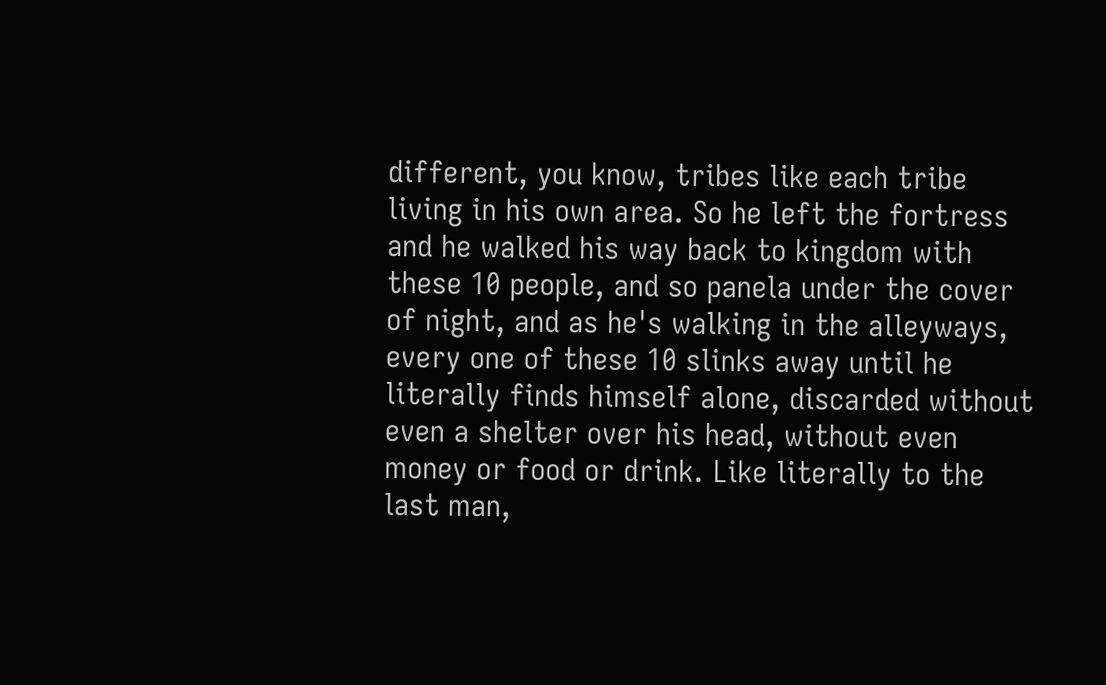different, you know, tribes like each tribe living in his own area. So he left the fortress and he walked his way back to kingdom with these 10 people, and so panela under the cover of night, and as he's walking in the alleyways, every one of these 10 slinks away until he literally finds himself alone, discarded without even a shelter over his head, without even money or food or drink. Like literally to the last man,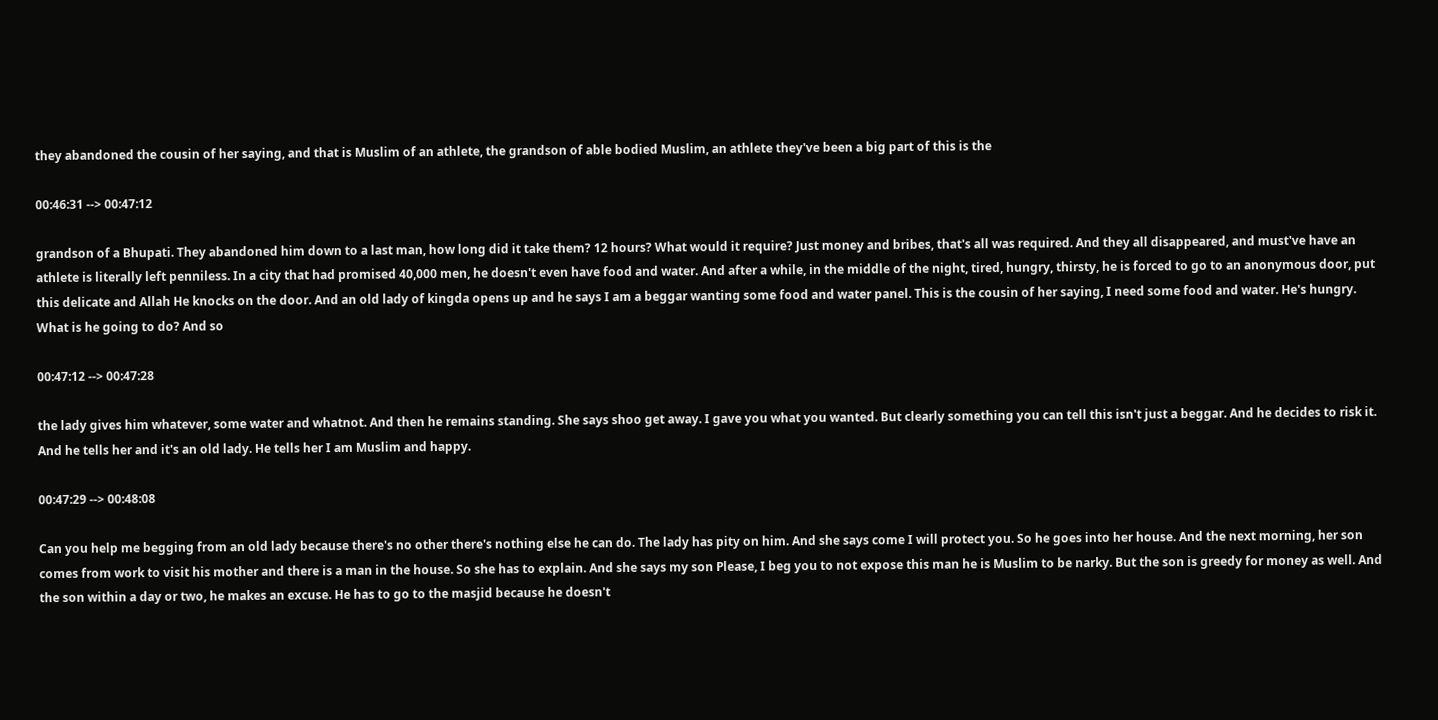they abandoned the cousin of her saying, and that is Muslim of an athlete, the grandson of able bodied Muslim, an athlete they've been a big part of this is the

00:46:31 --> 00:47:12

grandson of a Bhupati. They abandoned him down to a last man, how long did it take them? 12 hours? What would it require? Just money and bribes, that's all was required. And they all disappeared, and must've have an athlete is literally left penniless. In a city that had promised 40,000 men, he doesn't even have food and water. And after a while, in the middle of the night, tired, hungry, thirsty, he is forced to go to an anonymous door, put this delicate and Allah He knocks on the door. And an old lady of kingda opens up and he says I am a beggar wanting some food and water panel. This is the cousin of her saying, I need some food and water. He's hungry. What is he going to do? And so

00:47:12 --> 00:47:28

the lady gives him whatever, some water and whatnot. And then he remains standing. She says shoo get away. I gave you what you wanted. But clearly something you can tell this isn't just a beggar. And he decides to risk it. And he tells her and it's an old lady. He tells her I am Muslim and happy.

00:47:29 --> 00:48:08

Can you help me begging from an old lady because there's no other there's nothing else he can do. The lady has pity on him. And she says come I will protect you. So he goes into her house. And the next morning, her son comes from work to visit his mother and there is a man in the house. So she has to explain. And she says my son Please, I beg you to not expose this man he is Muslim to be narky. But the son is greedy for money as well. And the son within a day or two, he makes an excuse. He has to go to the masjid because he doesn't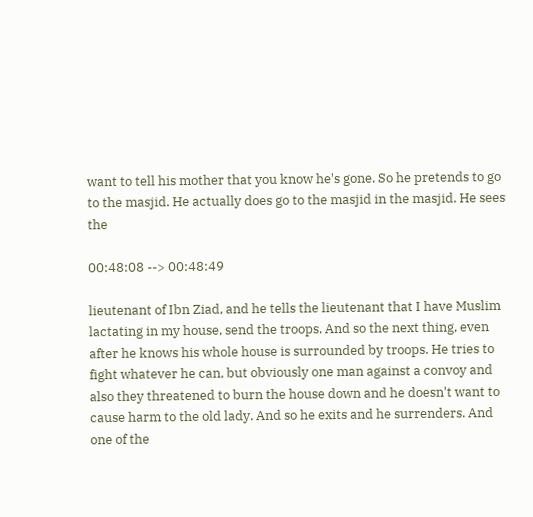want to tell his mother that you know he's gone. So he pretends to go to the masjid. He actually does go to the masjid in the masjid. He sees the

00:48:08 --> 00:48:49

lieutenant of Ibn Ziad, and he tells the lieutenant that I have Muslim lactating in my house, send the troops. And so the next thing, even after he knows his whole house is surrounded by troops. He tries to fight whatever he can, but obviously one man against a convoy and also they threatened to burn the house down and he doesn't want to cause harm to the old lady. And so he exits and he surrenders. And one of the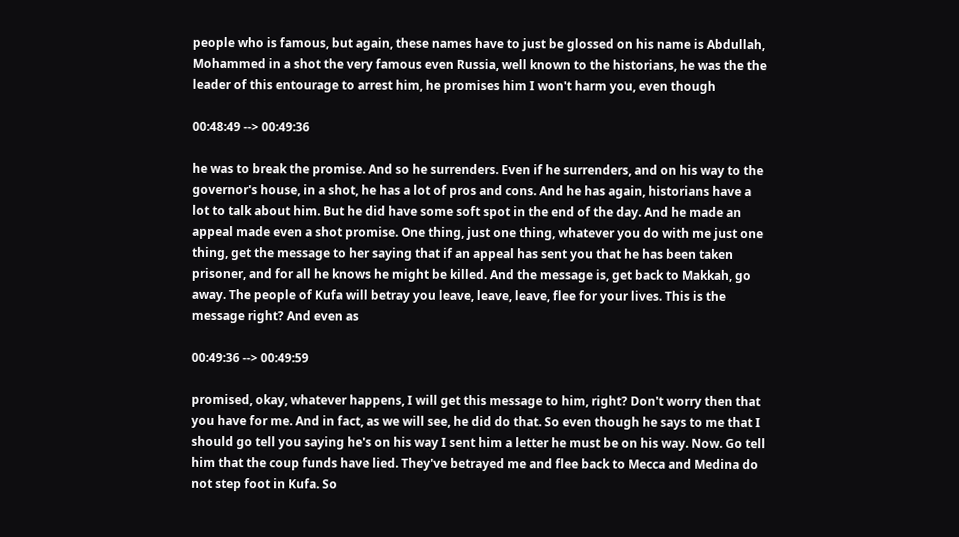people who is famous, but again, these names have to just be glossed on his name is Abdullah, Mohammed in a shot the very famous even Russia, well known to the historians, he was the the leader of this entourage to arrest him, he promises him I won't harm you, even though

00:48:49 --> 00:49:36

he was to break the promise. And so he surrenders. Even if he surrenders, and on his way to the governor's house, in a shot, he has a lot of pros and cons. And he has again, historians have a lot to talk about him. But he did have some soft spot in the end of the day. And he made an appeal made even a shot promise. One thing, just one thing, whatever you do with me just one thing, get the message to her saying that if an appeal has sent you that he has been taken prisoner, and for all he knows he might be killed. And the message is, get back to Makkah, go away. The people of Kufa will betray you leave, leave, leave, flee for your lives. This is the message right? And even as

00:49:36 --> 00:49:59

promised, okay, whatever happens, I will get this message to him, right? Don't worry then that you have for me. And in fact, as we will see, he did do that. So even though he says to me that I should go tell you saying he's on his way I sent him a letter he must be on his way. Now. Go tell him that the coup funds have lied. They've betrayed me and flee back to Mecca and Medina do not step foot in Kufa. So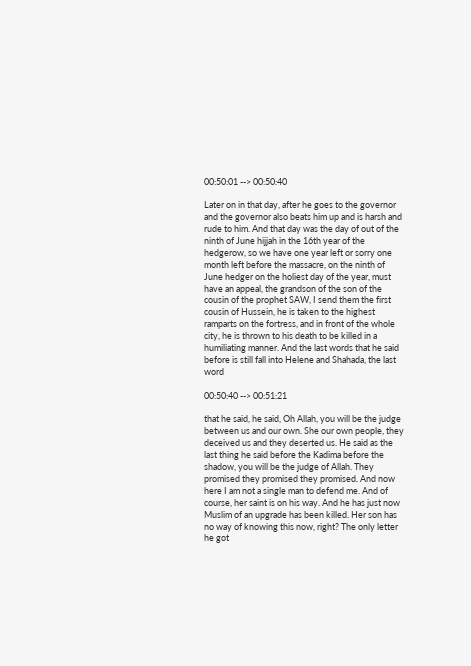00:50:01 --> 00:50:40

Later on in that day, after he goes to the governor and the governor also beats him up and is harsh and rude to him. And that day was the day of out of the ninth of June hijjah in the 16th year of the hedgerow, so we have one year left or sorry one month left before the massacre, on the ninth of June hedger on the holiest day of the year, must have an appeal, the grandson of the son of the cousin of the prophet SAW, I send them the first cousin of Hussein, he is taken to the highest ramparts on the fortress, and in front of the whole city, he is thrown to his death to be killed in a humiliating manner. And the last words that he said before is still fall into Helene and Shahada, the last word

00:50:40 --> 00:51:21

that he said, he said, Oh Allah, you will be the judge between us and our own. She our own people, they deceived us and they deserted us. He said as the last thing he said before the Kadima before the shadow, you will be the judge of Allah. They promised they promised they promised. And now here I am not a single man to defend me. And of course, her saint is on his way. And he has just now Muslim of an upgrade has been killed. Her son has no way of knowing this now, right? The only letter he got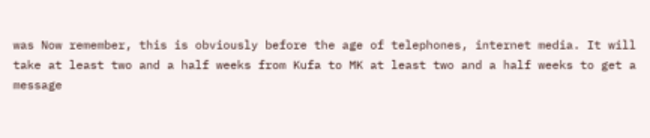was Now remember, this is obviously before the age of telephones, internet media. It will take at least two and a half weeks from Kufa to MK at least two and a half weeks to get a message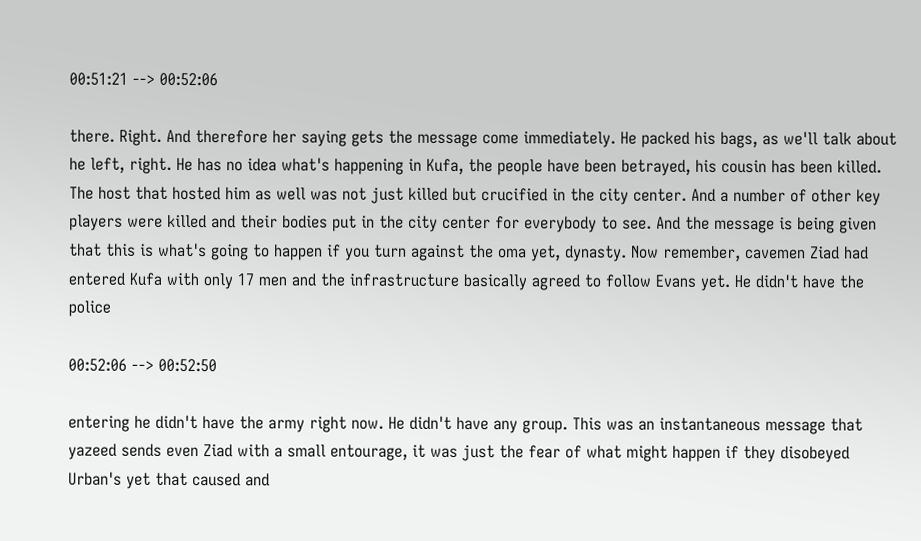00:51:21 --> 00:52:06

there. Right. And therefore her saying gets the message come immediately. He packed his bags, as we'll talk about he left, right. He has no idea what's happening in Kufa, the people have been betrayed, his cousin has been killed. The host that hosted him as well was not just killed but crucified in the city center. And a number of other key players were killed and their bodies put in the city center for everybody to see. And the message is being given that this is what's going to happen if you turn against the oma yet, dynasty. Now remember, cavemen Ziad had entered Kufa with only 17 men and the infrastructure basically agreed to follow Evans yet. He didn't have the police

00:52:06 --> 00:52:50

entering he didn't have the army right now. He didn't have any group. This was an instantaneous message that yazeed sends even Ziad with a small entourage, it was just the fear of what might happen if they disobeyed Urban's yet that caused and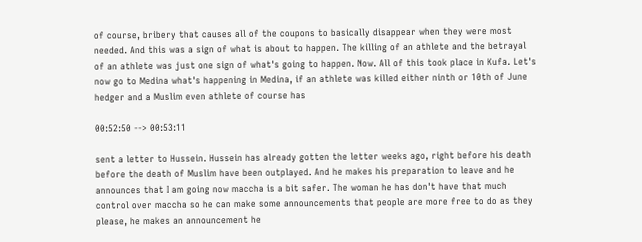of course, bribery that causes all of the coupons to basically disappear when they were most needed. And this was a sign of what is about to happen. The killing of an athlete and the betrayal of an athlete was just one sign of what's going to happen. Now. All of this took place in Kufa. Let's now go to Medina what's happening in Medina, if an athlete was killed either ninth or 10th of June hedger and a Muslim even athlete of course has

00:52:50 --> 00:53:11

sent a letter to Hussein. Hussein has already gotten the letter weeks ago, right before his death before the death of Muslim have been outplayed. And he makes his preparation to leave and he announces that I am going now maccha is a bit safer. The woman he has don't have that much control over maccha so he can make some announcements that people are more free to do as they please, he makes an announcement he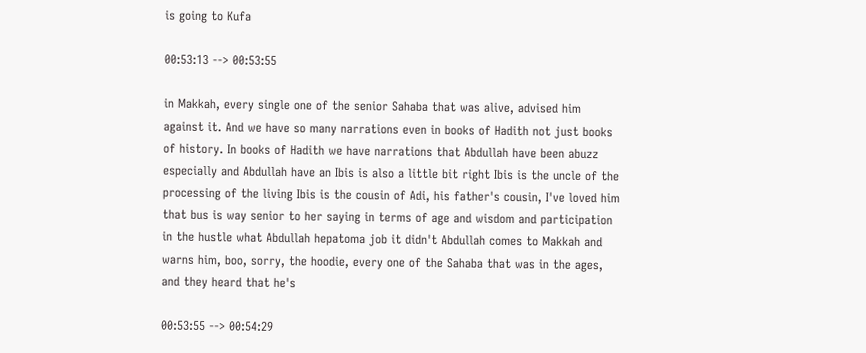is going to Kufa

00:53:13 --> 00:53:55

in Makkah, every single one of the senior Sahaba that was alive, advised him against it. And we have so many narrations even in books of Hadith not just books of history. In books of Hadith we have narrations that Abdullah have been abuzz especially and Abdullah have an Ibis is also a little bit right Ibis is the uncle of the processing of the living Ibis is the cousin of Adi, his father's cousin, I've loved him that bus is way senior to her saying in terms of age and wisdom and participation in the hustle what Abdullah hepatoma job it didn't Abdullah comes to Makkah and warns him, boo, sorry, the hoodie, every one of the Sahaba that was in the ages, and they heard that he's

00:53:55 --> 00:54:29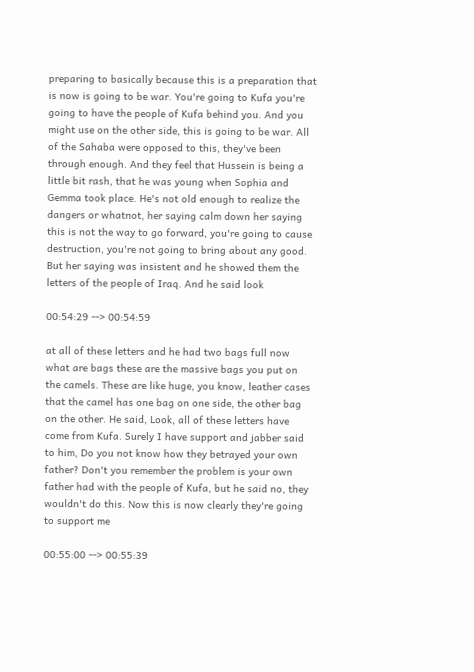preparing to basically because this is a preparation that is now is going to be war. You're going to Kufa you're going to have the people of Kufa behind you. And you might use on the other side, this is going to be war. All of the Sahaba were opposed to this, they've been through enough. And they feel that Hussein is being a little bit rash, that he was young when Sophia and Gemma took place. He's not old enough to realize the dangers or whatnot, her saying calm down her saying this is not the way to go forward, you're going to cause destruction, you're not going to bring about any good. But her saying was insistent and he showed them the letters of the people of Iraq. And he said look

00:54:29 --> 00:54:59

at all of these letters and he had two bags full now what are bags these are the massive bags you put on the camels. These are like huge, you know, leather cases that the camel has one bag on one side, the other bag on the other. He said, Look, all of these letters have come from Kufa. Surely I have support and jabber said to him, Do you not know how they betrayed your own father? Don't you remember the problem is your own father had with the people of Kufa, but he said no, they wouldn't do this. Now this is now clearly they're going to support me

00:55:00 --> 00:55:39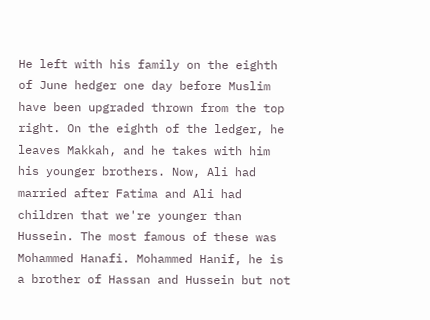He left with his family on the eighth of June hedger one day before Muslim have been upgraded thrown from the top right. On the eighth of the ledger, he leaves Makkah, and he takes with him his younger brothers. Now, Ali had married after Fatima and Ali had children that we're younger than Hussein. The most famous of these was Mohammed Hanafi. Mohammed Hanif, he is a brother of Hassan and Hussein but not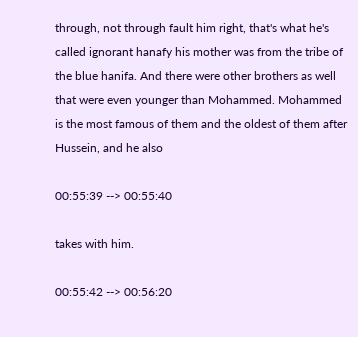through, not through fault him right, that's what he's called ignorant hanafy his mother was from the tribe of the blue hanifa. And there were other brothers as well that were even younger than Mohammed. Mohammed is the most famous of them and the oldest of them after Hussein, and he also

00:55:39 --> 00:55:40

takes with him.

00:55:42 --> 00:56:20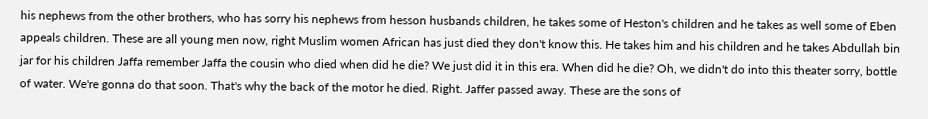his nephews from the other brothers, who has sorry his nephews from hesson husbands children, he takes some of Heston's children and he takes as well some of Eben appeals children. These are all young men now, right Muslim women African has just died they don't know this. He takes him and his children and he takes Abdullah bin jar for his children Jaffa remember Jaffa the cousin who died when did he die? We just did it in this era. When did he die? Oh, we didn't do into this theater sorry, bottle of water. We're gonna do that soon. That's why the back of the motor he died. Right. Jaffer passed away. These are the sons of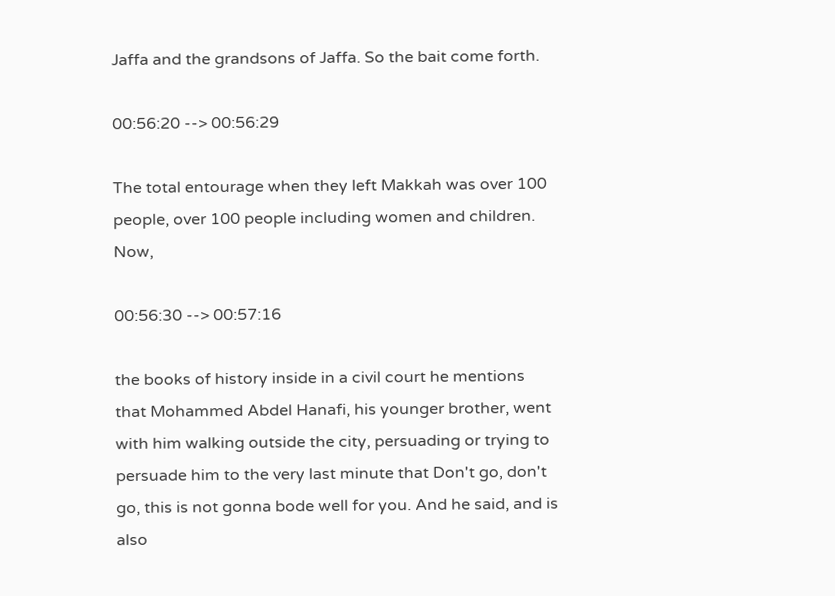Jaffa and the grandsons of Jaffa. So the bait come forth.

00:56:20 --> 00:56:29

The total entourage when they left Makkah was over 100 people, over 100 people including women and children. Now,

00:56:30 --> 00:57:16

the books of history inside in a civil court he mentions that Mohammed Abdel Hanafi, his younger brother, went with him walking outside the city, persuading or trying to persuade him to the very last minute that Don't go, don't go, this is not gonna bode well for you. And he said, and is also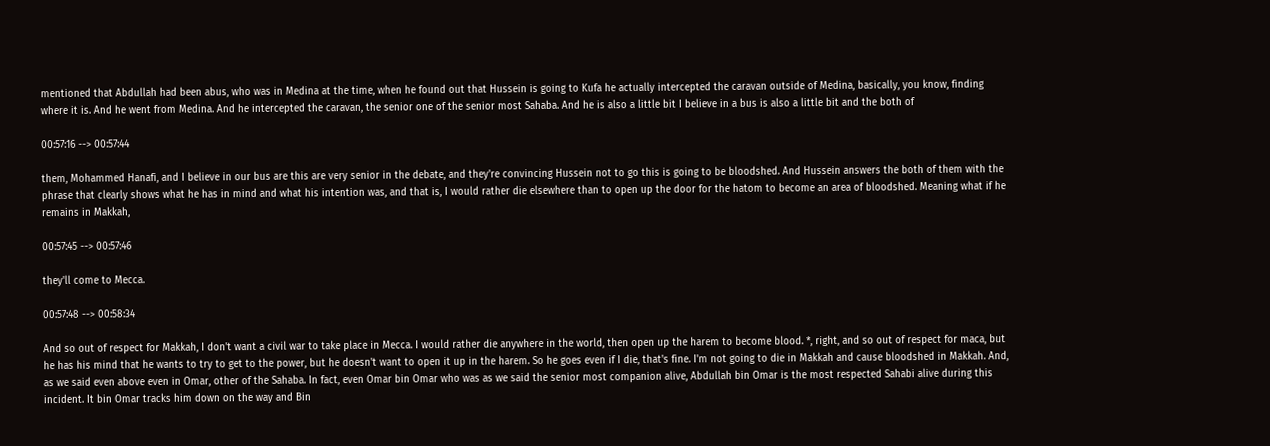mentioned that Abdullah had been abus, who was in Medina at the time, when he found out that Hussein is going to Kufa he actually intercepted the caravan outside of Medina, basically, you know, finding where it is. And he went from Medina. And he intercepted the caravan, the senior one of the senior most Sahaba. And he is also a little bit I believe in a bus is also a little bit and the both of

00:57:16 --> 00:57:44

them, Mohammed Hanafi, and I believe in our bus are this are very senior in the debate, and they're convincing Hussein not to go this is going to be bloodshed. And Hussein answers the both of them with the phrase that clearly shows what he has in mind and what his intention was, and that is, I would rather die elsewhere than to open up the door for the hatom to become an area of bloodshed. Meaning what if he remains in Makkah,

00:57:45 --> 00:57:46

they'll come to Mecca.

00:57:48 --> 00:58:34

And so out of respect for Makkah, I don't want a civil war to take place in Mecca. I would rather die anywhere in the world, then open up the harem to become blood. *, right, and so out of respect for maca, but he has his mind that he wants to try to get to the power, but he doesn't want to open it up in the harem. So he goes even if I die, that's fine. I'm not going to die in Makkah and cause bloodshed in Makkah. And, as we said even above even in Omar, other of the Sahaba. In fact, even Omar bin Omar who was as we said the senior most companion alive, Abdullah bin Omar is the most respected Sahabi alive during this incident. It bin Omar tracks him down on the way and Bin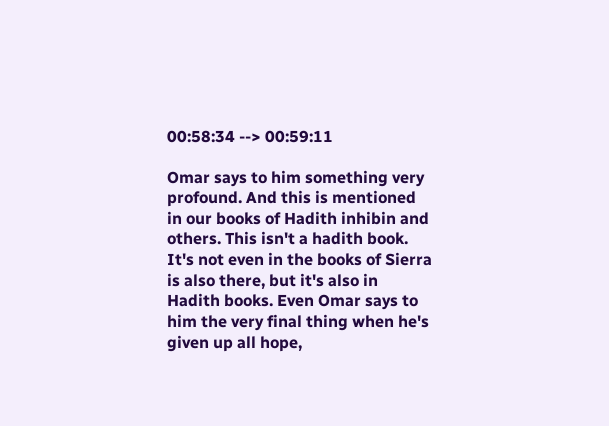00:58:34 --> 00:59:11

Omar says to him something very profound. And this is mentioned in our books of Hadith inhibin and others. This isn't a hadith book. It's not even in the books of Sierra is also there, but it's also in Hadith books. Even Omar says to him the very final thing when he's given up all hope,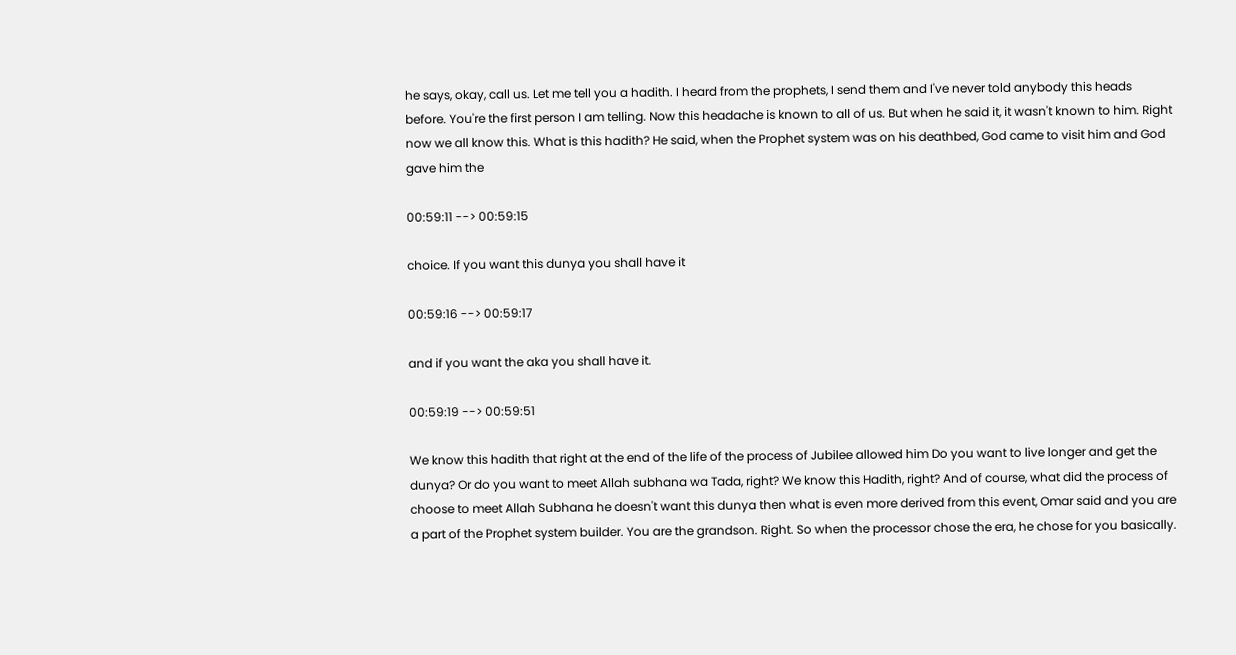he says, okay, call us. Let me tell you a hadith. I heard from the prophets, I send them and I've never told anybody this heads before. You're the first person I am telling. Now this headache is known to all of us. But when he said it, it wasn't known to him. Right now we all know this. What is this hadith? He said, when the Prophet system was on his deathbed, God came to visit him and God gave him the

00:59:11 --> 00:59:15

choice. If you want this dunya you shall have it

00:59:16 --> 00:59:17

and if you want the aka you shall have it.

00:59:19 --> 00:59:51

We know this hadith that right at the end of the life of the process of Jubilee allowed him Do you want to live longer and get the dunya? Or do you want to meet Allah subhana wa Tada, right? We know this Hadith, right? And of course, what did the process of choose to meet Allah Subhana he doesn't want this dunya then what is even more derived from this event, Omar said and you are a part of the Prophet system builder. You are the grandson. Right. So when the processor chose the era, he chose for you basically.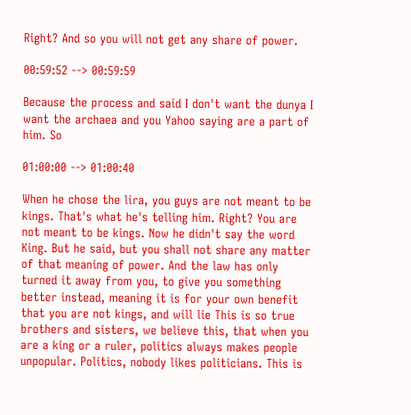Right? And so you will not get any share of power.

00:59:52 --> 00:59:59

Because the process and said I don't want the dunya I want the archaea and you Yahoo saying are a part of him. So

01:00:00 --> 01:00:40

When he chose the lira, you guys are not meant to be kings. That's what he's telling him. Right? You are not meant to be kings. Now he didn't say the word King. But he said, but you shall not share any matter of that meaning of power. And the law has only turned it away from you, to give you something better instead, meaning it is for your own benefit that you are not kings, and will lie This is so true brothers and sisters, we believe this, that when you are a king or a ruler, politics always makes people unpopular. Politics, nobody likes politicians. This is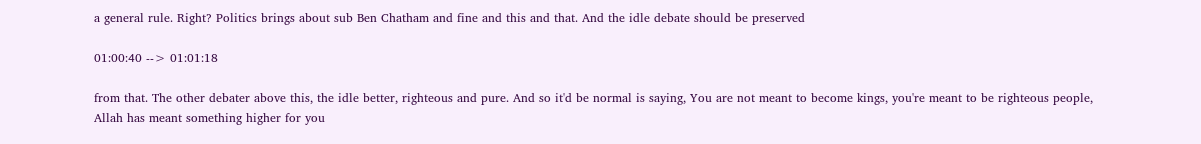a general rule. Right? Politics brings about sub Ben Chatham and fine and this and that. And the idle debate should be preserved

01:00:40 --> 01:01:18

from that. The other debater above this, the idle better, righteous and pure. And so it'd be normal is saying, You are not meant to become kings, you're meant to be righteous people, Allah has meant something higher for you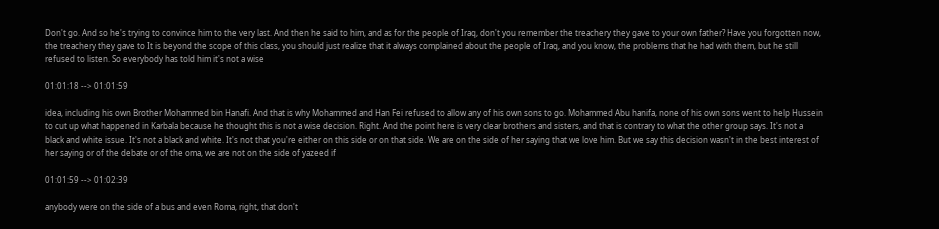Don't go. And so he's trying to convince him to the very last. And then he said to him, and as for the people of Iraq, don't you remember the treachery they gave to your own father? Have you forgotten now, the treachery they gave to It is beyond the scope of this class, you should just realize that it always complained about the people of Iraq, and you know, the problems that he had with them, but he still refused to listen. So everybody has told him it's not a wise

01:01:18 --> 01:01:59

idea, including his own Brother Mohammed bin Hanafi. And that is why Mohammed and Han Fei refused to allow any of his own sons to go. Mohammed Abu hanifa, none of his own sons went to help Hussein to cut up what happened in Karbala because he thought this is not a wise decision. Right. And the point here is very clear brothers and sisters, and that is contrary to what the other group says. It's not a black and white issue. It's not a black and white. It's not that you're either on this side or on that side. We are on the side of her saying that we love him. But we say this decision wasn't in the best interest of her saying or of the debate or of the oma, we are not on the side of yazeed if

01:01:59 --> 01:02:39

anybody were on the side of a bus and even Roma, right, that don't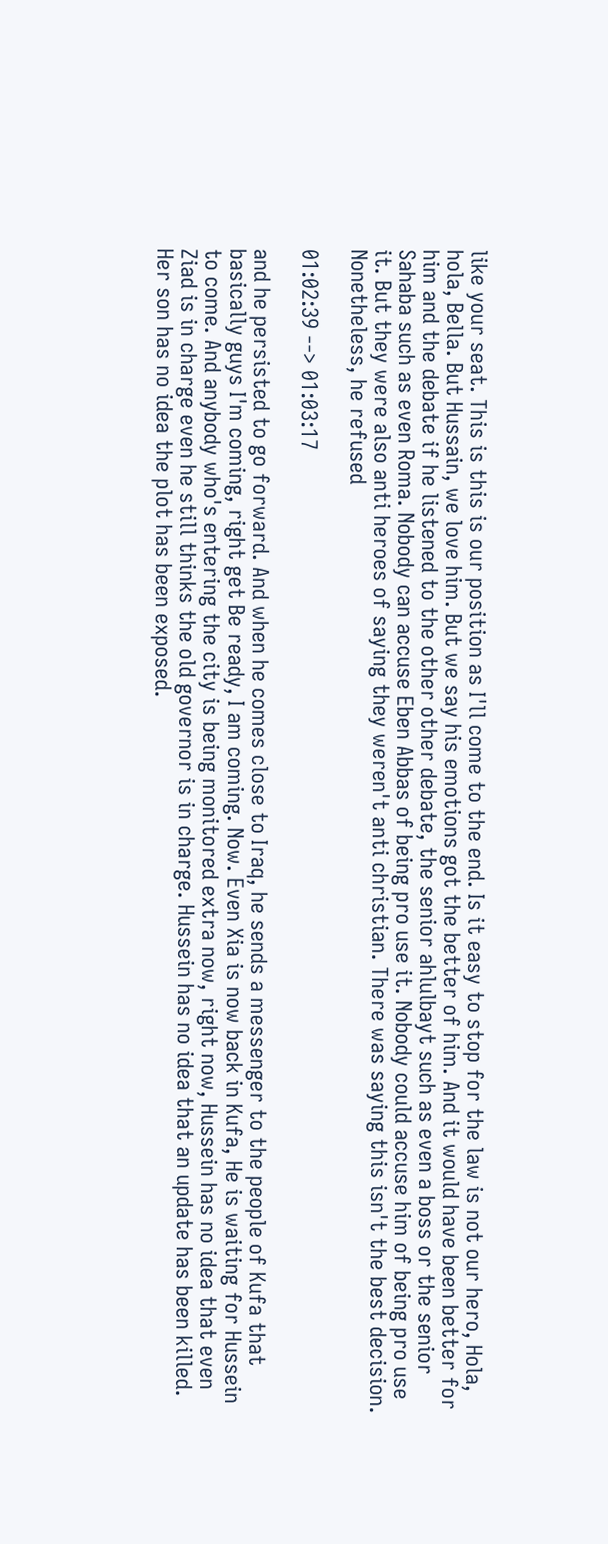like your seat. This is this is our position as I'll come to the end. Is it easy to stop for the law is not our hero, Hola, hola, Bella. But Hussain, we love him. But we say his emotions got the better of him. And it would have been better for him and the debate if he listened to the other other debate, the senior ahlulbayt such as even a boss or the senior Sahaba such as even Roma. Nobody can accuse Eben Abbas of being pro use it. Nobody could accuse him of being pro use it. But they were also anti heroes of saying they weren't anti christian. There was saying this isn't the best decision. Nonetheless, he refused

01:02:39 --> 01:03:17

and he persisted to go forward. And when he comes close to Iraq, he sends a messenger to the people of Kufa that basically guys I'm coming, right get Be ready, I am coming. Now. Even Xia is now back in Kufa, He is waiting for Hussein to come. And anybody who's entering the city is being monitored extra now, right now, Hussein has no idea that even Ziad is in charge even he still thinks the old governor is in charge. Hussein has no idea that an update has been killed. Her son has no idea the plot has been exposed.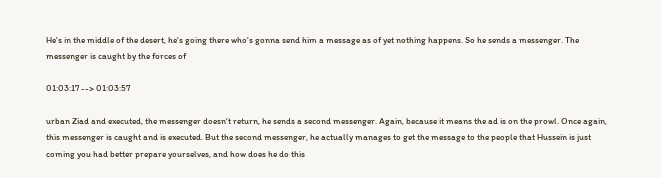He's in the middle of the desert, he's going there who's gonna send him a message as of yet nothing happens. So he sends a messenger. The messenger is caught by the forces of

01:03:17 --> 01:03:57

urban Ziad and executed, the messenger doesn't return, he sends a second messenger. Again, because it means the ad is on the prowl. Once again, this messenger is caught and is executed. But the second messenger, he actually manages to get the message to the people that Hussein is just coming you had better prepare yourselves, and how does he do this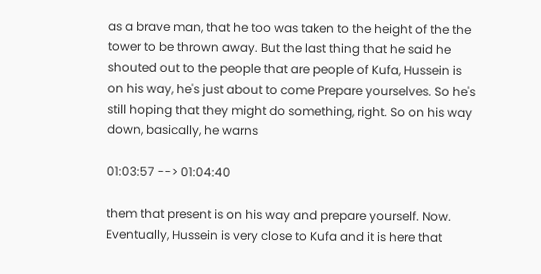as a brave man, that he too was taken to the height of the the tower to be thrown away. But the last thing that he said he shouted out to the people that are people of Kufa, Hussein is on his way, he's just about to come Prepare yourselves. So he's still hoping that they might do something, right. So on his way down, basically, he warns

01:03:57 --> 01:04:40

them that present is on his way and prepare yourself. Now. Eventually, Hussein is very close to Kufa and it is here that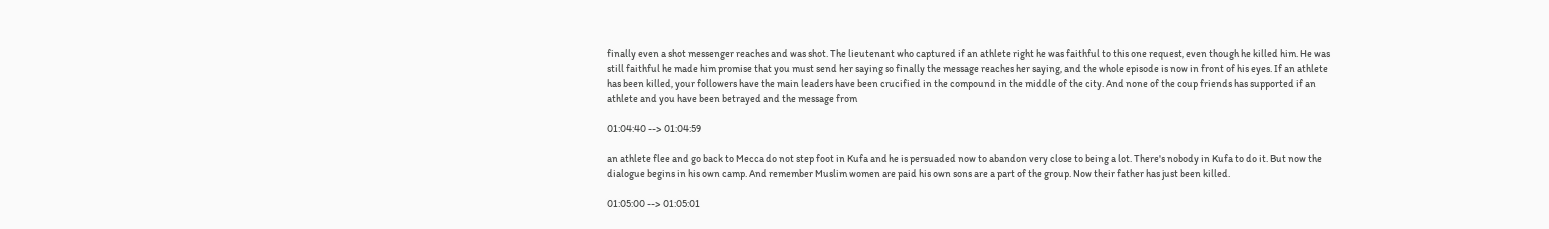finally even a shot messenger reaches and was shot. The lieutenant who captured if an athlete right he was faithful to this one request, even though he killed him. He was still faithful he made him promise that you must send her saying so finally the message reaches her saying, and the whole episode is now in front of his eyes. If an athlete has been killed, your followers have the main leaders have been crucified in the compound in the middle of the city. And none of the coup friends has supported if an athlete and you have been betrayed and the message from

01:04:40 --> 01:04:59

an athlete flee and go back to Mecca do not step foot in Kufa and he is persuaded now to abandon very close to being a lot. There's nobody in Kufa to do it. But now the dialogue begins in his own camp. And remember Muslim women are paid his own sons are a part of the group. Now their father has just been killed.

01:05:00 --> 01:05:01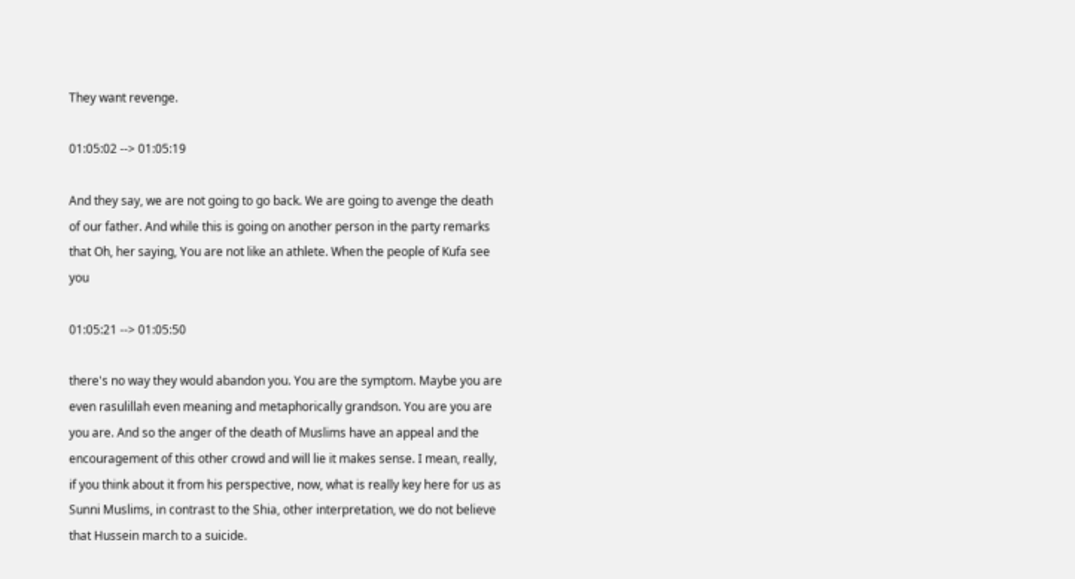They want revenge.

01:05:02 --> 01:05:19

And they say, we are not going to go back. We are going to avenge the death of our father. And while this is going on another person in the party remarks that Oh, her saying, You are not like an athlete. When the people of Kufa see you

01:05:21 --> 01:05:50

there's no way they would abandon you. You are the symptom. Maybe you are even rasulillah even meaning and metaphorically grandson. You are you are you are. And so the anger of the death of Muslims have an appeal and the encouragement of this other crowd and will lie it makes sense. I mean, really, if you think about it from his perspective, now, what is really key here for us as Sunni Muslims, in contrast to the Shia, other interpretation, we do not believe that Hussein march to a suicide.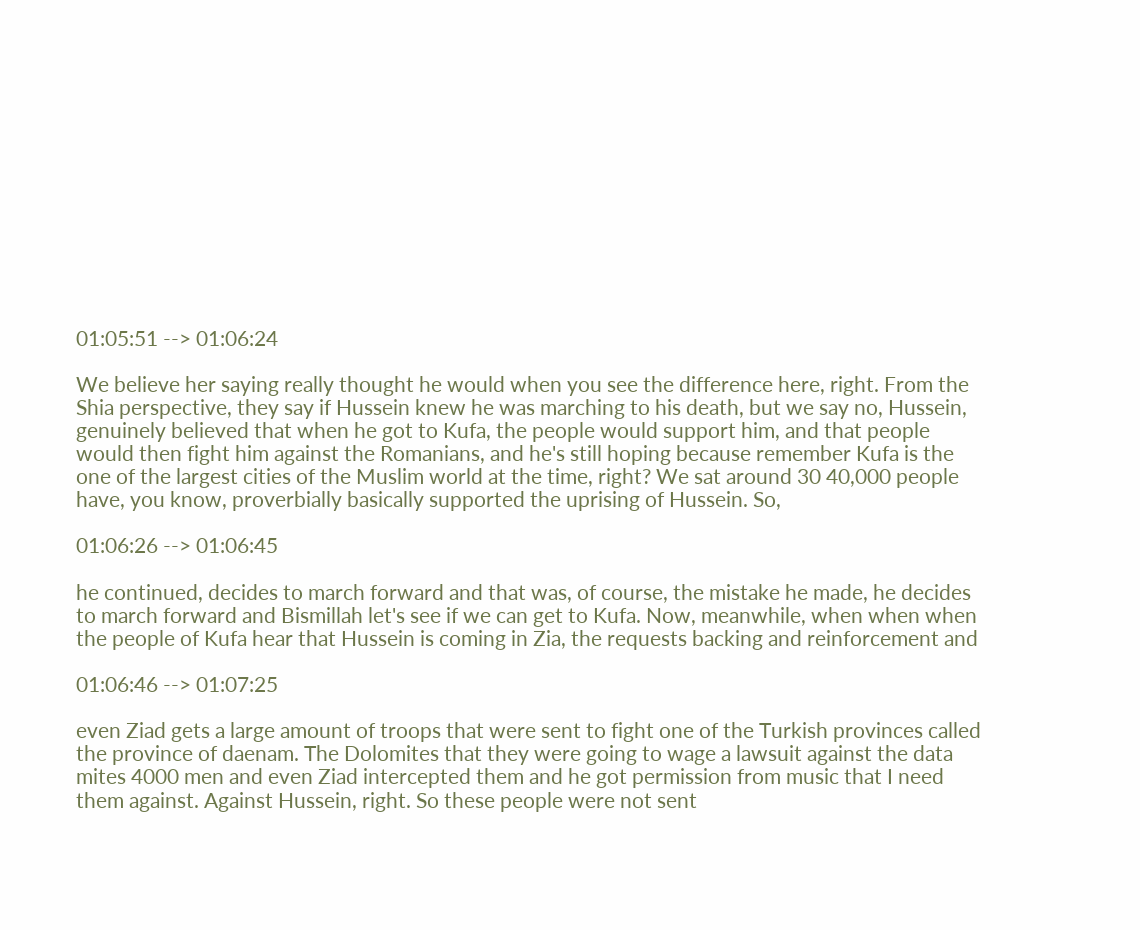01:05:51 --> 01:06:24

We believe her saying really thought he would when you see the difference here, right. From the Shia perspective, they say if Hussein knew he was marching to his death, but we say no, Hussein, genuinely believed that when he got to Kufa, the people would support him, and that people would then fight him against the Romanians, and he's still hoping because remember Kufa is the one of the largest cities of the Muslim world at the time, right? We sat around 30 40,000 people have, you know, proverbially basically supported the uprising of Hussein. So,

01:06:26 --> 01:06:45

he continued, decides to march forward and that was, of course, the mistake he made, he decides to march forward and Bismillah let's see if we can get to Kufa. Now, meanwhile, when when when the people of Kufa hear that Hussein is coming in Zia, the requests backing and reinforcement and

01:06:46 --> 01:07:25

even Ziad gets a large amount of troops that were sent to fight one of the Turkish provinces called the province of daenam. The Dolomites that they were going to wage a lawsuit against the data mites 4000 men and even Ziad intercepted them and he got permission from music that I need them against. Against Hussein, right. So these people were not sent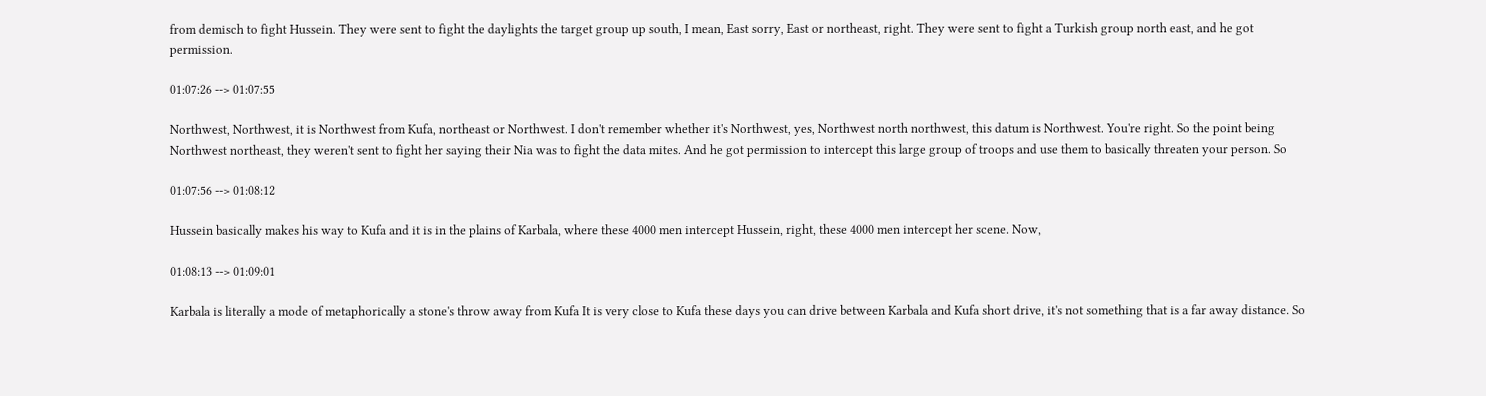from demisch to fight Hussein. They were sent to fight the daylights the target group up south, I mean, East sorry, East or northeast, right. They were sent to fight a Turkish group north east, and he got permission.

01:07:26 --> 01:07:55

Northwest, Northwest, it is Northwest from Kufa, northeast or Northwest. I don't remember whether it's Northwest, yes, Northwest north northwest, this datum is Northwest. You're right. So the point being Northwest northeast, they weren't sent to fight her saying their Nia was to fight the data mites. And he got permission to intercept this large group of troops and use them to basically threaten your person. So

01:07:56 --> 01:08:12

Hussein basically makes his way to Kufa and it is in the plains of Karbala, where these 4000 men intercept Hussein, right, these 4000 men intercept her scene. Now,

01:08:13 --> 01:09:01

Karbala is literally a mode of metaphorically a stone's throw away from Kufa It is very close to Kufa these days you can drive between Karbala and Kufa short drive, it's not something that is a far away distance. So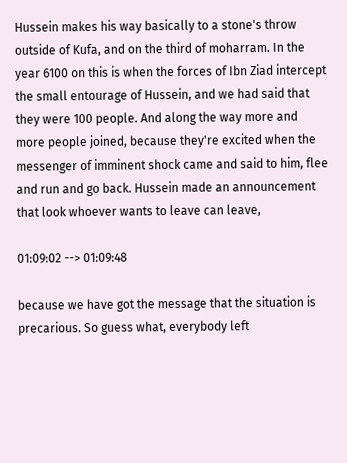Hussein makes his way basically to a stone's throw outside of Kufa, and on the third of moharram. In the year 6100 on this is when the forces of Ibn Ziad intercept the small entourage of Hussein, and we had said that they were 100 people. And along the way more and more people joined, because they're excited when the messenger of imminent shock came and said to him, flee and run and go back. Hussein made an announcement that look whoever wants to leave can leave,

01:09:02 --> 01:09:48

because we have got the message that the situation is precarious. So guess what, everybody left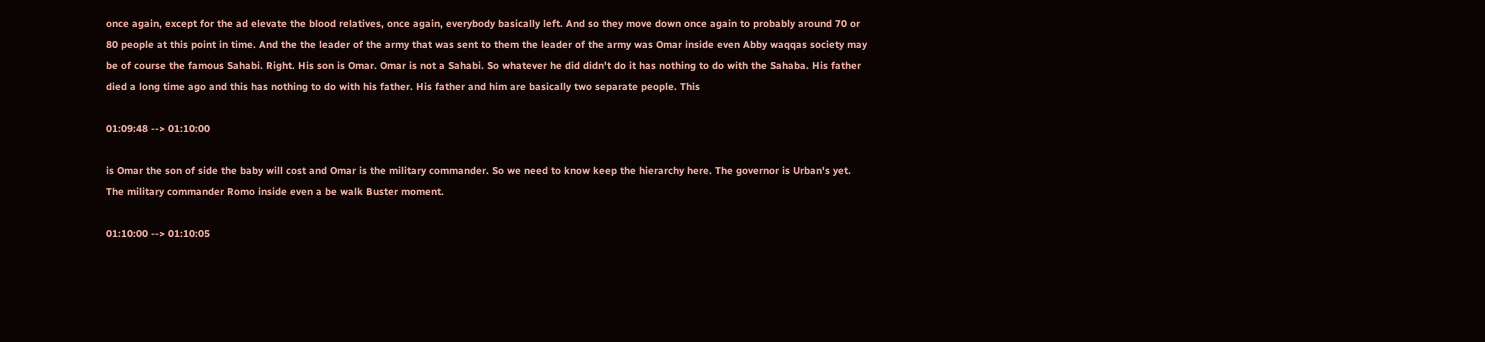once again, except for the ad elevate the blood relatives, once again, everybody basically left. And so they move down once again to probably around 70 or 80 people at this point in time. And the the leader of the army that was sent to them the leader of the army was Omar inside even Abby waqqas society may be of course the famous Sahabi. Right. His son is Omar. Omar is not a Sahabi. So whatever he did didn't do it has nothing to do with the Sahaba. His father died a long time ago and this has nothing to do with his father. His father and him are basically two separate people. This

01:09:48 --> 01:10:00

is Omar the son of side the baby will cost and Omar is the military commander. So we need to know keep the hierarchy here. The governor is Urban's yet. The military commander Romo inside even a be walk Buster moment.

01:10:00 --> 01:10:05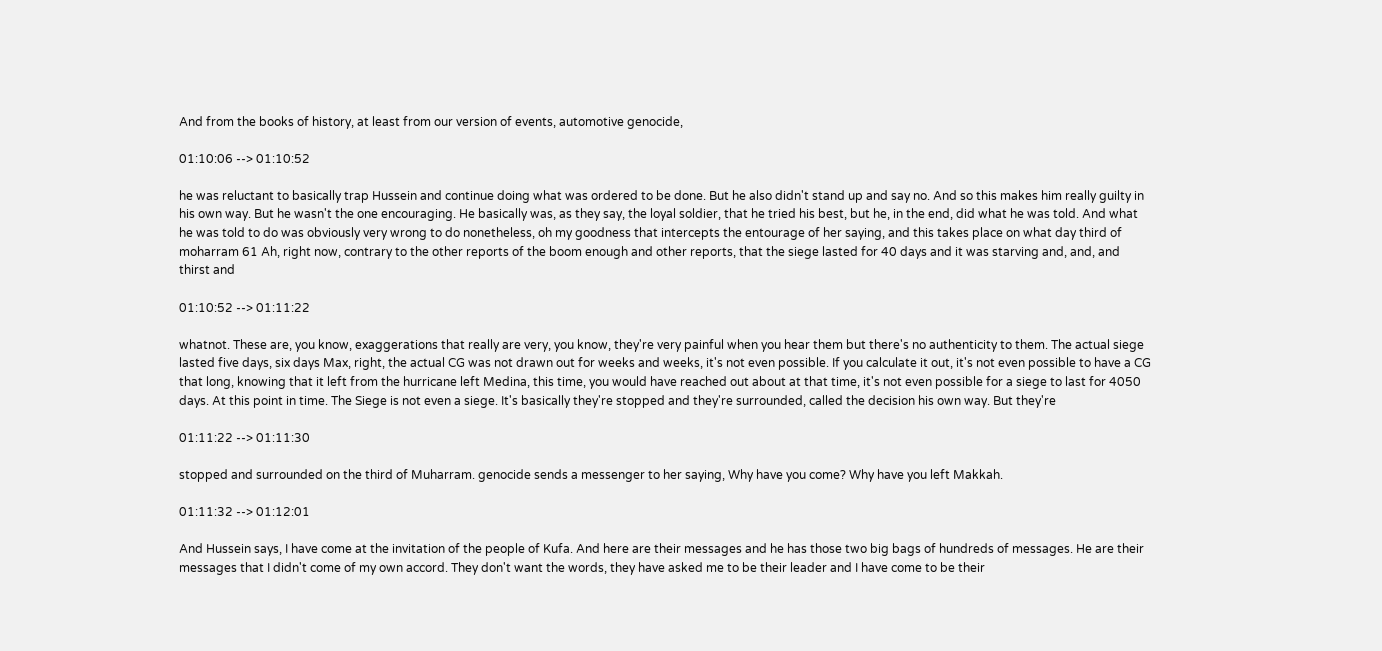And from the books of history, at least from our version of events, automotive genocide,

01:10:06 --> 01:10:52

he was reluctant to basically trap Hussein and continue doing what was ordered to be done. But he also didn't stand up and say no. And so this makes him really guilty in his own way. But he wasn't the one encouraging. He basically was, as they say, the loyal soldier, that he tried his best, but he, in the end, did what he was told. And what he was told to do was obviously very wrong to do nonetheless, oh my goodness that intercepts the entourage of her saying, and this takes place on what day third of moharram 61 Ah, right now, contrary to the other reports of the boom enough and other reports, that the siege lasted for 40 days and it was starving and, and, and thirst and

01:10:52 --> 01:11:22

whatnot. These are, you know, exaggerations that really are very, you know, they're very painful when you hear them but there's no authenticity to them. The actual siege lasted five days, six days Max, right, the actual CG was not drawn out for weeks and weeks, it's not even possible. If you calculate it out, it's not even possible to have a CG that long, knowing that it left from the hurricane left Medina, this time, you would have reached out about at that time, it's not even possible for a siege to last for 4050 days. At this point in time. The Siege is not even a siege. It's basically they're stopped and they're surrounded, called the decision his own way. But they're

01:11:22 --> 01:11:30

stopped and surrounded on the third of Muharram. genocide sends a messenger to her saying, Why have you come? Why have you left Makkah.

01:11:32 --> 01:12:01

And Hussein says, I have come at the invitation of the people of Kufa. And here are their messages and he has those two big bags of hundreds of messages. He are their messages that I didn't come of my own accord. They don't want the words, they have asked me to be their leader and I have come to be their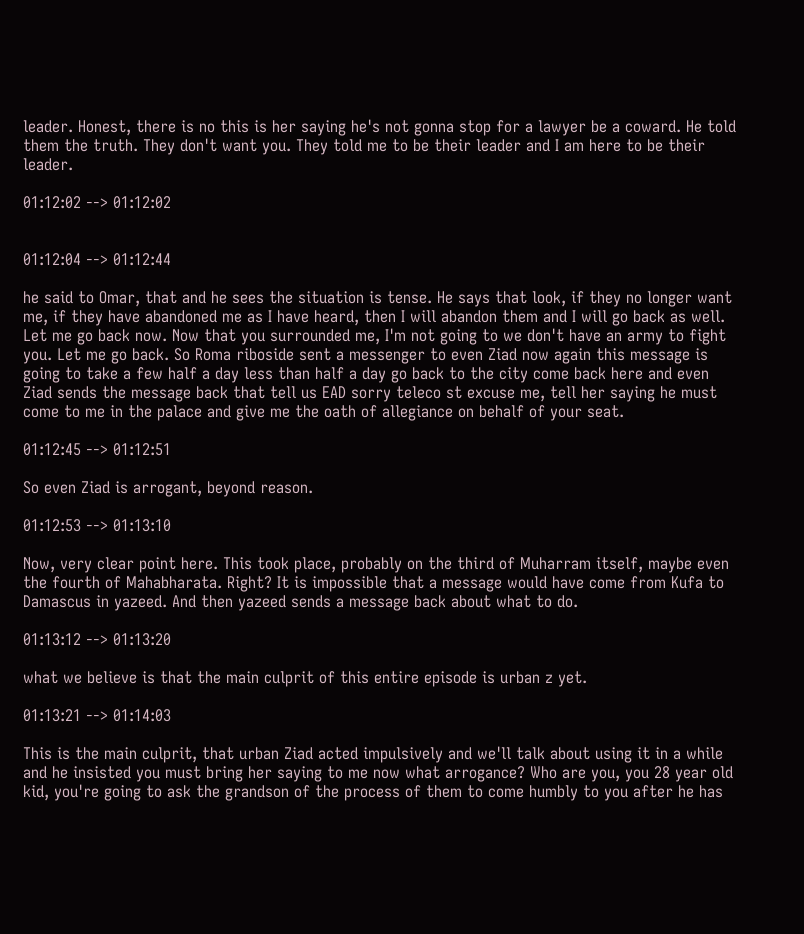leader. Honest, there is no this is her saying he's not gonna stop for a lawyer be a coward. He told them the truth. They don't want you. They told me to be their leader and I am here to be their leader.

01:12:02 --> 01:12:02


01:12:04 --> 01:12:44

he said to Omar, that and he sees the situation is tense. He says that look, if they no longer want me, if they have abandoned me as I have heard, then I will abandon them and I will go back as well. Let me go back now. Now that you surrounded me, I'm not going to we don't have an army to fight you. Let me go back. So Roma riboside sent a messenger to even Ziad now again this message is going to take a few half a day less than half a day go back to the city come back here and even Ziad sends the message back that tell us EAD sorry teleco st excuse me, tell her saying he must come to me in the palace and give me the oath of allegiance on behalf of your seat.

01:12:45 --> 01:12:51

So even Ziad is arrogant, beyond reason.

01:12:53 --> 01:13:10

Now, very clear point here. This took place, probably on the third of Muharram itself, maybe even the fourth of Mahabharata. Right? It is impossible that a message would have come from Kufa to Damascus in yazeed. And then yazeed sends a message back about what to do.

01:13:12 --> 01:13:20

what we believe is that the main culprit of this entire episode is urban z yet.

01:13:21 --> 01:14:03

This is the main culprit, that urban Ziad acted impulsively and we'll talk about using it in a while and he insisted you must bring her saying to me now what arrogance? Who are you, you 28 year old kid, you're going to ask the grandson of the process of them to come humbly to you after he has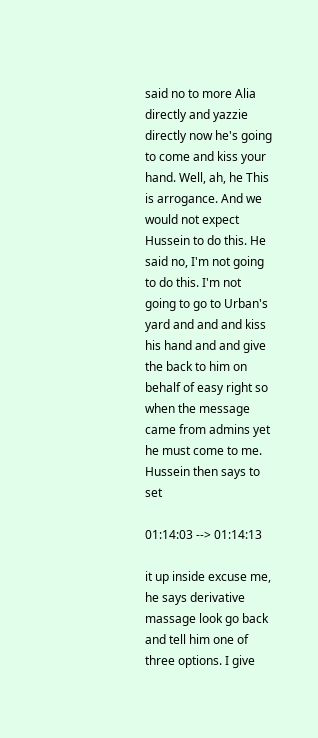said no to more Alia directly and yazzie directly now he's going to come and kiss your hand. Well, ah, he This is arrogance. And we would not expect Hussein to do this. He said no, I'm not going to do this. I'm not going to go to Urban's yard and and and kiss his hand and and give the back to him on behalf of easy right so when the message came from admins yet he must come to me. Hussein then says to set

01:14:03 --> 01:14:13

it up inside excuse me, he says derivative massage look go back and tell him one of three options. I give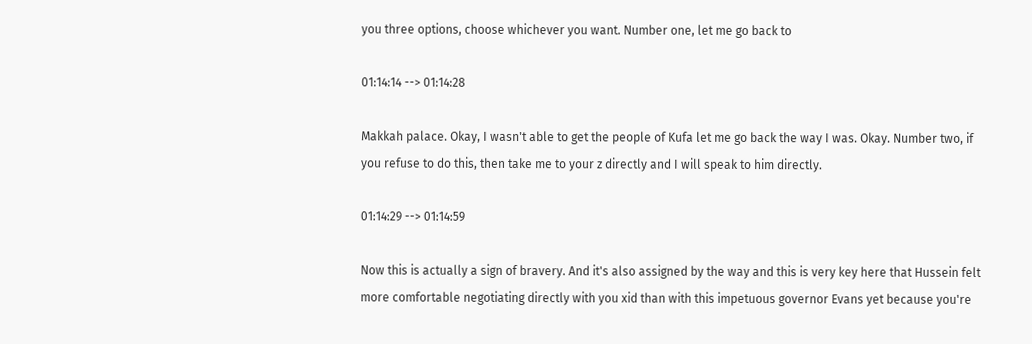you three options, choose whichever you want. Number one, let me go back to

01:14:14 --> 01:14:28

Makkah palace. Okay, I wasn't able to get the people of Kufa let me go back the way I was. Okay. Number two, if you refuse to do this, then take me to your z directly and I will speak to him directly.

01:14:29 --> 01:14:59

Now this is actually a sign of bravery. And it's also assigned by the way and this is very key here that Hussein felt more comfortable negotiating directly with you xid than with this impetuous governor Evans yet because you're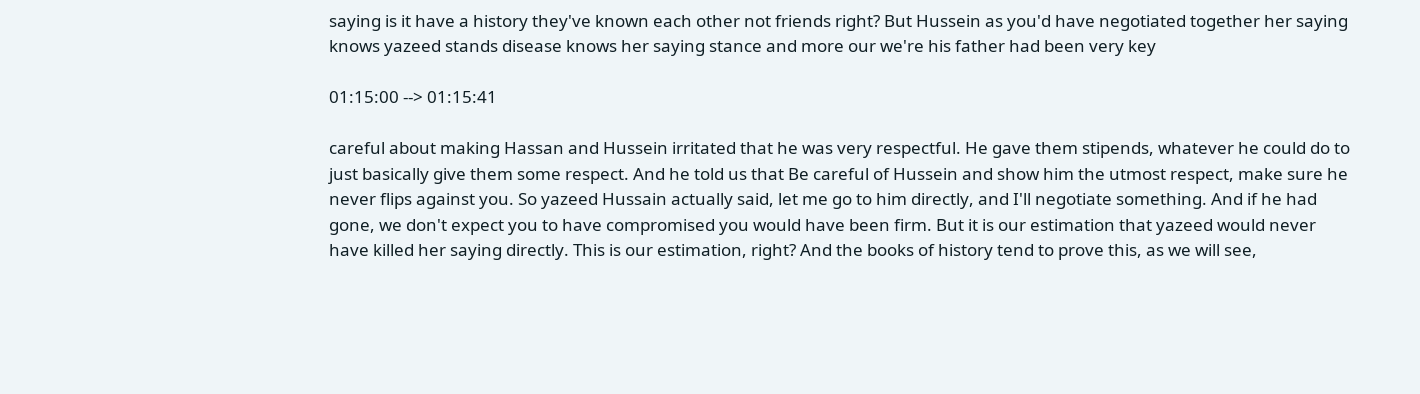saying is it have a history they've known each other not friends right? But Hussein as you'd have negotiated together her saying knows yazeed stands disease knows her saying stance and more our we're his father had been very key

01:15:00 --> 01:15:41

careful about making Hassan and Hussein irritated that he was very respectful. He gave them stipends, whatever he could do to just basically give them some respect. And he told us that Be careful of Hussein and show him the utmost respect, make sure he never flips against you. So yazeed Hussain actually said, let me go to him directly, and I'll negotiate something. And if he had gone, we don't expect you to have compromised you would have been firm. But it is our estimation that yazeed would never have killed her saying directly. This is our estimation, right? And the books of history tend to prove this, as we will see,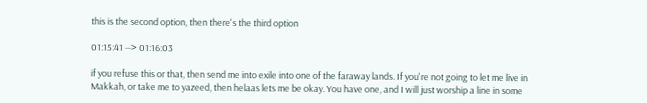this is the second option, then there's the third option

01:15:41 --> 01:16:03

if you refuse this or that, then send me into exile into one of the faraway lands. If you're not going to let me live in Makkah, or take me to yazeed, then helaas lets me be okay. You have one, and I will just worship a line in some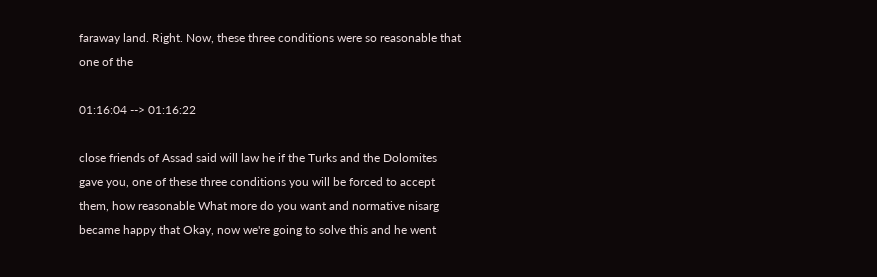faraway land. Right. Now, these three conditions were so reasonable that one of the

01:16:04 --> 01:16:22

close friends of Assad said will law he if the Turks and the Dolomites gave you, one of these three conditions you will be forced to accept them, how reasonable What more do you want and normative nisarg became happy that Okay, now we're going to solve this and he went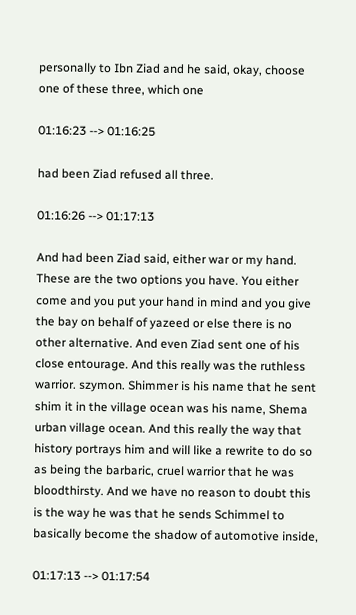personally to Ibn Ziad and he said, okay, choose one of these three, which one

01:16:23 --> 01:16:25

had been Ziad refused all three.

01:16:26 --> 01:17:13

And had been Ziad said, either war or my hand. These are the two options you have. You either come and you put your hand in mind and you give the bay on behalf of yazeed or else there is no other alternative. And even Ziad sent one of his close entourage. And this really was the ruthless warrior. szymon. Shimmer is his name that he sent shim it in the village ocean was his name, Shema urban village ocean. And this really the way that history portrays him and will like a rewrite to do so as being the barbaric, cruel warrior that he was bloodthirsty. And we have no reason to doubt this is the way he was that he sends Schimmel to basically become the shadow of automotive inside,

01:17:13 --> 01:17:54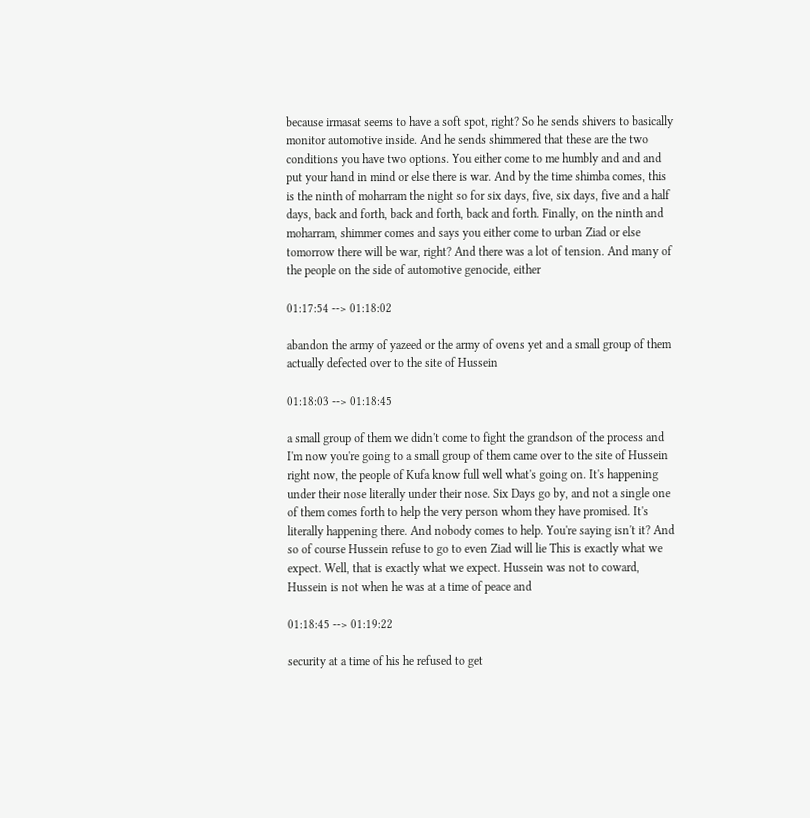because irmasat seems to have a soft spot, right? So he sends shivers to basically monitor automotive inside. And he sends shimmered that these are the two conditions you have two options. You either come to me humbly and and and put your hand in mind or else there is war. And by the time shimba comes, this is the ninth of moharram the night so for six days, five, six days, five and a half days, back and forth, back and forth, back and forth. Finally, on the ninth and moharram, shimmer comes and says you either come to urban Ziad or else tomorrow there will be war, right? And there was a lot of tension. And many of the people on the side of automotive genocide, either

01:17:54 --> 01:18:02

abandon the army of yazeed or the army of ovens yet and a small group of them actually defected over to the site of Hussein

01:18:03 --> 01:18:45

a small group of them we didn't come to fight the grandson of the process and I'm now you're going to a small group of them came over to the site of Hussein right now, the people of Kufa know full well what's going on. It's happening under their nose literally under their nose. Six Days go by, and not a single one of them comes forth to help the very person whom they have promised. It's literally happening there. And nobody comes to help. You're saying isn't it? And so of course Hussein refuse to go to even Ziad will lie This is exactly what we expect. Well, that is exactly what we expect. Hussein was not to coward, Hussein is not when he was at a time of peace and

01:18:45 --> 01:19:22

security at a time of his he refused to get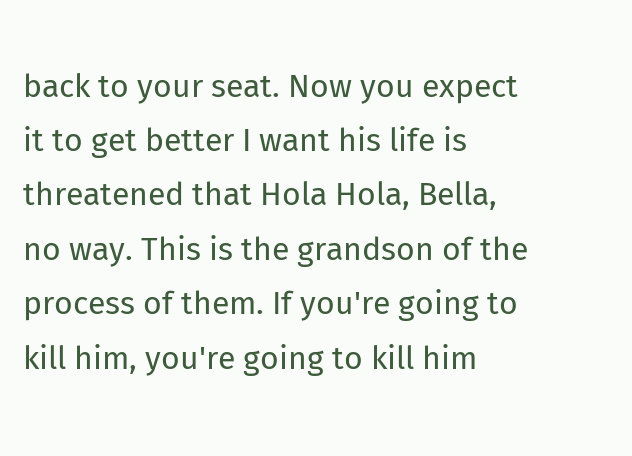back to your seat. Now you expect it to get better I want his life is threatened that Hola Hola, Bella, no way. This is the grandson of the process of them. If you're going to kill him, you're going to kill him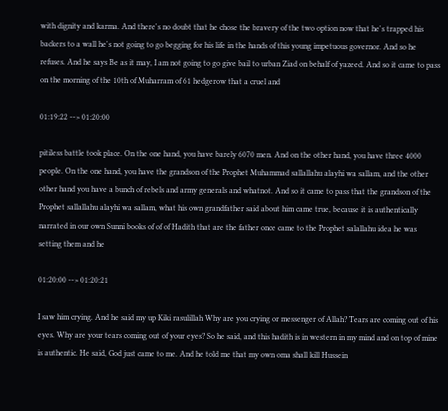with dignity and karma. And there's no doubt that he chose the bravery of the two option now that he's trapped his backers to a wall he's not going to go begging for his life in the hands of this young impetuous governor. And so he refuses. And he says Be as it may, I am not going to go give bail to urban Ziad on behalf of yazeed. And so it came to pass on the morning of the 10th of Muharram of 61 hedgerow that a cruel and

01:19:22 --> 01:20:00

pitiless battle took place. On the one hand, you have barely 6070 men. And on the other hand, you have three 4000 people. On the one hand, you have the grandson of the Prophet Muhammad sallallahu alayhi wa sallam, and the other other hand you have a bunch of rebels and army generals and whatnot. And so it came to pass that the grandson of the Prophet sallallahu alayhi wa sallam, what his own grandfather said about him came true, because it is authentically narrated in our own Sunni books of of of Hadith that are the father once came to the Prophet salallahu idea he was setting them and he

01:20:00 --> 01:20:21

I saw him crying. And he said my up Kiki rasulillah Why are you crying or messenger of Allah? Tears are coming out of his eyes. Why are your tears coming out of your eyes? So he said, and this hadith is in western in my mind and on top of mine is authentic. He said, God just came to me. And he told me that my own oma shall kill Hussein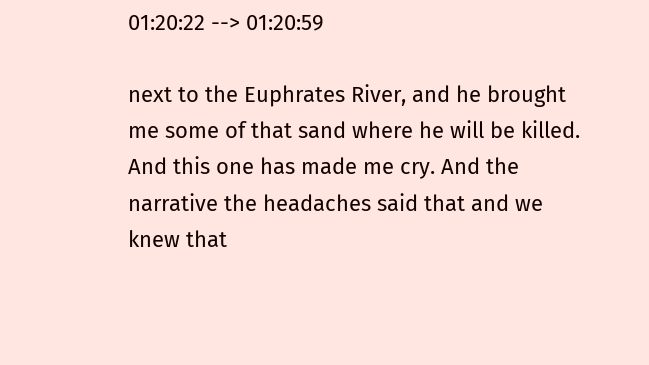01:20:22 --> 01:20:59

next to the Euphrates River, and he brought me some of that sand where he will be killed. And this one has made me cry. And the narrative the headaches said that and we knew that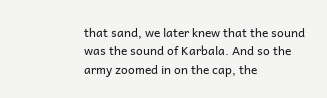that sand, we later knew that the sound was the sound of Karbala. And so the army zoomed in on the cap, the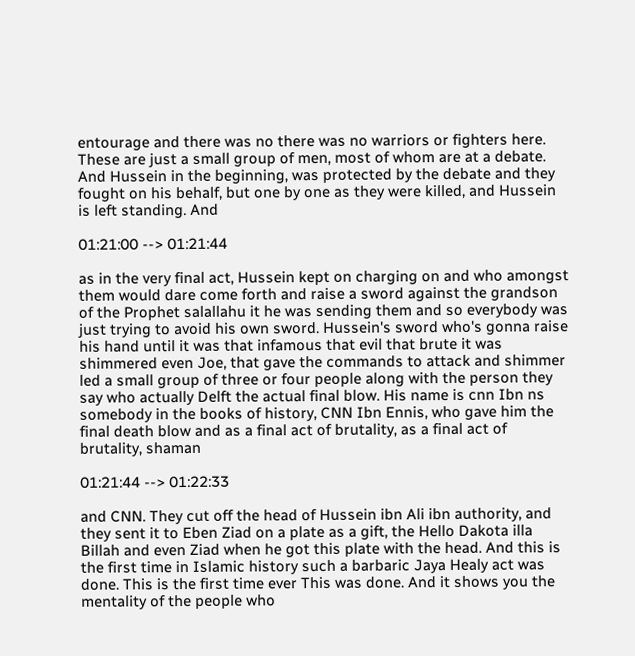entourage and there was no there was no warriors or fighters here. These are just a small group of men, most of whom are at a debate. And Hussein in the beginning, was protected by the debate and they fought on his behalf, but one by one as they were killed, and Hussein is left standing. And

01:21:00 --> 01:21:44

as in the very final act, Hussein kept on charging on and who amongst them would dare come forth and raise a sword against the grandson of the Prophet salallahu it he was sending them and so everybody was just trying to avoid his own sword. Hussein's sword who's gonna raise his hand until it was that infamous that evil that brute it was shimmered even Joe, that gave the commands to attack and shimmer led a small group of three or four people along with the person they say who actually Delft the actual final blow. His name is cnn Ibn ns somebody in the books of history, CNN Ibn Ennis, who gave him the final death blow and as a final act of brutality, as a final act of brutality, shaman

01:21:44 --> 01:22:33

and CNN. They cut off the head of Hussein ibn Ali ibn authority, and they sent it to Eben Ziad on a plate as a gift, the Hello Dakota illa Billah and even Ziad when he got this plate with the head. And this is the first time in Islamic history such a barbaric Jaya Healy act was done. This is the first time ever This was done. And it shows you the mentality of the people who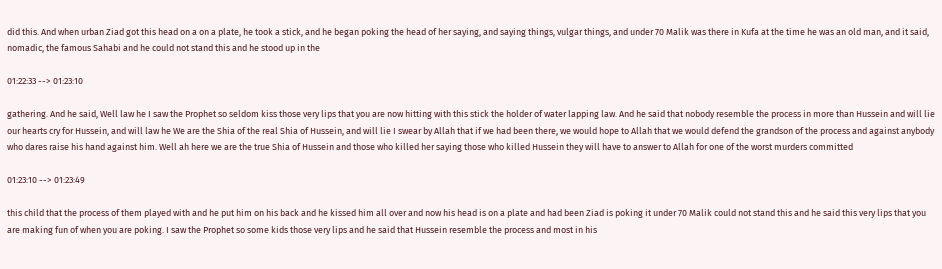did this. And when urban Ziad got this head on a on a plate, he took a stick, and he began poking the head of her saying, and saying things, vulgar things, and under 70 Malik was there in Kufa at the time he was an old man, and it said, nomadic, the famous Sahabi and he could not stand this and he stood up in the

01:22:33 --> 01:23:10

gathering. And he said, Well law he I saw the Prophet so seldom kiss those very lips that you are now hitting with this stick the holder of water lapping law. And he said that nobody resemble the process in more than Hussein and will lie our hearts cry for Hussein, and will law he We are the Shia of the real Shia of Hussein, and will lie I swear by Allah that if we had been there, we would hope to Allah that we would defend the grandson of the process and against anybody who dares raise his hand against him. Well ah here we are the true Shia of Hussein and those who killed her saying those who killed Hussein they will have to answer to Allah for one of the worst murders committed

01:23:10 --> 01:23:49

this child that the process of them played with and he put him on his back and he kissed him all over and now his head is on a plate and had been Ziad is poking it under 70 Malik could not stand this and he said this very lips that you are making fun of when you are poking. I saw the Prophet so some kids those very lips and he said that Hussein resemble the process and most in his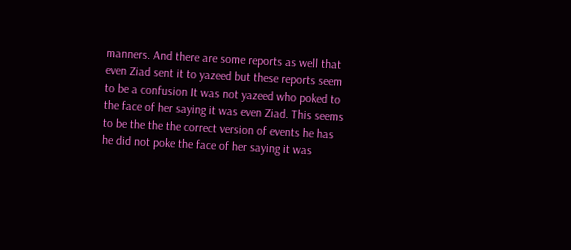manners. And there are some reports as well that even Ziad sent it to yazeed but these reports seem to be a confusion It was not yazeed who poked to the face of her saying it was even Ziad. This seems to be the the the correct version of events he has he did not poke the face of her saying it was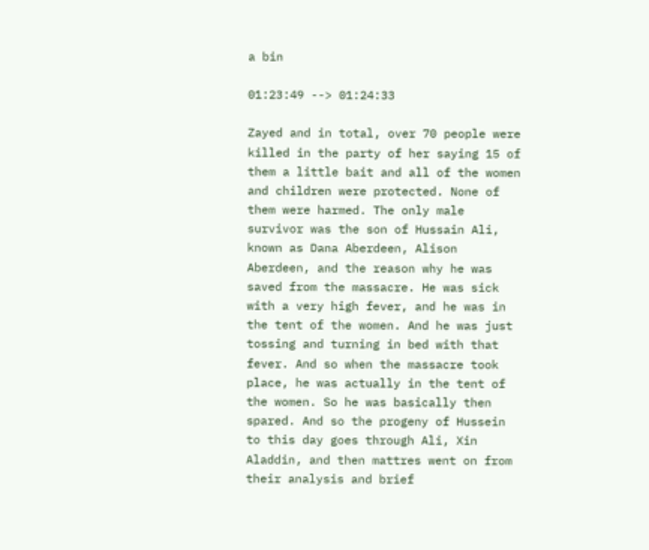a bin

01:23:49 --> 01:24:33

Zayed and in total, over 70 people were killed in the party of her saying 15 of them a little bait and all of the women and children were protected. None of them were harmed. The only male survivor was the son of Hussain Ali, known as Dana Aberdeen, Alison Aberdeen, and the reason why he was saved from the massacre. He was sick with a very high fever, and he was in the tent of the women. And he was just tossing and turning in bed with that fever. And so when the massacre took place, he was actually in the tent of the women. So he was basically then spared. And so the progeny of Hussein to this day goes through Ali, Xin Aladdin, and then mattres went on from their analysis and brief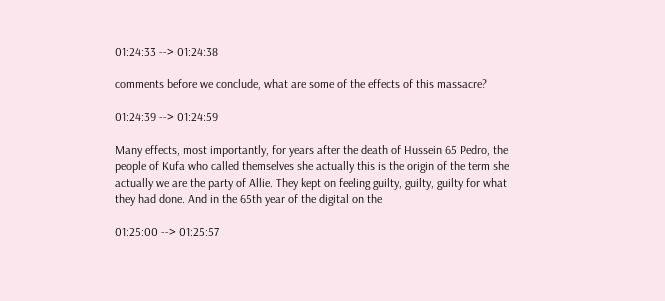01:24:33 --> 01:24:38

comments before we conclude, what are some of the effects of this massacre?

01:24:39 --> 01:24:59

Many effects, most importantly, for years after the death of Hussein 65 Pedro, the people of Kufa who called themselves she actually this is the origin of the term she actually we are the party of Allie. They kept on feeling guilty, guilty, guilty for what they had done. And in the 65th year of the digital on the

01:25:00 --> 01:25:57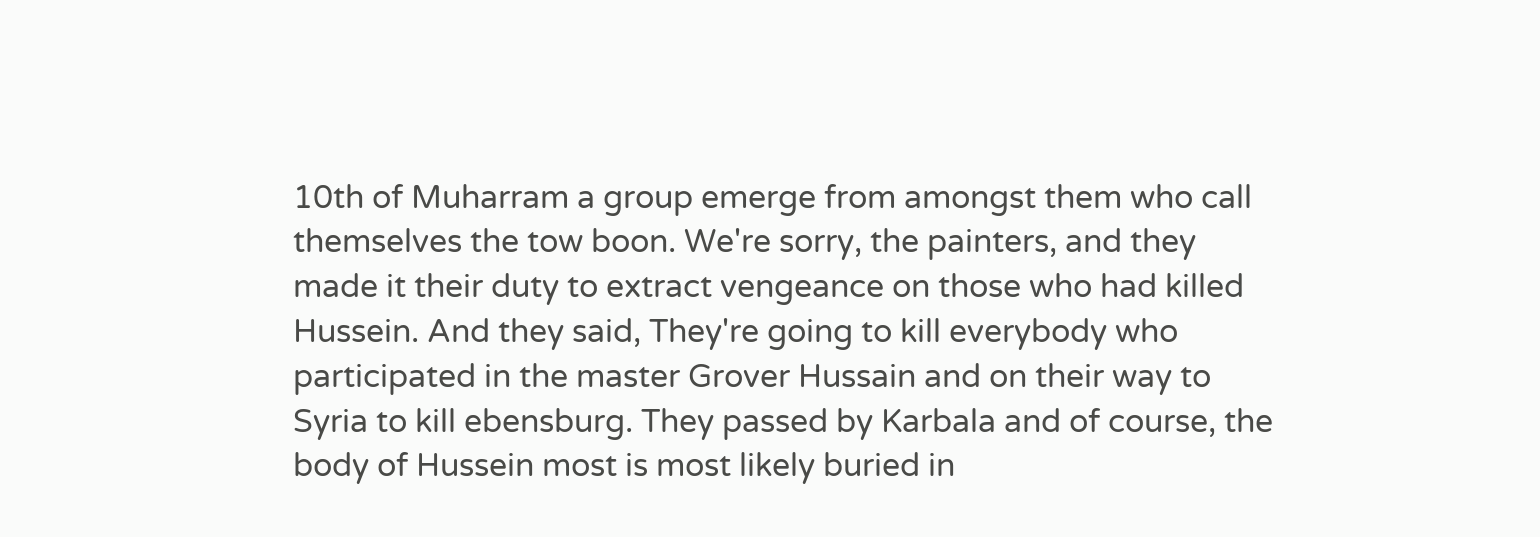10th of Muharram a group emerge from amongst them who call themselves the tow boon. We're sorry, the painters, and they made it their duty to extract vengeance on those who had killed Hussein. And they said, They're going to kill everybody who participated in the master Grover Hussain and on their way to Syria to kill ebensburg. They passed by Karbala and of course, the body of Hussein most is most likely buried in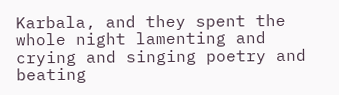Karbala, and they spent the whole night lamenting and crying and singing poetry and beating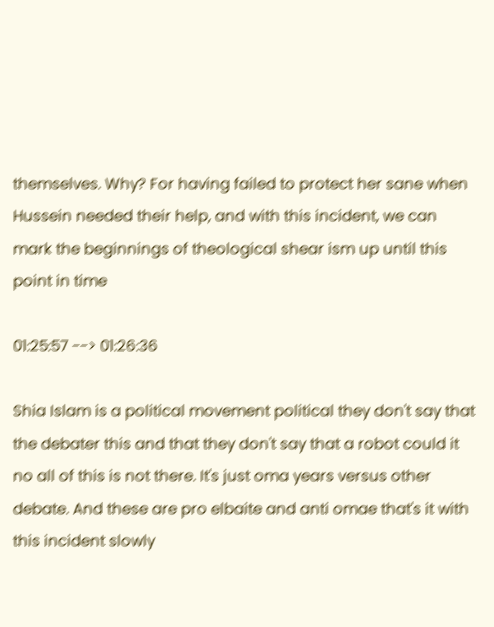themselves. Why? For having failed to protect her sane when Hussein needed their help, and with this incident, we can mark the beginnings of theological shear ism up until this point in time

01:25:57 --> 01:26:36

Shia Islam is a political movement political they don't say that the debater this and that they don't say that a robot could it no all of this is not there. It's just oma years versus other debate. And these are pro elbaite and anti omae that's it with this incident slowly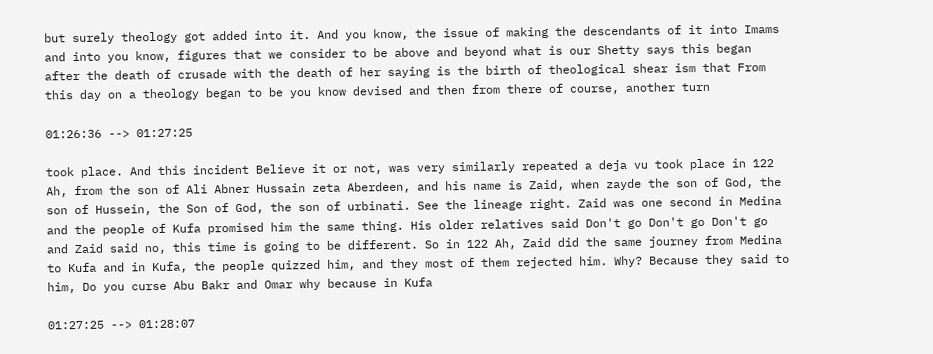but surely theology got added into it. And you know, the issue of making the descendants of it into Imams and into you know, figures that we consider to be above and beyond what is our Shetty says this began after the death of crusade with the death of her saying is the birth of theological shear ism that From this day on a theology began to be you know devised and then from there of course, another turn

01:26:36 --> 01:27:25

took place. And this incident Believe it or not, was very similarly repeated a deja vu took place in 122 Ah, from the son of Ali Abner Hussain zeta Aberdeen, and his name is Zaid, when zayde the son of God, the son of Hussein, the Son of God, the son of urbinati. See the lineage right. Zaid was one second in Medina and the people of Kufa promised him the same thing. His older relatives said Don't go Don't go Don't go and Zaid said no, this time is going to be different. So in 122 Ah, Zaid did the same journey from Medina to Kufa and in Kufa, the people quizzed him, and they most of them rejected him. Why? Because they said to him, Do you curse Abu Bakr and Omar why because in Kufa

01:27:25 --> 01:28:07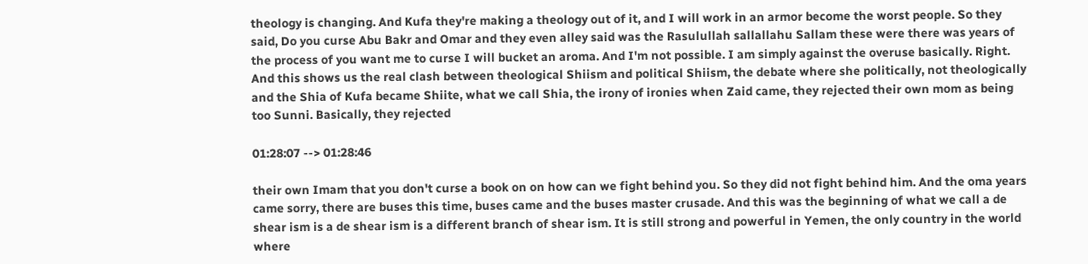theology is changing. And Kufa they're making a theology out of it, and I will work in an armor become the worst people. So they said, Do you curse Abu Bakr and Omar and they even alley said was the Rasulullah sallallahu Sallam these were there was years of the process of you want me to curse I will bucket an aroma. And I'm not possible. I am simply against the overuse basically. Right. And this shows us the real clash between theological Shiism and political Shiism, the debate where she politically, not theologically and the Shia of Kufa became Shiite, what we call Shia, the irony of ironies when Zaid came, they rejected their own mom as being too Sunni. Basically, they rejected

01:28:07 --> 01:28:46

their own Imam that you don't curse a book on on how can we fight behind you. So they did not fight behind him. And the oma years came sorry, there are buses this time, buses came and the buses master crusade. And this was the beginning of what we call a de shear ism is a de shear ism is a different branch of shear ism. It is still strong and powerful in Yemen, the only country in the world where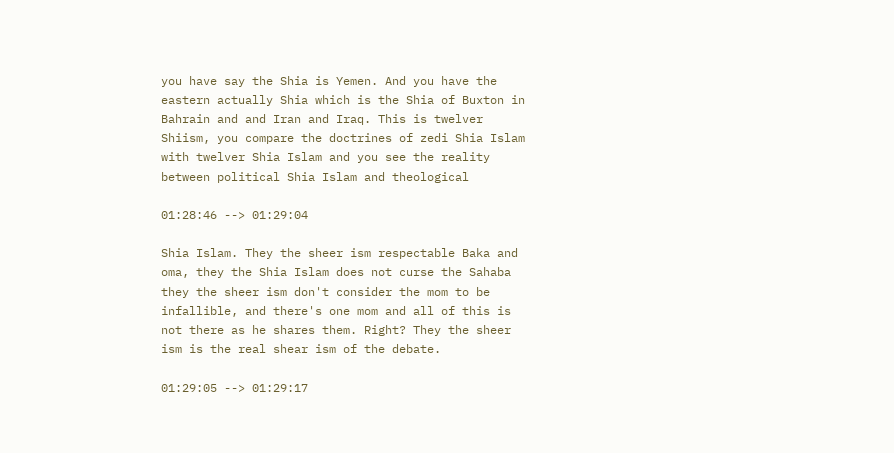you have say the Shia is Yemen. And you have the eastern actually Shia which is the Shia of Buxton in Bahrain and and Iran and Iraq. This is twelver Shiism, you compare the doctrines of zedi Shia Islam with twelver Shia Islam and you see the reality between political Shia Islam and theological

01:28:46 --> 01:29:04

Shia Islam. They the sheer ism respectable Baka and oma, they the Shia Islam does not curse the Sahaba they the sheer ism don't consider the mom to be infallible, and there's one mom and all of this is not there as he shares them. Right? They the sheer ism is the real shear ism of the debate.

01:29:05 --> 01:29:17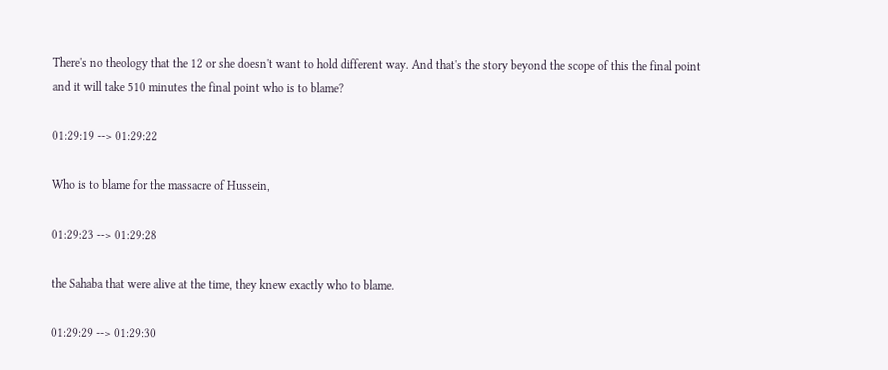There's no theology that the 12 or she doesn't want to hold different way. And that's the story beyond the scope of this the final point and it will take 510 minutes the final point who is to blame?

01:29:19 --> 01:29:22

Who is to blame for the massacre of Hussein,

01:29:23 --> 01:29:28

the Sahaba that were alive at the time, they knew exactly who to blame.

01:29:29 --> 01:29:30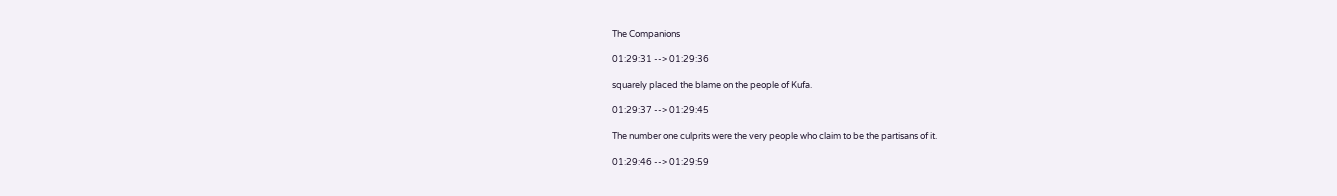The Companions

01:29:31 --> 01:29:36

squarely placed the blame on the people of Kufa.

01:29:37 --> 01:29:45

The number one culprits were the very people who claim to be the partisans of it.

01:29:46 --> 01:29:59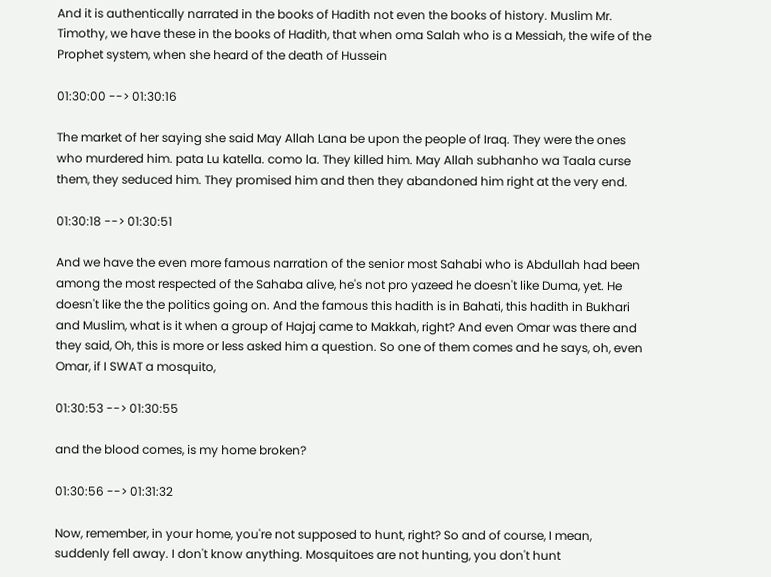And it is authentically narrated in the books of Hadith not even the books of history. Muslim Mr. Timothy, we have these in the books of Hadith, that when oma Salah who is a Messiah, the wife of the Prophet system, when she heard of the death of Hussein

01:30:00 --> 01:30:16

The market of her saying she said May Allah Lana be upon the people of Iraq. They were the ones who murdered him. pata Lu katella. como la. They killed him. May Allah subhanho wa Taala curse them, they seduced him. They promised him and then they abandoned him right at the very end.

01:30:18 --> 01:30:51

And we have the even more famous narration of the senior most Sahabi who is Abdullah had been among the most respected of the Sahaba alive, he's not pro yazeed he doesn't like Duma, yet. He doesn't like the the politics going on. And the famous this hadith is in Bahati, this hadith in Bukhari and Muslim, what is it when a group of Hajaj came to Makkah, right? And even Omar was there and they said, Oh, this is more or less asked him a question. So one of them comes and he says, oh, even Omar, if I SWAT a mosquito,

01:30:53 --> 01:30:55

and the blood comes, is my home broken?

01:30:56 --> 01:31:32

Now, remember, in your home, you're not supposed to hunt, right? So and of course, I mean, suddenly fell away. I don't know anything. Mosquitoes are not hunting, you don't hunt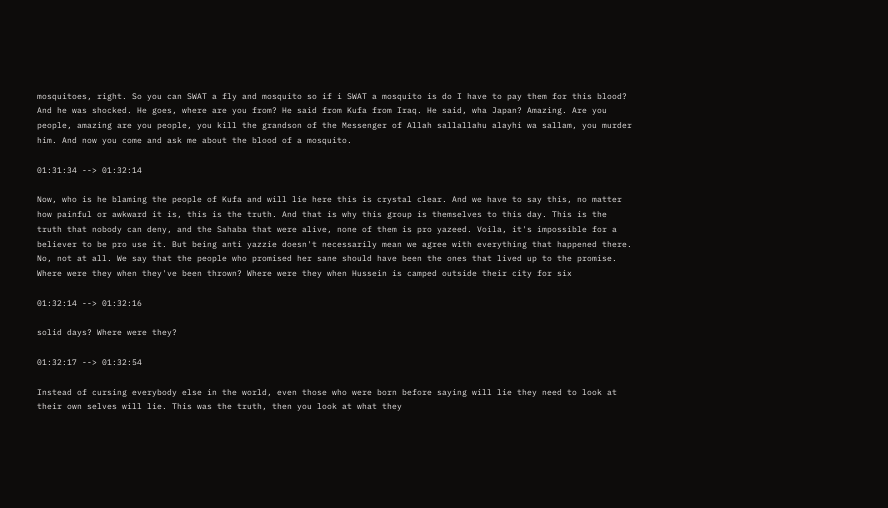mosquitoes, right. So you can SWAT a fly and mosquito so if i SWAT a mosquito is do I have to pay them for this blood? And he was shocked. He goes, where are you from? He said from Kufa from Iraq. He said, wha Japan? Amazing. Are you people, amazing are you people, you kill the grandson of the Messenger of Allah sallallahu alayhi wa sallam, you murder him. And now you come and ask me about the blood of a mosquito.

01:31:34 --> 01:32:14

Now, who is he blaming the people of Kufa and will lie here this is crystal clear. And we have to say this, no matter how painful or awkward it is, this is the truth. And that is why this group is themselves to this day. This is the truth that nobody can deny, and the Sahaba that were alive, none of them is pro yazeed. Voila, it's impossible for a believer to be pro use it. But being anti yazzie doesn't necessarily mean we agree with everything that happened there. No, not at all. We say that the people who promised her sane should have been the ones that lived up to the promise. Where were they when they've been thrown? Where were they when Hussein is camped outside their city for six

01:32:14 --> 01:32:16

solid days? Where were they?

01:32:17 --> 01:32:54

Instead of cursing everybody else in the world, even those who were born before saying will lie they need to look at their own selves will lie. This was the truth, then you look at what they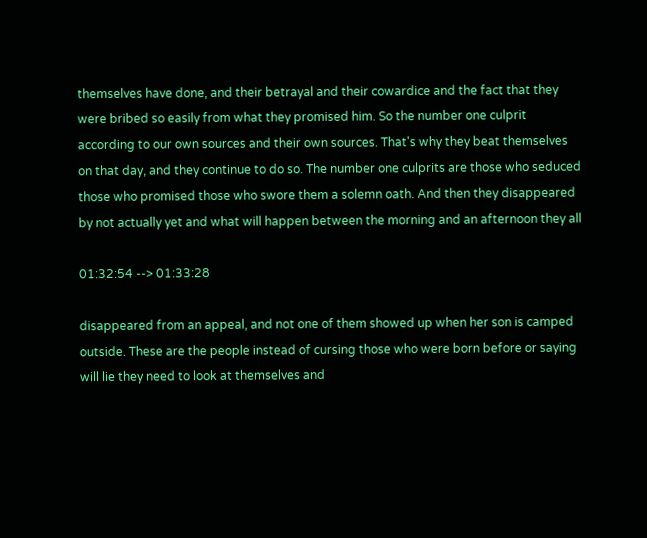themselves have done, and their betrayal and their cowardice and the fact that they were bribed so easily from what they promised him. So the number one culprit according to our own sources and their own sources. That's why they beat themselves on that day, and they continue to do so. The number one culprits are those who seduced those who promised those who swore them a solemn oath. And then they disappeared by not actually yet and what will happen between the morning and an afternoon they all

01:32:54 --> 01:33:28

disappeared from an appeal, and not one of them showed up when her son is camped outside. These are the people instead of cursing those who were born before or saying will lie they need to look at themselves and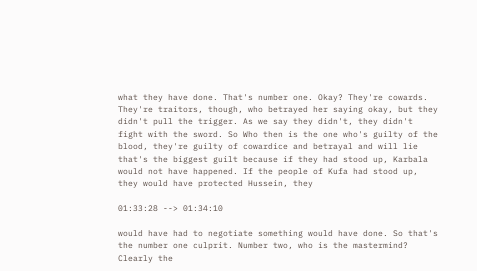what they have done. That's number one. Okay? They're cowards. They're traitors, though, who betrayed her saying okay, but they didn't pull the trigger. As we say they didn't, they didn't fight with the sword. So Who then is the one who's guilty of the blood, they're guilty of cowardice and betrayal and will lie that's the biggest guilt because if they had stood up, Karbala would not have happened. If the people of Kufa had stood up, they would have protected Hussein, they

01:33:28 --> 01:34:10

would have had to negotiate something would have done. So that's the number one culprit. Number two, who is the mastermind? Clearly the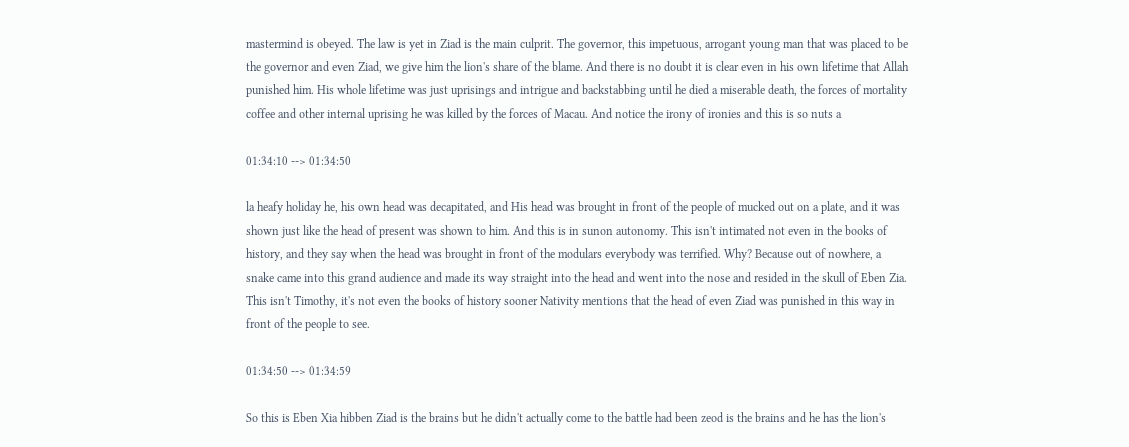mastermind is obeyed. The law is yet in Ziad is the main culprit. The governor, this impetuous, arrogant young man that was placed to be the governor and even Ziad, we give him the lion's share of the blame. And there is no doubt it is clear even in his own lifetime that Allah punished him. His whole lifetime was just uprisings and intrigue and backstabbing until he died a miserable death, the forces of mortality coffee and other internal uprising he was killed by the forces of Macau. And notice the irony of ironies and this is so nuts a

01:34:10 --> 01:34:50

la heafy holiday he, his own head was decapitated, and His head was brought in front of the people of mucked out on a plate, and it was shown just like the head of present was shown to him. And this is in sunon autonomy. This isn't intimated not even in the books of history, and they say when the head was brought in front of the modulars everybody was terrified. Why? Because out of nowhere, a snake came into this grand audience and made its way straight into the head and went into the nose and resided in the skull of Eben Zia. This isn't Timothy, it's not even the books of history sooner Nativity mentions that the head of even Ziad was punished in this way in front of the people to see.

01:34:50 --> 01:34:59

So this is Eben Xia hibben Ziad is the brains but he didn't actually come to the battle had been zeod is the brains and he has the lion's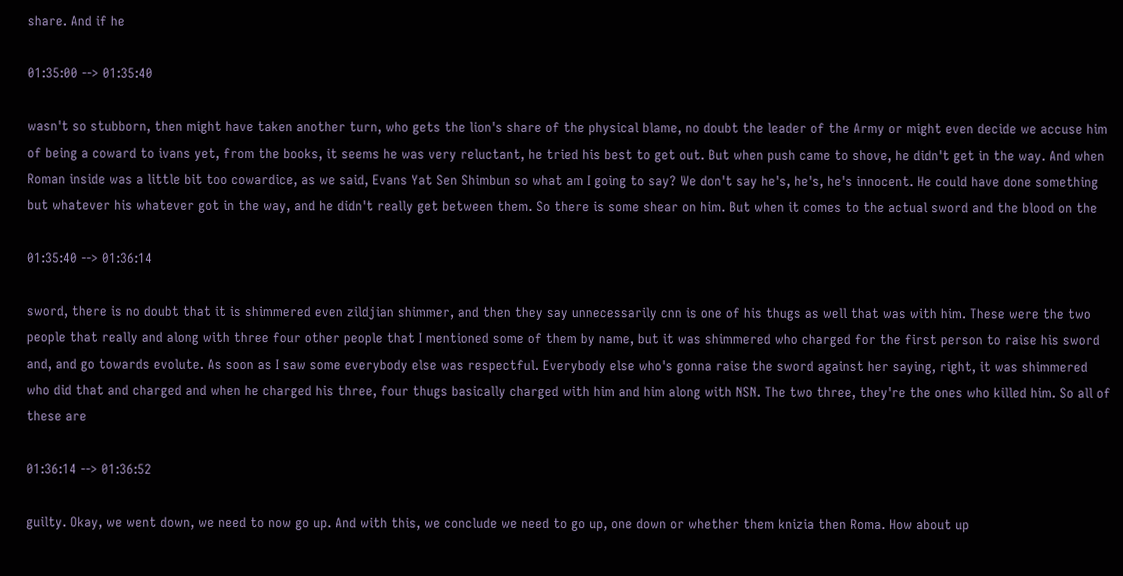share. And if he

01:35:00 --> 01:35:40

wasn't so stubborn, then might have taken another turn, who gets the lion's share of the physical blame, no doubt the leader of the Army or might even decide we accuse him of being a coward to ivans yet, from the books, it seems he was very reluctant, he tried his best to get out. But when push came to shove, he didn't get in the way. And when Roman inside was a little bit too cowardice, as we said, Evans Yat Sen Shimbun so what am I going to say? We don't say he's, he's, he's innocent. He could have done something but whatever his whatever got in the way, and he didn't really get between them. So there is some shear on him. But when it comes to the actual sword and the blood on the

01:35:40 --> 01:36:14

sword, there is no doubt that it is shimmered even zildjian shimmer, and then they say unnecessarily cnn is one of his thugs as well that was with him. These were the two people that really and along with three four other people that I mentioned some of them by name, but it was shimmered who charged for the first person to raise his sword and, and go towards evolute. As soon as I saw some everybody else was respectful. Everybody else who's gonna raise the sword against her saying, right, it was shimmered who did that and charged and when he charged his three, four thugs basically charged with him and him along with NSN. The two three, they're the ones who killed him. So all of these are

01:36:14 --> 01:36:52

guilty. Okay, we went down, we need to now go up. And with this, we conclude we need to go up, one down or whether them knizia then Roma. How about up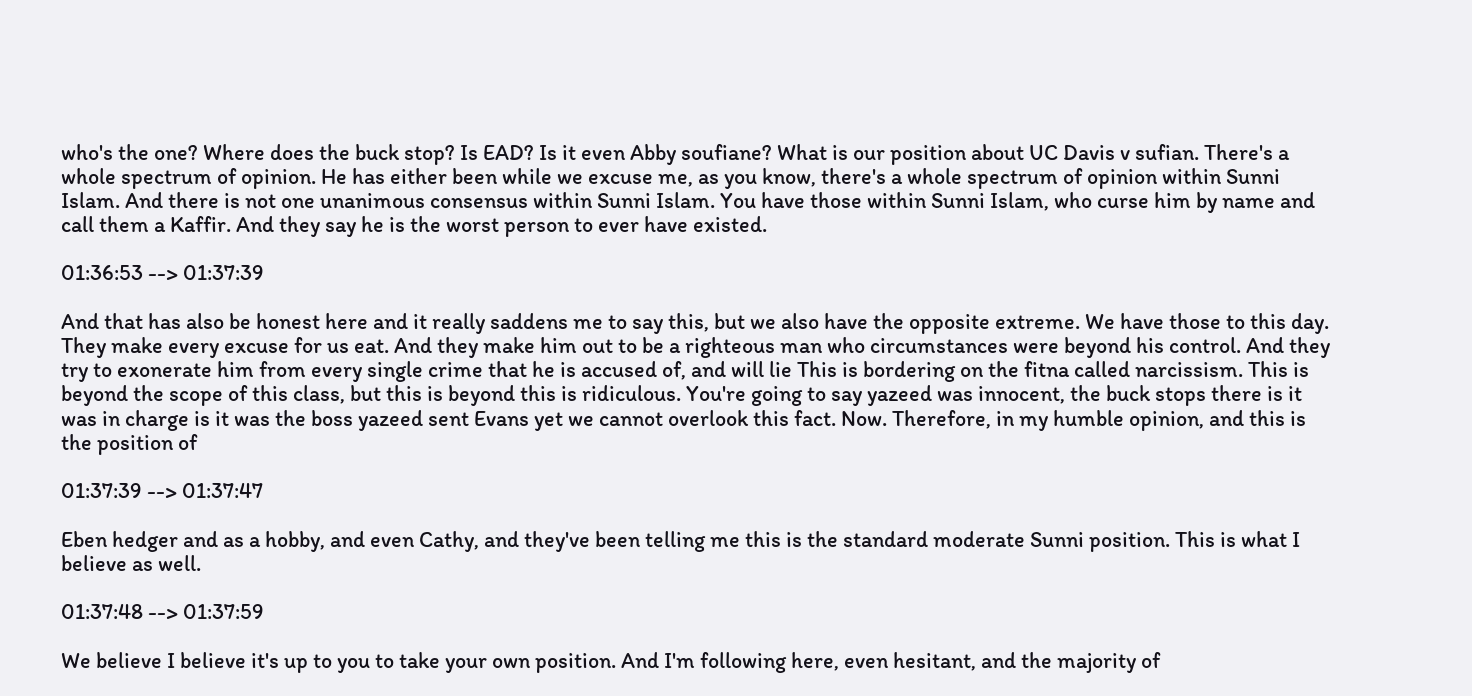who's the one? Where does the buck stop? Is EAD? Is it even Abby soufiane? What is our position about UC Davis v sufian. There's a whole spectrum of opinion. He has either been while we excuse me, as you know, there's a whole spectrum of opinion within Sunni Islam. And there is not one unanimous consensus within Sunni Islam. You have those within Sunni Islam, who curse him by name and call them a Kaffir. And they say he is the worst person to ever have existed.

01:36:53 --> 01:37:39

And that has also be honest here and it really saddens me to say this, but we also have the opposite extreme. We have those to this day. They make every excuse for us eat. And they make him out to be a righteous man who circumstances were beyond his control. And they try to exonerate him from every single crime that he is accused of, and will lie This is bordering on the fitna called narcissism. This is beyond the scope of this class, but this is beyond this is ridiculous. You're going to say yazeed was innocent, the buck stops there is it was in charge is it was the boss yazeed sent Evans yet we cannot overlook this fact. Now. Therefore, in my humble opinion, and this is the position of

01:37:39 --> 01:37:47

Eben hedger and as a hobby, and even Cathy, and they've been telling me this is the standard moderate Sunni position. This is what I believe as well.

01:37:48 --> 01:37:59

We believe I believe it's up to you to take your own position. And I'm following here, even hesitant, and the majority of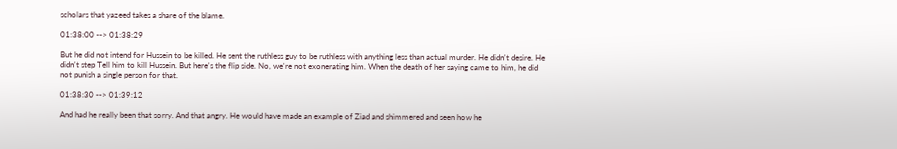scholars that yazeed takes a share of the blame.

01:38:00 --> 01:38:29

But he did not intend for Hussein to be killed. He sent the ruthless guy to be ruthless with anything less than actual murder. He didn't desire. He didn't step Tell him to kill Hussein. But here's the flip side. No, we're not exonerating him. When the death of her saying came to him, he did not punish a single person for that.

01:38:30 --> 01:39:12

And had he really been that sorry. And that angry. He would have made an example of Ziad and shimmered and seen how he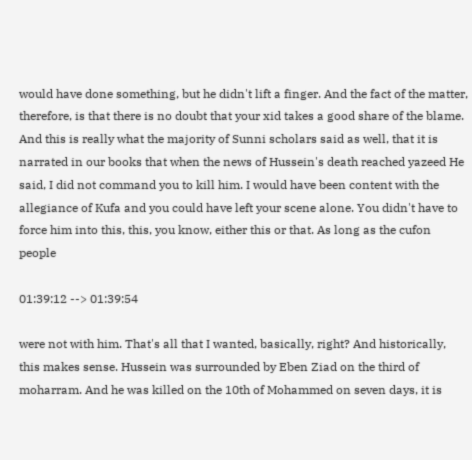would have done something, but he didn't lift a finger. And the fact of the matter, therefore, is that there is no doubt that your xid takes a good share of the blame. And this is really what the majority of Sunni scholars said as well, that it is narrated in our books that when the news of Hussein's death reached yazeed He said, I did not command you to kill him. I would have been content with the allegiance of Kufa and you could have left your scene alone. You didn't have to force him into this, this, you know, either this or that. As long as the cufon people

01:39:12 --> 01:39:54

were not with him. That's all that I wanted, basically, right? And historically, this makes sense. Hussein was surrounded by Eben Ziad on the third of moharram. And he was killed on the 10th of Mohammed on seven days, it is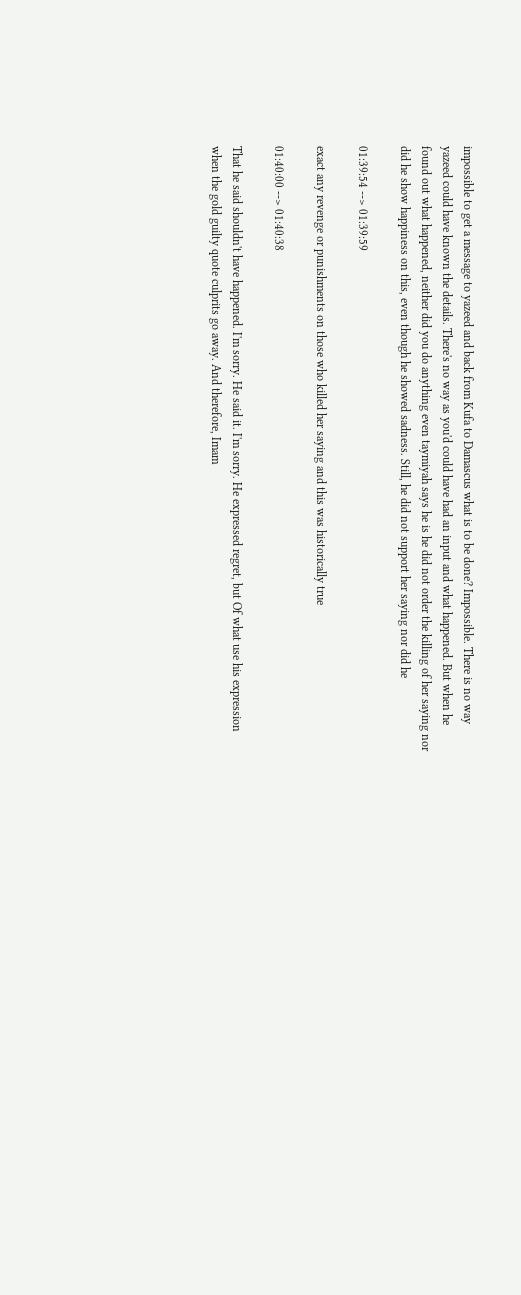impossible to get a message to yazeed and back from Kufa to Damascus what is to be done? Impossible. There is no way yazeed could have known the details. There's no way as you'd could have had an input and what happened. But when he found out what happened, neither did you do anything even taymiyah says he is he did not order the killing of her saying nor did he show happiness on this, even though he showed sadness. Still, he did not support her saying nor did he

01:39:54 --> 01:39:59

exact any revenge or punishments on those who killed her saying and this was historically true

01:40:00 --> 01:40:38

That he said shouldn't have happened. I'm sorry. He said it. I'm sorry. He expressed regret, but Of what use his expression when the gold guilty quote culprits go away. And therefore, Imam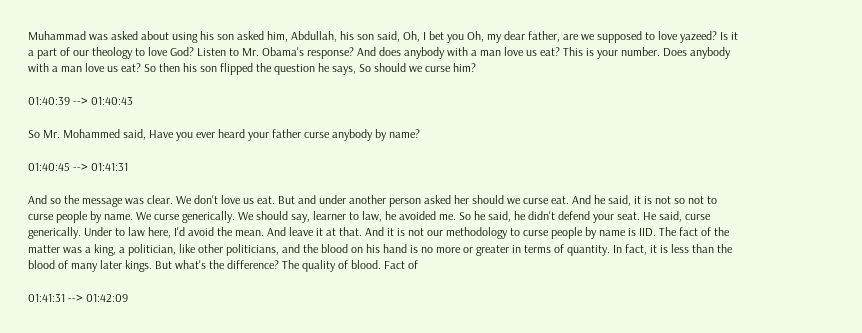Muhammad was asked about using his son asked him, Abdullah, his son said, Oh, I bet you Oh, my dear father, are we supposed to love yazeed? Is it a part of our theology to love God? Listen to Mr. Obama's response? And does anybody with a man love us eat? This is your number. Does anybody with a man love us eat? So then his son flipped the question he says, So should we curse him?

01:40:39 --> 01:40:43

So Mr. Mohammed said, Have you ever heard your father curse anybody by name?

01:40:45 --> 01:41:31

And so the message was clear. We don't love us eat. But and under another person asked her should we curse eat. And he said, it is not so not to curse people by name. We curse generically. We should say, learner to law, he avoided me. So he said, he didn't defend your seat. He said, curse generically. Under to law here, I'd avoid the mean. And leave it at that. And it is not our methodology to curse people by name is IID. The fact of the matter was a king, a politician, like other politicians, and the blood on his hand is no more or greater in terms of quantity. In fact, it is less than the blood of many later kings. But what's the difference? The quality of blood. Fact of

01:41:31 --> 01:42:09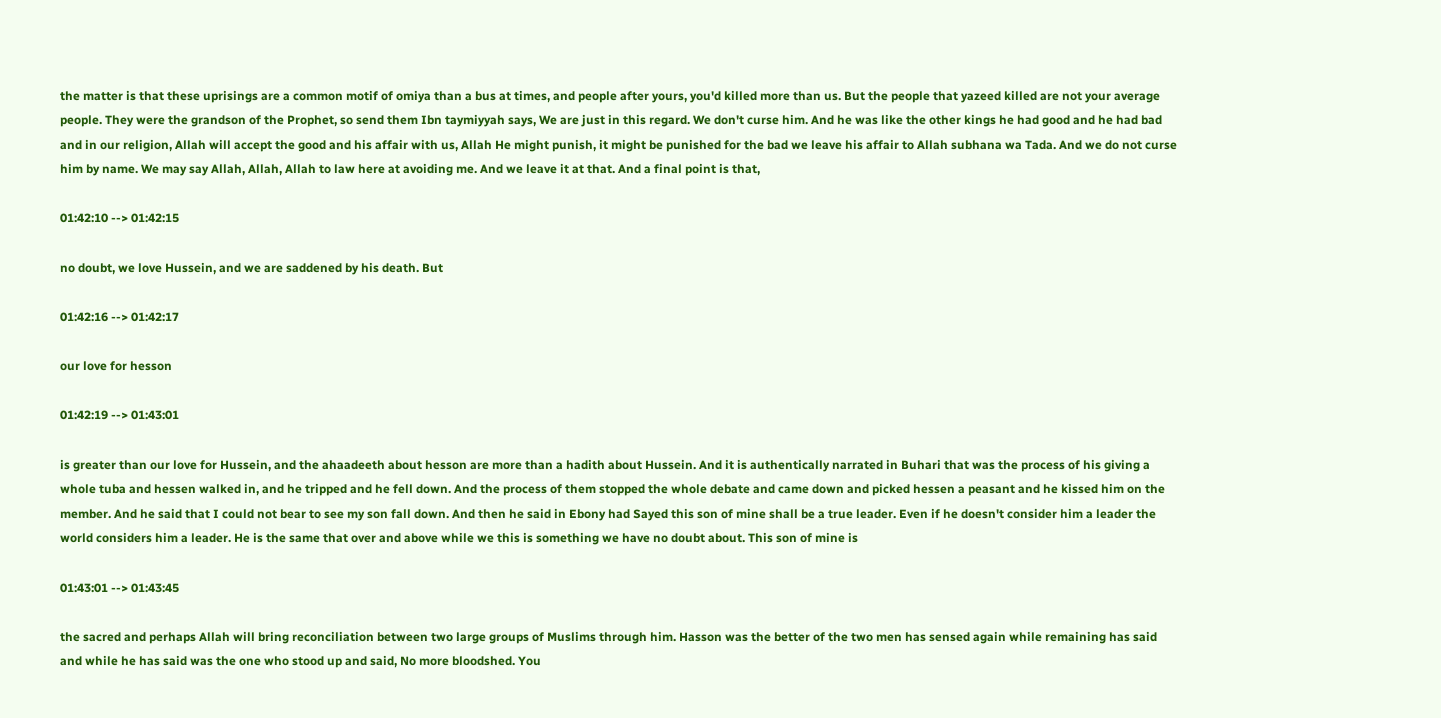the matter is that these uprisings are a common motif of omiya than a bus at times, and people after yours, you'd killed more than us. But the people that yazeed killed are not your average people. They were the grandson of the Prophet, so send them Ibn taymiyyah says, We are just in this regard. We don't curse him. And he was like the other kings he had good and he had bad and in our religion, Allah will accept the good and his affair with us, Allah He might punish, it might be punished for the bad we leave his affair to Allah subhana wa Tada. And we do not curse him by name. We may say Allah, Allah, Allah to law here at avoiding me. And we leave it at that. And a final point is that,

01:42:10 --> 01:42:15

no doubt, we love Hussein, and we are saddened by his death. But

01:42:16 --> 01:42:17

our love for hesson

01:42:19 --> 01:43:01

is greater than our love for Hussein, and the ahaadeeth about hesson are more than a hadith about Hussein. And it is authentically narrated in Buhari that was the process of his giving a whole tuba and hessen walked in, and he tripped and he fell down. And the process of them stopped the whole debate and came down and picked hessen a peasant and he kissed him on the member. And he said that I could not bear to see my son fall down. And then he said in Ebony had Sayed this son of mine shall be a true leader. Even if he doesn't consider him a leader the world considers him a leader. He is the same that over and above while we this is something we have no doubt about. This son of mine is

01:43:01 --> 01:43:45

the sacred and perhaps Allah will bring reconciliation between two large groups of Muslims through him. Hasson was the better of the two men has sensed again while remaining has said and while he has said was the one who stood up and said, No more bloodshed. You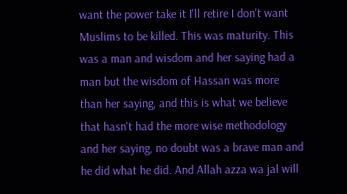want the power take it I'll retire I don't want Muslims to be killed. This was maturity. This was a man and wisdom and her saying had a man but the wisdom of Hassan was more than her saying, and this is what we believe that hasn't had the more wise methodology and her saying, no doubt was a brave man and he did what he did. And Allah azza wa jal will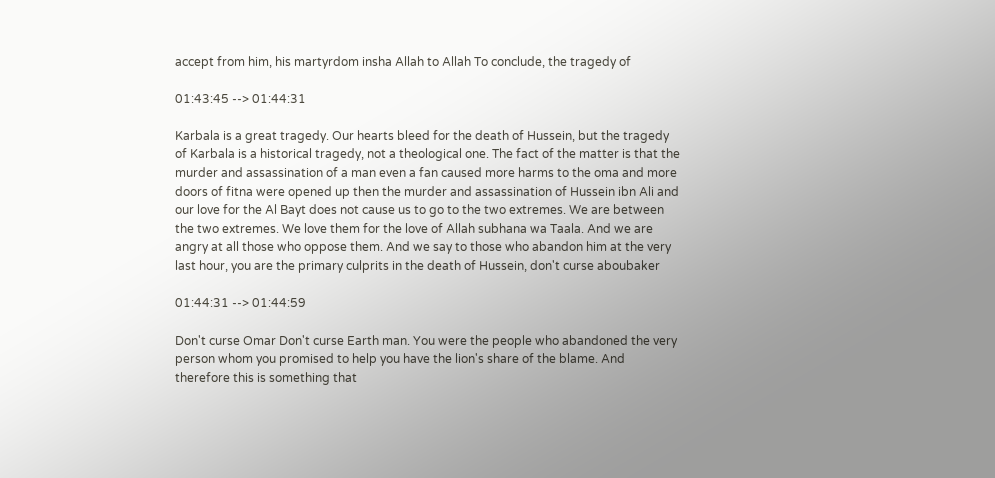accept from him, his martyrdom insha Allah to Allah To conclude, the tragedy of

01:43:45 --> 01:44:31

Karbala is a great tragedy. Our hearts bleed for the death of Hussein, but the tragedy of Karbala is a historical tragedy, not a theological one. The fact of the matter is that the murder and assassination of a man even a fan caused more harms to the oma and more doors of fitna were opened up then the murder and assassination of Hussein ibn Ali and our love for the Al Bayt does not cause us to go to the two extremes. We are between the two extremes. We love them for the love of Allah subhana wa Taala. And we are angry at all those who oppose them. And we say to those who abandon him at the very last hour, you are the primary culprits in the death of Hussein, don't curse aboubaker

01:44:31 --> 01:44:59

Don't curse Omar Don't curse Earth man. You were the people who abandoned the very person whom you promised to help you have the lion's share of the blame. And therefore this is something that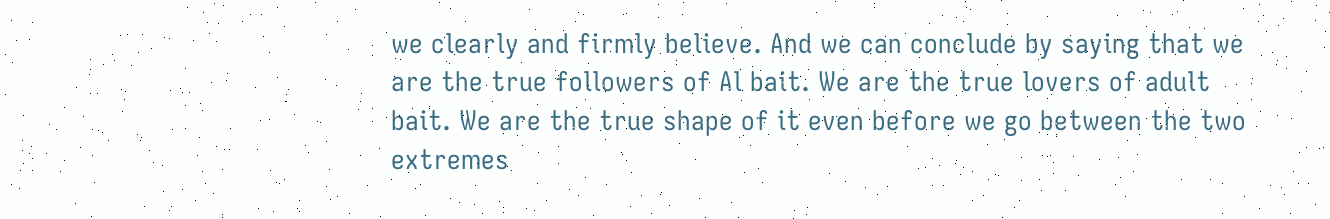we clearly and firmly believe. And we can conclude by saying that we are the true followers of Al bait. We are the true lovers of adult bait. We are the true shape of it even before we go between the two extremes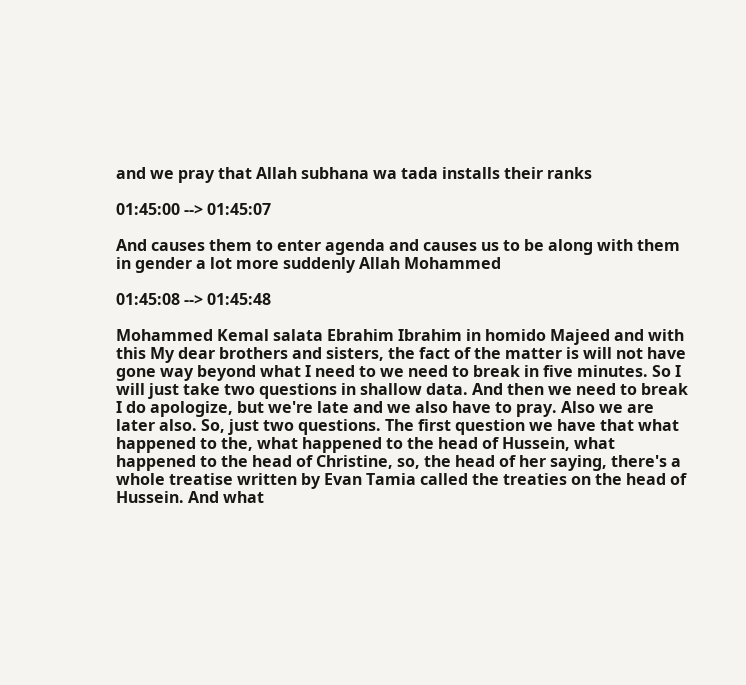and we pray that Allah subhana wa tada installs their ranks

01:45:00 --> 01:45:07

And causes them to enter agenda and causes us to be along with them in gender a lot more suddenly Allah Mohammed

01:45:08 --> 01:45:48

Mohammed Kemal salata Ebrahim Ibrahim in homido Majeed and with this My dear brothers and sisters, the fact of the matter is will not have gone way beyond what I need to we need to break in five minutes. So I will just take two questions in shallow data. And then we need to break I do apologize, but we're late and we also have to pray. Also we are later also. So, just two questions. The first question we have that what happened to the, what happened to the head of Hussein, what happened to the head of Christine, so, the head of her saying, there's a whole treatise written by Evan Tamia called the treaties on the head of Hussein. And what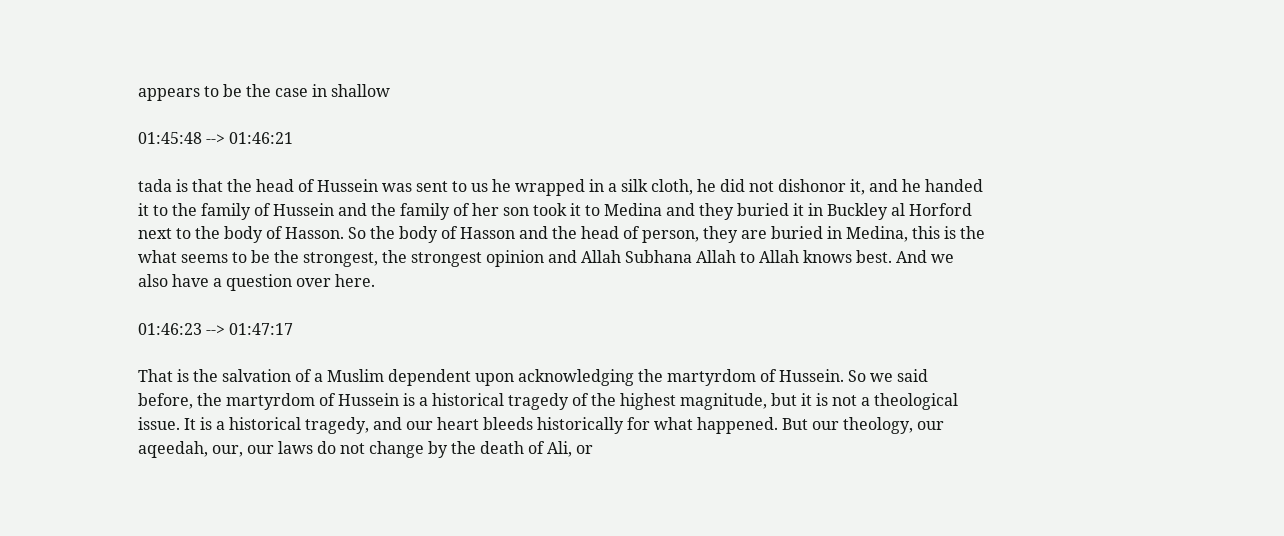appears to be the case in shallow

01:45:48 --> 01:46:21

tada is that the head of Hussein was sent to us he wrapped in a silk cloth, he did not dishonor it, and he handed it to the family of Hussein and the family of her son took it to Medina and they buried it in Buckley al Horford next to the body of Hasson. So the body of Hasson and the head of person, they are buried in Medina, this is the what seems to be the strongest, the strongest opinion and Allah Subhana Allah to Allah knows best. And we also have a question over here.

01:46:23 --> 01:47:17

That is the salvation of a Muslim dependent upon acknowledging the martyrdom of Hussein. So we said before, the martyrdom of Hussein is a historical tragedy of the highest magnitude, but it is not a theological issue. It is a historical tragedy, and our heart bleeds historically for what happened. But our theology, our aqeedah, our, our laws do not change by the death of Ali, or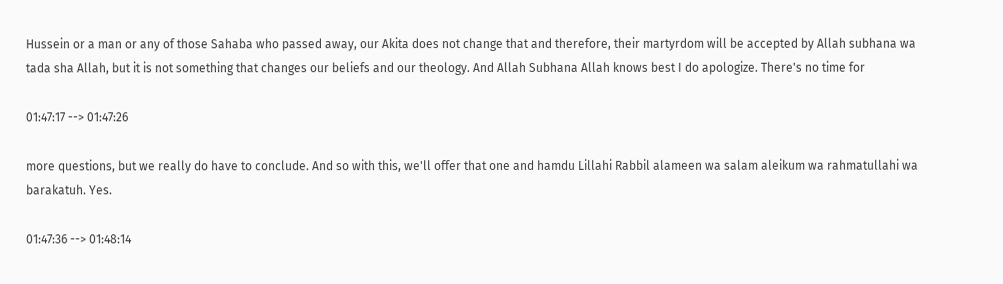Hussein or a man or any of those Sahaba who passed away, our Akita does not change that and therefore, their martyrdom will be accepted by Allah subhana wa tada sha Allah, but it is not something that changes our beliefs and our theology. And Allah Subhana Allah knows best I do apologize. There's no time for

01:47:17 --> 01:47:26

more questions, but we really do have to conclude. And so with this, we'll offer that one and hamdu Lillahi Rabbil alameen wa salam aleikum wa rahmatullahi wa barakatuh. Yes.

01:47:36 --> 01:48:14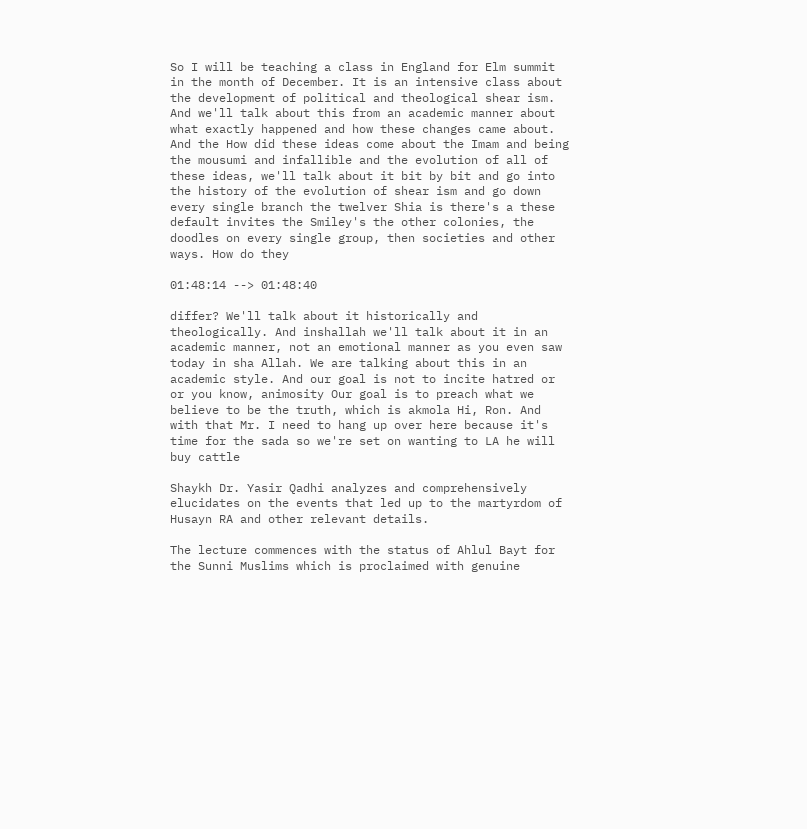So I will be teaching a class in England for Elm summit in the month of December. It is an intensive class about the development of political and theological shear ism. And we'll talk about this from an academic manner about what exactly happened and how these changes came about. And the How did these ideas come about the Imam and being the mousumi and infallible and the evolution of all of these ideas, we'll talk about it bit by bit and go into the history of the evolution of shear ism and go down every single branch the twelver Shia is there's a these default invites the Smiley's the other colonies, the doodles on every single group, then societies and other ways. How do they

01:48:14 --> 01:48:40

differ? We'll talk about it historically and theologically. And inshallah we'll talk about it in an academic manner, not an emotional manner as you even saw today in sha Allah. We are talking about this in an academic style. And our goal is not to incite hatred or or you know, animosity Our goal is to preach what we believe to be the truth, which is akmola Hi, Ron. And with that Mr. I need to hang up over here because it's time for the sada so we're set on wanting to LA he will buy cattle

Shaykh Dr. Yasir Qadhi analyzes and comprehensively elucidates on the events that led up to the martyrdom of Husayn RA and other relevant details.

The lecture commences with the status of Ahlul Bayt for the Sunni Muslims which is proclaimed with genuine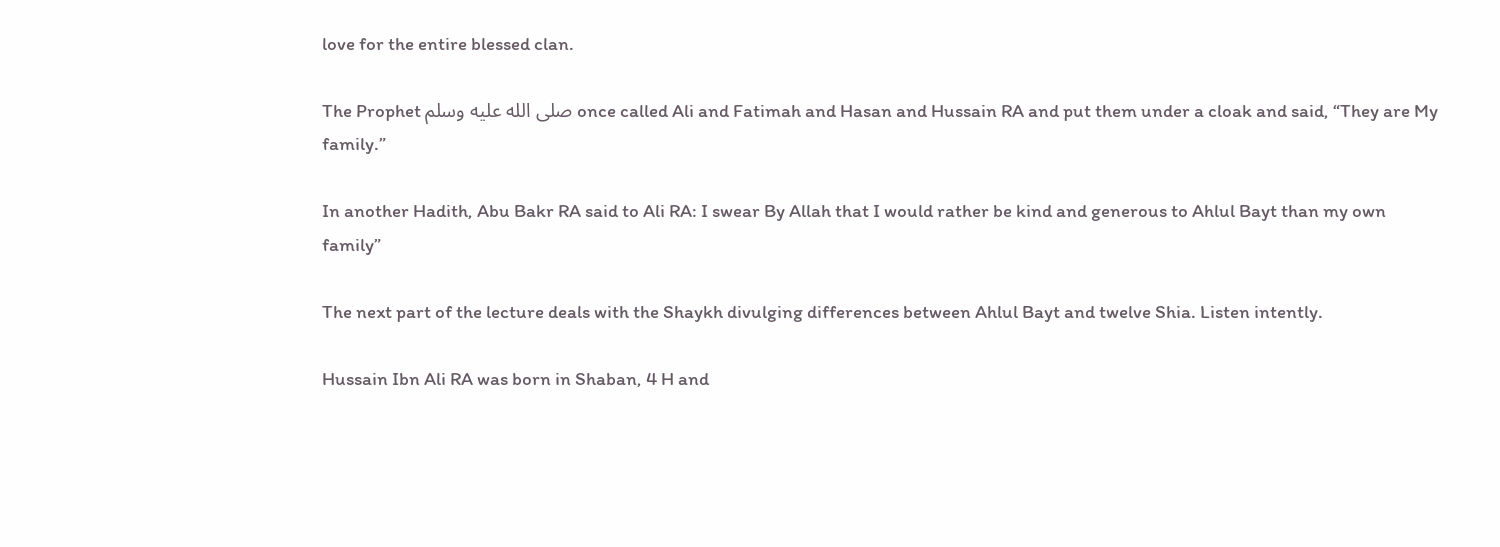love for the entire blessed clan.

The Prophet صلى الله عليه وسلم once called Ali and Fatimah and Hasan and Hussain RA and put them under a cloak and said, “They are My family.”

In another Hadith, Abu Bakr RA said to Ali RA: I swear By Allah that I would rather be kind and generous to Ahlul Bayt than my own family”

The next part of the lecture deals with the Shaykh divulging differences between Ahlul Bayt and twelve Shia. Listen intently.

Hussain Ibn Ali RA was born in Shaban, 4 H and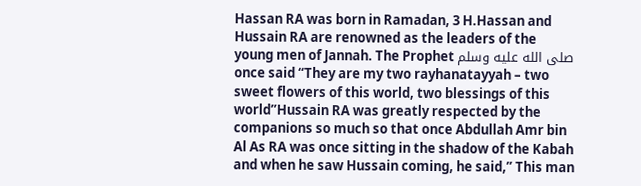Hassan RA was born in Ramadan, 3 H.Hassan and Hussain RA are renowned as the leaders of the young men of Jannah. The Prophet صلى الله عليه وسلم once said “They are my two rayhanatayyah – two sweet flowers of this world, two blessings of this world”Hussain RA was greatly respected by the companions so much so that once Abdullah Amr bin Al As RA was once sitting in the shadow of the Kabah and when he saw Hussain coming, he said,” This man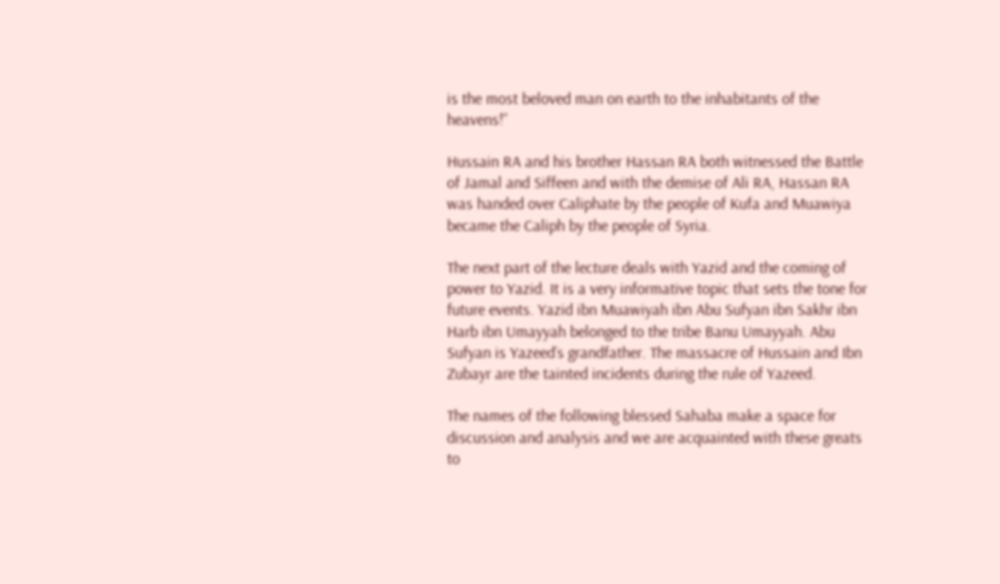is the most beloved man on earth to the inhabitants of the heavens!”

Hussain RA and his brother Hassan RA both witnessed the Battle of Jamal and Siffeen and with the demise of Ali RA, Hassan RA was handed over Caliphate by the people of Kufa and Muawiya became the Caliph by the people of Syria.

The next part of the lecture deals with Yazid and the coming of power to Yazid. It is a very informative topic that sets the tone for future events. Yazid ibn Muawiyah ibn Abu Sufyan ibn Sakhr ibn Harb ibn Umayyah belonged to the tribe Banu Umayyah. Abu Sufyan is Yazeed’s grandfather. The massacre of Hussain and Ibn Zubayr are the tainted incidents during the rule of Yazeed.

The names of the following blessed Sahaba make a space for discussion and analysis and we are acquainted with these greats to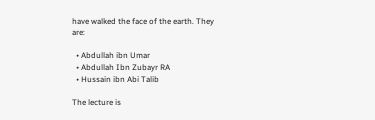have walked the face of the earth. They are:

  • Abdullah ibn Umar
  • Abdullah Ibn Zubayr RA
  • Hussain ibn Abi Talib

The lecture is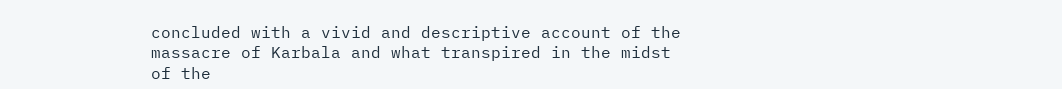concluded with a vivid and descriptive account of the massacre of Karbala and what transpired in the midst of the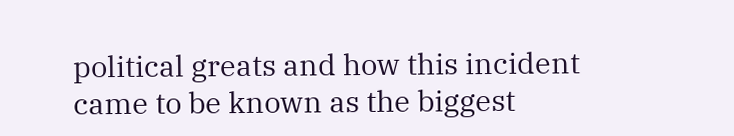political greats and how this incident came to be known as the biggest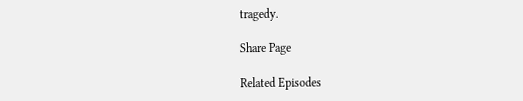tragedy.

Share Page

Related Episodes